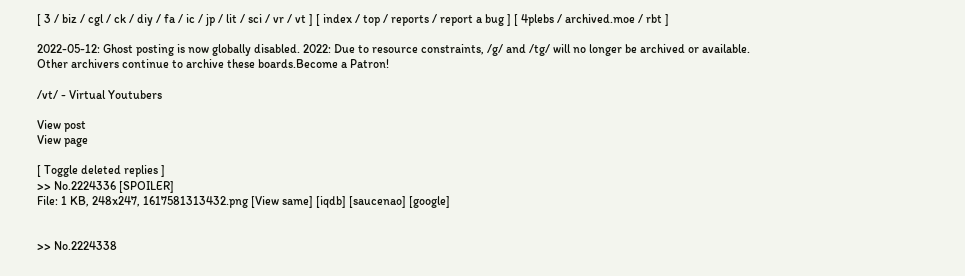[ 3 / biz / cgl / ck / diy / fa / ic / jp / lit / sci / vr / vt ] [ index / top / reports / report a bug ] [ 4plebs / archived.moe / rbt ]

2022-05-12: Ghost posting is now globally disabled. 2022: Due to resource constraints, /g/ and /tg/ will no longer be archived or available. Other archivers continue to archive these boards.Become a Patron!

/vt/ - Virtual Youtubers

View post
View page

[ Toggle deleted replies ]
>> No.2224336 [SPOILER]
File: 1 KB, 248x247, 1617581313432.png [View same] [iqdb] [saucenao] [google]


>> No.2224338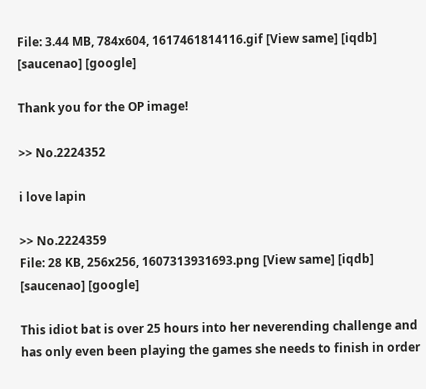File: 3.44 MB, 784x604, 1617461814116.gif [View same] [iqdb] [saucenao] [google]

Thank you for the OP image!

>> No.2224352

i love lapin

>> No.2224359
File: 28 KB, 256x256, 1607313931693.png [View same] [iqdb] [saucenao] [google]

This idiot bat is over 25 hours into her neverending challenge and has only even been playing the games she needs to finish in order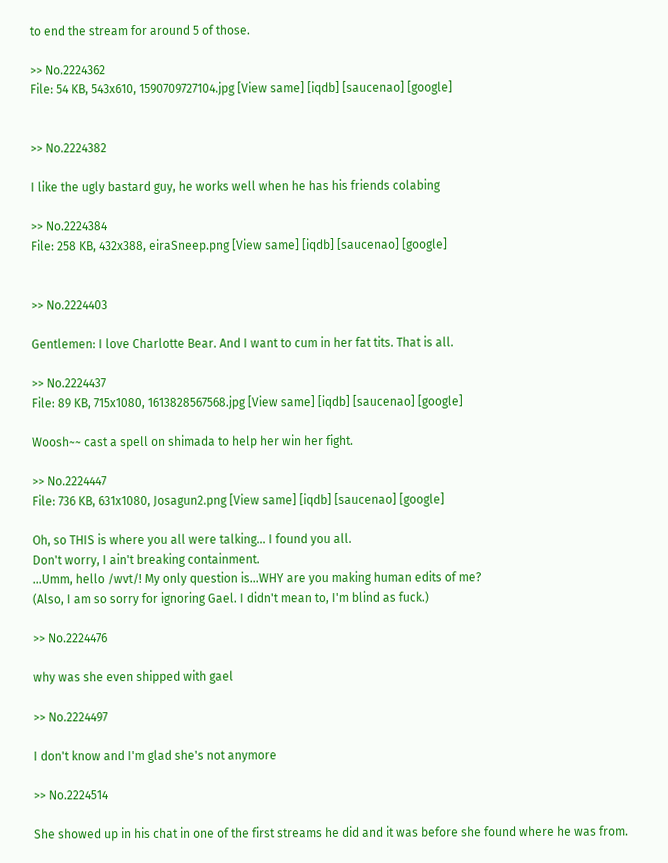to end the stream for around 5 of those.

>> No.2224362
File: 54 KB, 543x610, 1590709727104.jpg [View same] [iqdb] [saucenao] [google]


>> No.2224382

I like the ugly bastard guy, he works well when he has his friends colabing

>> No.2224384
File: 258 KB, 432x388, eiraSneep.png [View same] [iqdb] [saucenao] [google]


>> No.2224403

Gentlemen: I love Charlotte Bear. And I want to cum in her fat tits. That is all.

>> No.2224437
File: 89 KB, 715x1080, 1613828567568.jpg [View same] [iqdb] [saucenao] [google]

Woosh~~ cast a spell on shimada to help her win her fight.

>> No.2224447
File: 736 KB, 631x1080, Josagun2.png [View same] [iqdb] [saucenao] [google]

Oh, so THIS is where you all were talking... I found you all.
Don't worry, I ain't breaking containment.
...Umm, hello /wvt/! My only question is...WHY are you making human edits of me?
(Also, I am so sorry for ignoring Gael. I didn't mean to, I'm blind as fuck.)

>> No.2224476

why was she even shipped with gael

>> No.2224497

I don't know and I'm glad she's not anymore

>> No.2224514

She showed up in his chat in one of the first streams he did and it was before she found where he was from.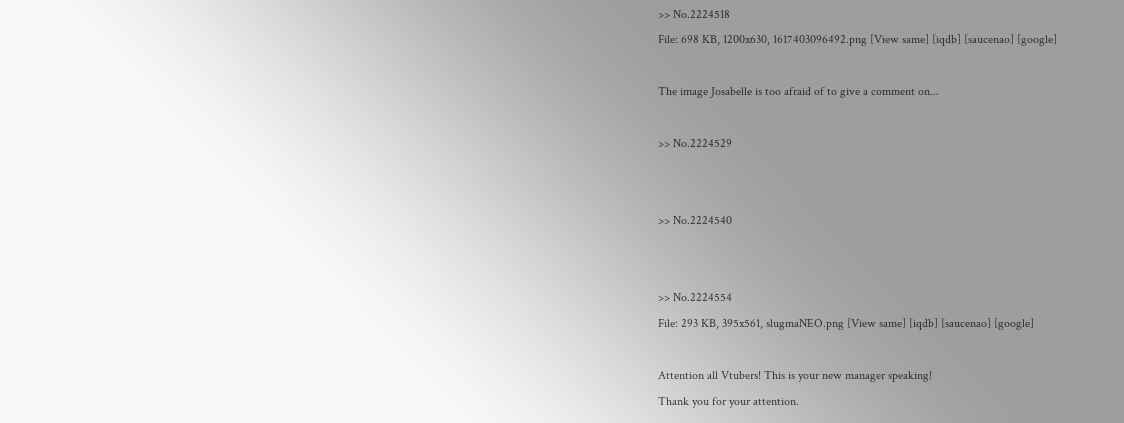>> No.2224518
File: 698 KB, 1200x630, 1617403096492.png [View same] [iqdb] [saucenao] [google]

The image Josabelle is too afraid of to give a comment on...

>> No.2224529


>> No.2224540


>> No.2224554
File: 293 KB, 395x561, slugmaNEO.png [View same] [iqdb] [saucenao] [google]

Attention all Vtubers! This is your new manager speaking!
Thank you for your attention.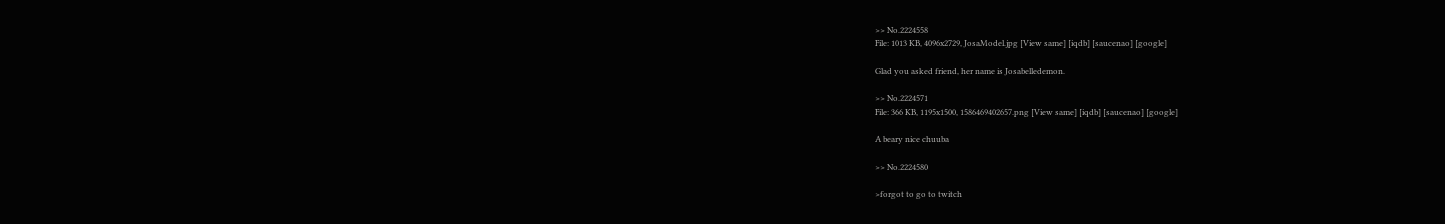>> No.2224558
File: 1013 KB, 4096x2729, JosaModel.jpg [View same] [iqdb] [saucenao] [google]

Glad you asked friend, her name is Josabelledemon.

>> No.2224571
File: 366 KB, 1195x1500, 1586469402657.png [View same] [iqdb] [saucenao] [google]

A beary nice chuuba

>> No.2224580

>forgot to go to twitch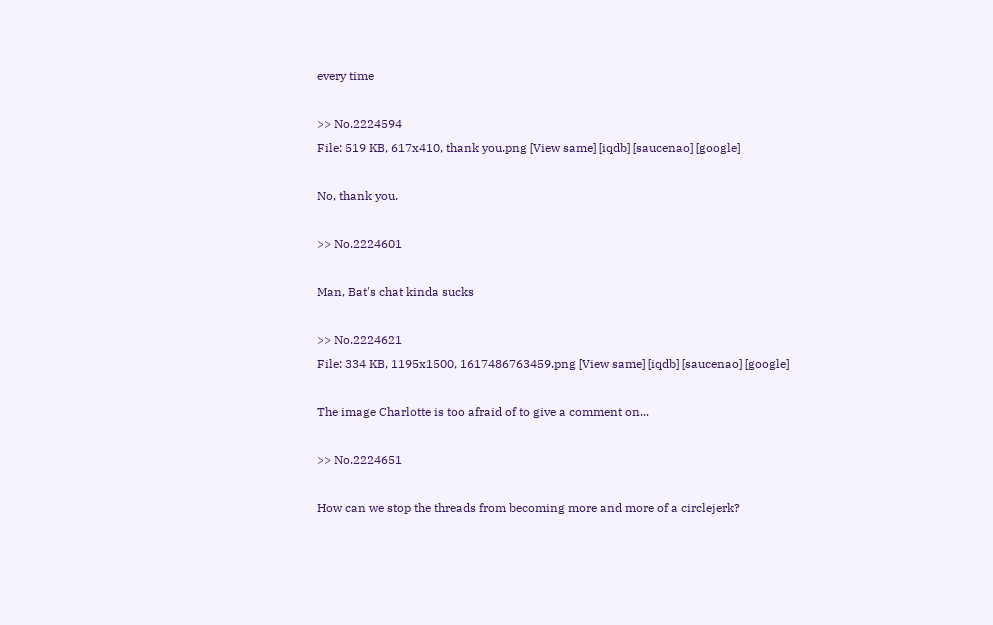every time

>> No.2224594
File: 519 KB, 617x410, thank you.png [View same] [iqdb] [saucenao] [google]

No, thank you.

>> No.2224601

Man, Bat's chat kinda sucks

>> No.2224621
File: 334 KB, 1195x1500, 1617486763459.png [View same] [iqdb] [saucenao] [google]

The image Charlotte is too afraid of to give a comment on...

>> No.2224651

How can we stop the threads from becoming more and more of a circlejerk?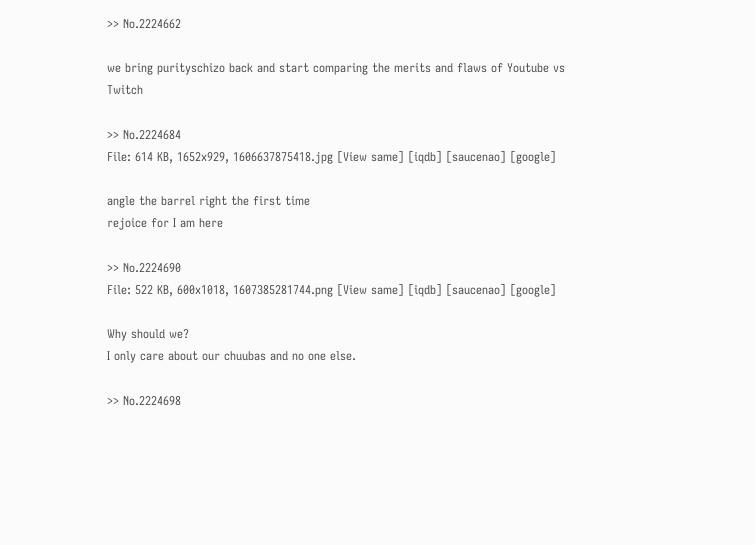>> No.2224662

we bring purityschizo back and start comparing the merits and flaws of Youtube vs Twitch

>> No.2224684
File: 614 KB, 1652x929, 1606637875418.jpg [View same] [iqdb] [saucenao] [google]

angle the barrel right the first time
rejoice for I am here

>> No.2224690
File: 522 KB, 600x1018, 1607385281744.png [View same] [iqdb] [saucenao] [google]

Why should we?
I only care about our chuubas and no one else.

>> No.2224698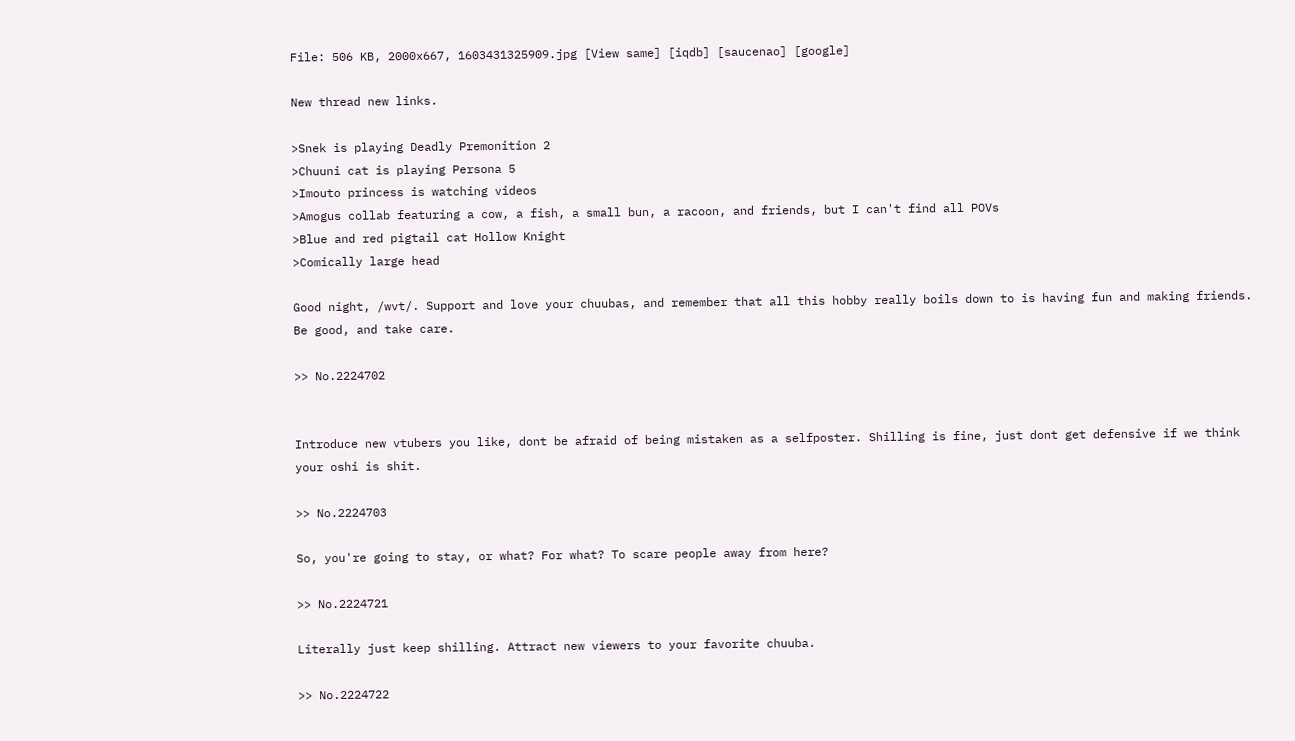File: 506 KB, 2000x667, 1603431325909.jpg [View same] [iqdb] [saucenao] [google]

New thread new links.

>Snek is playing Deadly Premonition 2
>Chuuni cat is playing Persona 5
>Imouto princess is watching videos
>Amogus collab featuring a cow, a fish, a small bun, a racoon, and friends, but I can't find all POVs
>Blue and red pigtail cat Hollow Knight
>Comically large head

Good night, /wvt/. Support and love your chuubas, and remember that all this hobby really boils down to is having fun and making friends.
Be good, and take care.

>> No.2224702


Introduce new vtubers you like, dont be afraid of being mistaken as a selfposter. Shilling is fine, just dont get defensive if we think your oshi is shit.

>> No.2224703

So, you're going to stay, or what? For what? To scare people away from here?

>> No.2224721

Literally just keep shilling. Attract new viewers to your favorite chuuba.

>> No.2224722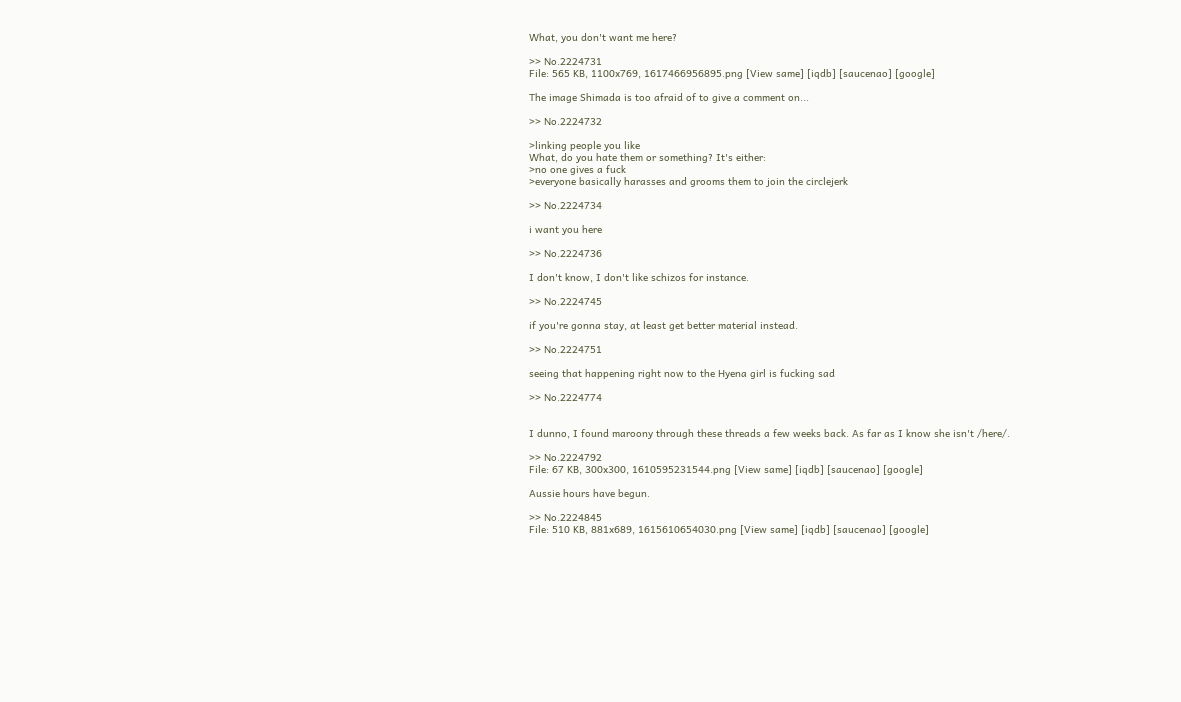What, you don't want me here?

>> No.2224731
File: 565 KB, 1100x769, 1617466956895.png [View same] [iqdb] [saucenao] [google]

The image Shimada is too afraid of to give a comment on...

>> No.2224732

>linking people you like
What, do you hate them or something? It's either:
>no one gives a fuck
>everyone basically harasses and grooms them to join the circlejerk

>> No.2224734

i want you here

>> No.2224736

I don't know, I don't like schizos for instance.

>> No.2224745

if you're gonna stay, at least get better material instead.

>> No.2224751

seeing that happening right now to the Hyena girl is fucking sad

>> No.2224774


I dunno, I found maroony through these threads a few weeks back. As far as I know she isn't /here/.

>> No.2224792
File: 67 KB, 300x300, 1610595231544.png [View same] [iqdb] [saucenao] [google]

Aussie hours have begun.

>> No.2224845
File: 510 KB, 881x689, 1615610654030.png [View same] [iqdb] [saucenao] [google]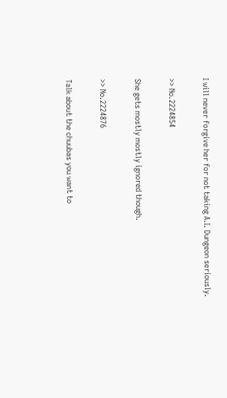I will never forgive her for not taking A.I. Dungeon seriously.

>> No.2224854

She gets mostly mostly ignored though.

>> No.2224876

Talk about the chuubas you want to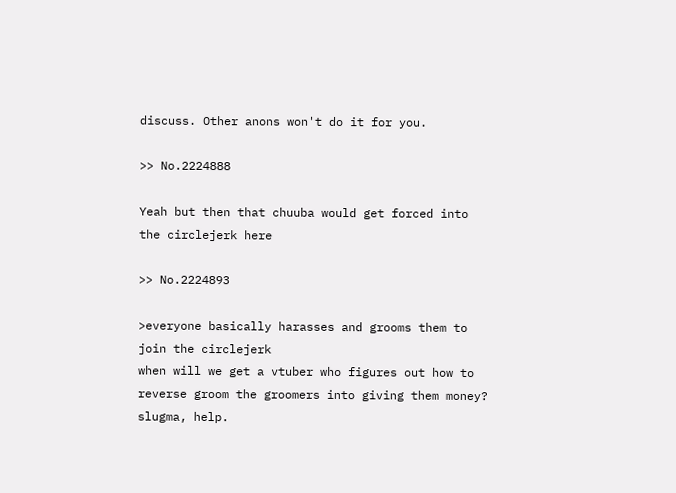discuss. Other anons won't do it for you.

>> No.2224888

Yeah but then that chuuba would get forced into the circlejerk here

>> No.2224893

>everyone basically harasses and grooms them to join the circlejerk
when will we get a vtuber who figures out how to reverse groom the groomers into giving them money? slugma, help.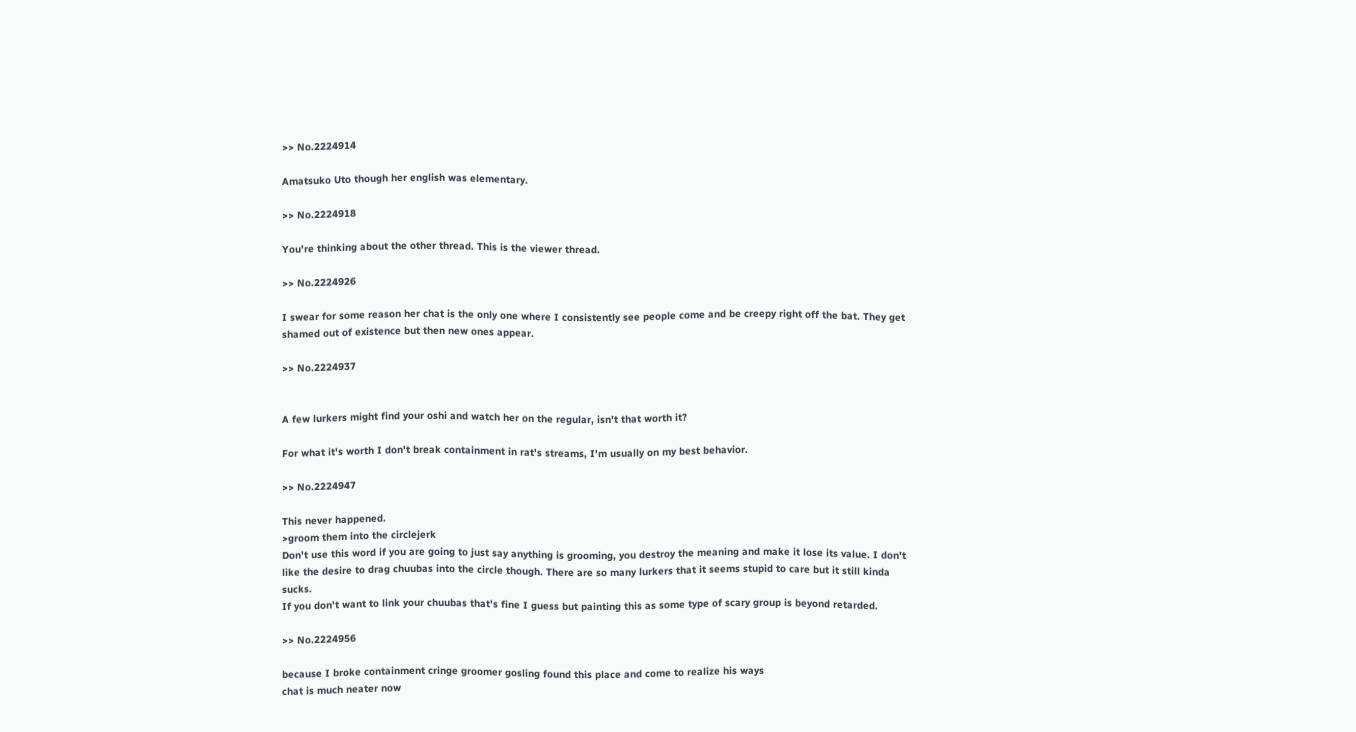>> No.2224914

Amatsuko Uto though her english was elementary.

>> No.2224918

You're thinking about the other thread. This is the viewer thread.

>> No.2224926

I swear for some reason her chat is the only one where I consistently see people come and be creepy right off the bat. They get shamed out of existence but then new ones appear.

>> No.2224937


A few lurkers might find your oshi and watch her on the regular, isn't that worth it?

For what it's worth I don't break containment in rat's streams, I'm usually on my best behavior.

>> No.2224947

This never happened.
>groom them into the circlejerk
Don't use this word if you are going to just say anything is grooming, you destroy the meaning and make it lose its value. I don't like the desire to drag chuubas into the circle though. There are so many lurkers that it seems stupid to care but it still kinda sucks.
If you don't want to link your chuubas that's fine I guess but painting this as some type of scary group is beyond retarded.

>> No.2224956

because I broke containment cringe groomer gosling found this place and come to realize his ways
chat is much neater now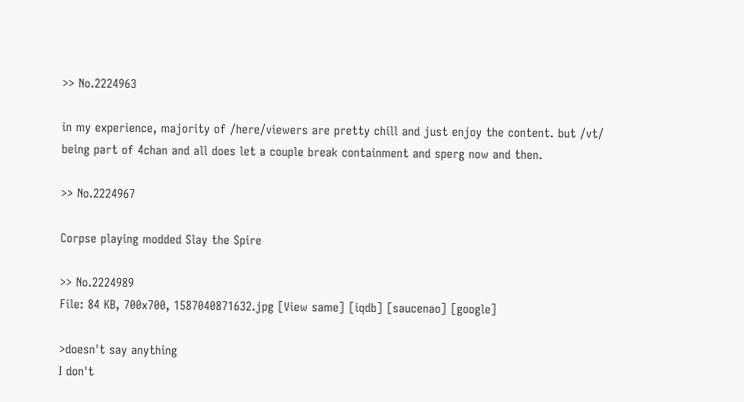>> No.2224963

in my experience, majority of /here/viewers are pretty chill and just enjoy the content. but /vt/ being part of 4chan and all does let a couple break containment and sperg now and then.

>> No.2224967

Corpse playing modded Slay the Spire

>> No.2224989
File: 84 KB, 700x700, 1587040871632.jpg [View same] [iqdb] [saucenao] [google]

>doesn't say anything
I don't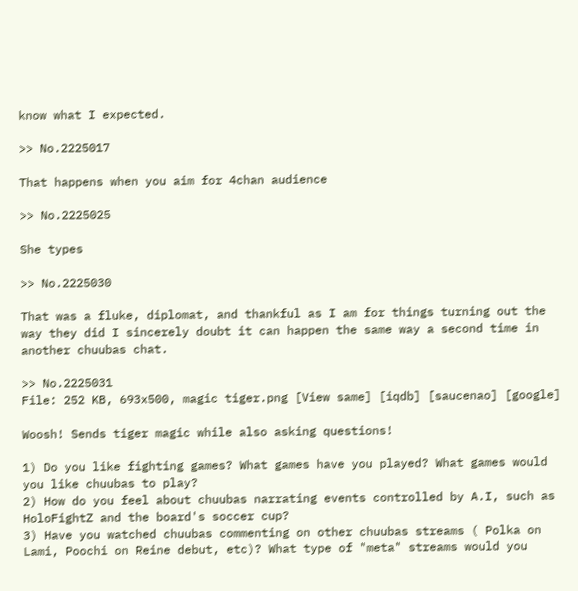know what I expected.

>> No.2225017

That happens when you aim for 4chan audience

>> No.2225025

She types

>> No.2225030

That was a fluke, diplomat, and thankful as I am for things turning out the way they did I sincerely doubt it can happen the same way a second time in another chuubas chat.

>> No.2225031
File: 252 KB, 693x500, magic tiger.png [View same] [iqdb] [saucenao] [google]

Woosh! Sends tiger magic while also asking questions!

1) Do you like fighting games? What games have you played? What games would you like chuubas to play?
2) How do you feel about chuubas narrating events controlled by A.I, such as HoloFightZ and the board's soccer cup?
3) Have you watched chuubas commenting on other chuubas streams ( Polka on Lami, Poochi on Reine debut, etc)? What type of "meta" streams would you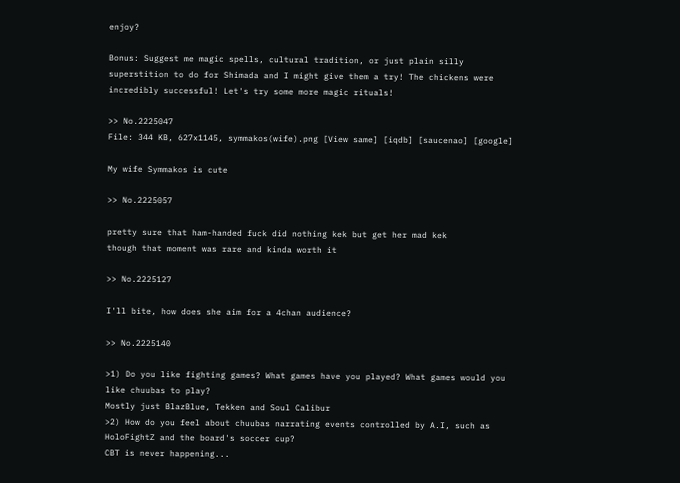enjoy?

Bonus: Suggest me magic spells, cultural tradition, or just plain silly superstition to do for Shimada and I might give them a try! The chickens were incredibly successful! Let's try some more magic rituals!

>> No.2225047
File: 344 KB, 627x1145, symmakos(wife).png [View same] [iqdb] [saucenao] [google]

My wife Symmakos is cute

>> No.2225057

pretty sure that ham-handed fuck did nothing kek but get her mad kek
though that moment was rare and kinda worth it

>> No.2225127

I'll bite, how does she aim for a 4chan audience?

>> No.2225140

>1) Do you like fighting games? What games have you played? What games would you like chuubas to play?
Mostly just BlazBlue, Tekken and Soul Calibur
>2) How do you feel about chuubas narrating events controlled by A.I, such as HoloFightZ and the board's soccer cup?
CBT is never happening...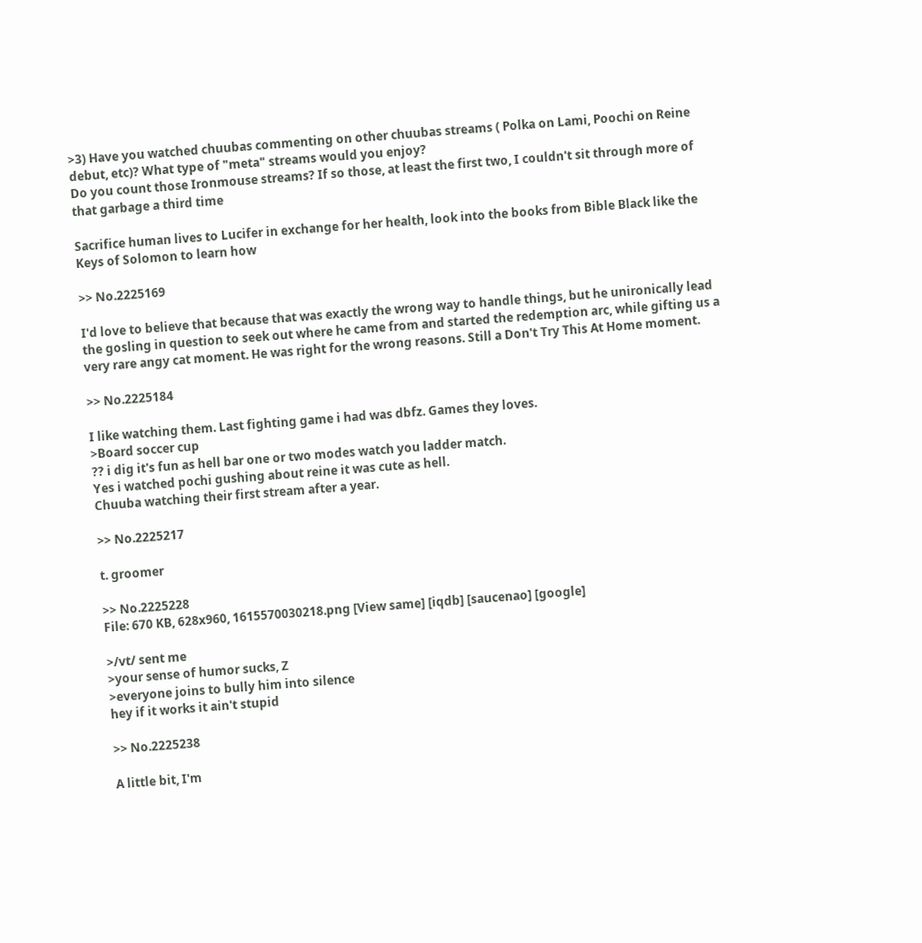>3) Have you watched chuubas commenting on other chuubas streams ( Polka on Lami, Poochi on Reine debut, etc)? What type of "meta" streams would you enjoy?
Do you count those Ironmouse streams? If so those, at least the first two, I couldn't sit through more of that garbage a third time

Sacrifice human lives to Lucifer in exchange for her health, look into the books from Bible Black like the Keys of Solomon to learn how

>> No.2225169

I'd love to believe that because that was exactly the wrong way to handle things, but he unironically lead the gosling in question to seek out where he came from and started the redemption arc, while gifting us a very rare angy cat moment. He was right for the wrong reasons. Still a Don't Try This At Home moment.

>> No.2225184

I like watching them. Last fighting game i had was dbfz. Games they loves.
>Board soccer cup
?? i dig it's fun as hell bar one or two modes watch you ladder match.
Yes i watched pochi gushing about reine it was cute as hell.
Chuuba watching their first stream after a year.

>> No.2225217

t. groomer

>> No.2225228
File: 670 KB, 628x960, 1615570030218.png [View same] [iqdb] [saucenao] [google]

>/vt/ sent me
>your sense of humor sucks, Z
>everyone joins to bully him into silence
hey if it works it ain't stupid

>> No.2225238

A little bit, I'm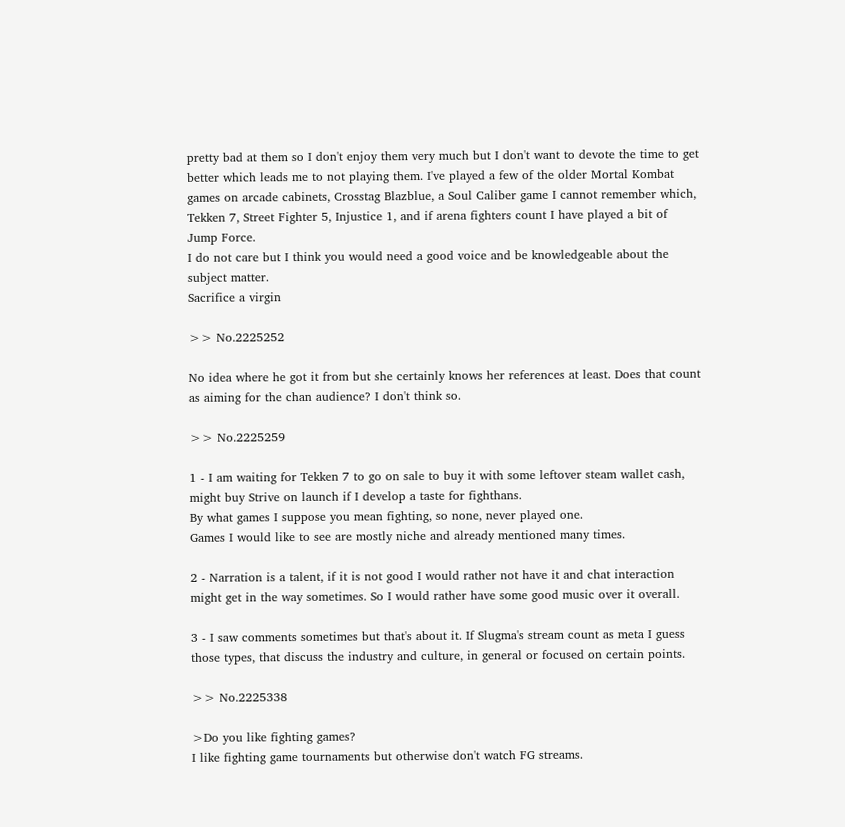pretty bad at them so I don't enjoy them very much but I don't want to devote the time to get better which leads me to not playing them. I've played a few of the older Mortal Kombat games on arcade cabinets, Crosstag Blazblue, a Soul Caliber game I cannot remember which, Tekken 7, Street Fighter 5, Injustice 1, and if arena fighters count I have played a bit of Jump Force.
I do not care but I think you would need a good voice and be knowledgeable about the subject matter.
Sacrifice a virgin

>> No.2225252

No idea where he got it from but she certainly knows her references at least. Does that count as aiming for the chan audience? I don't think so.

>> No.2225259

1 - I am waiting for Tekken 7 to go on sale to buy it with some leftover steam wallet cash, might buy Strive on launch if I develop a taste for fighthans.
By what games I suppose you mean fighting, so none, never played one.
Games I would like to see are mostly niche and already mentioned many times.

2 - Narration is a talent, if it is not good I would rather not have it and chat interaction might get in the way sometimes. So I would rather have some good music over it overall.

3 - I saw comments sometimes but that's about it. If Slugma's stream count as meta I guess those types, that discuss the industry and culture, in general or focused on certain points.

>> No.2225338

>Do you like fighting games?
I like fighting game tournaments but otherwise don't watch FG streams.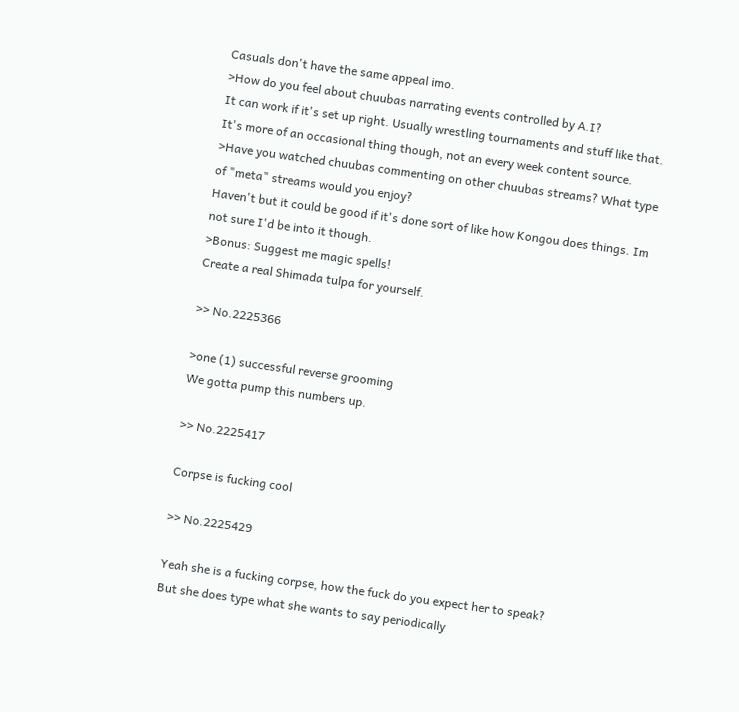Casuals don't have the same appeal imo.
>How do you feel about chuubas narrating events controlled by A.I?
It can work if it's set up right. Usually wrestling tournaments and stuff like that. It's more of an occasional thing though, not an every week content source.
>Have you watched chuubas commenting on other chuubas streams? What type of "meta" streams would you enjoy?
Haven't but it could be good if it's done sort of like how Kongou does things. Im not sure I'd be into it though.
>Bonus: Suggest me magic spells!
Create a real Shimada tulpa for yourself.

>> No.2225366

>one (1) successful reverse grooming
We gotta pump this numbers up.

>> No.2225417

Corpse is fucking cool

>> No.2225429

Yeah she is a fucking corpse, how the fuck do you expect her to speak?
But she does type what she wants to say periodically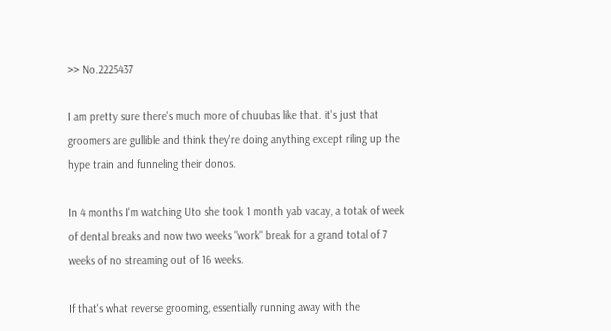>> No.2225437

I am pretty sure there's much more of chuubas like that. it's just that groomers are gullible and think they're doing anything except riling up the hype train and funneling their donos.

In 4 months I'm watching Uto she took 1 month yab vacay, a totak of week of dental breaks and now two weeks "work" break for a grand total of 7 weeks of no streaming out of 16 weeks.

If that's what reverse grooming, essentially running away with the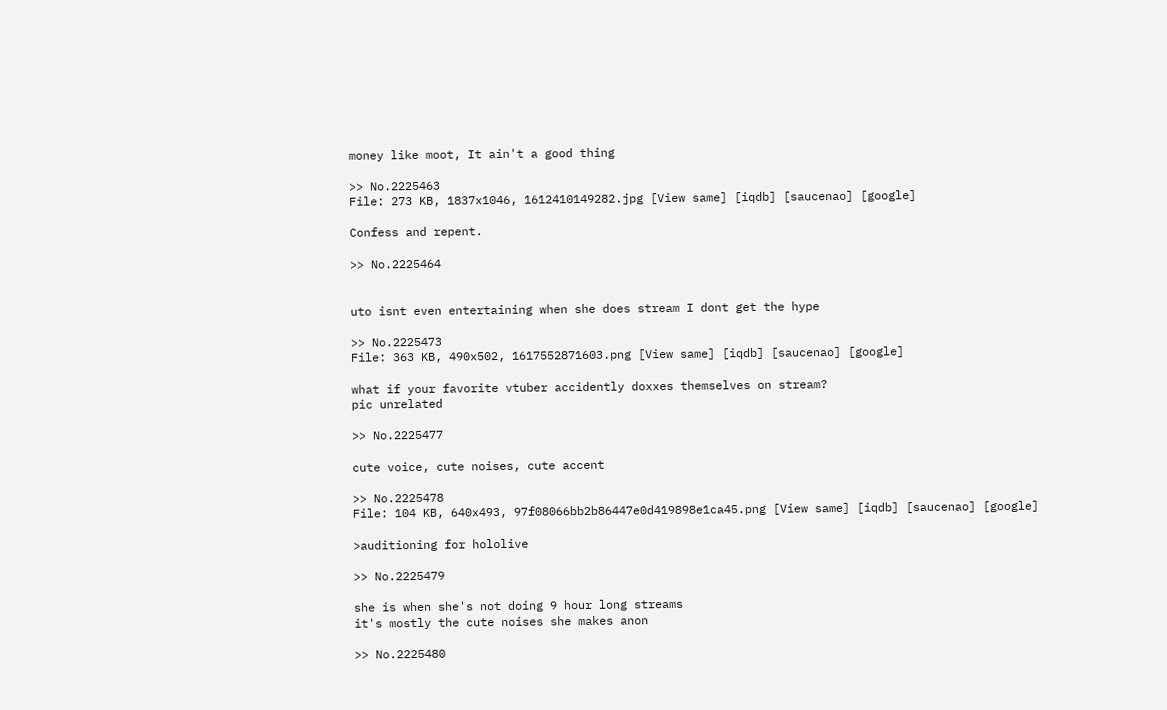money like moot, It ain't a good thing

>> No.2225463
File: 273 KB, 1837x1046, 1612410149282.jpg [View same] [iqdb] [saucenao] [google]

Confess and repent.

>> No.2225464


uto isnt even entertaining when she does stream I dont get the hype

>> No.2225473
File: 363 KB, 490x502, 1617552871603.png [View same] [iqdb] [saucenao] [google]

what if your favorite vtuber accidently doxxes themselves on stream?
pic unrelated

>> No.2225477

cute voice, cute noises, cute accent

>> No.2225478
File: 104 KB, 640x493, 97f08066bb2b86447e0d419898e1ca45.png [View same] [iqdb] [saucenao] [google]

>auditioning for hololive

>> No.2225479

she is when she's not doing 9 hour long streams
it's mostly the cute noises she makes anon

>> No.2225480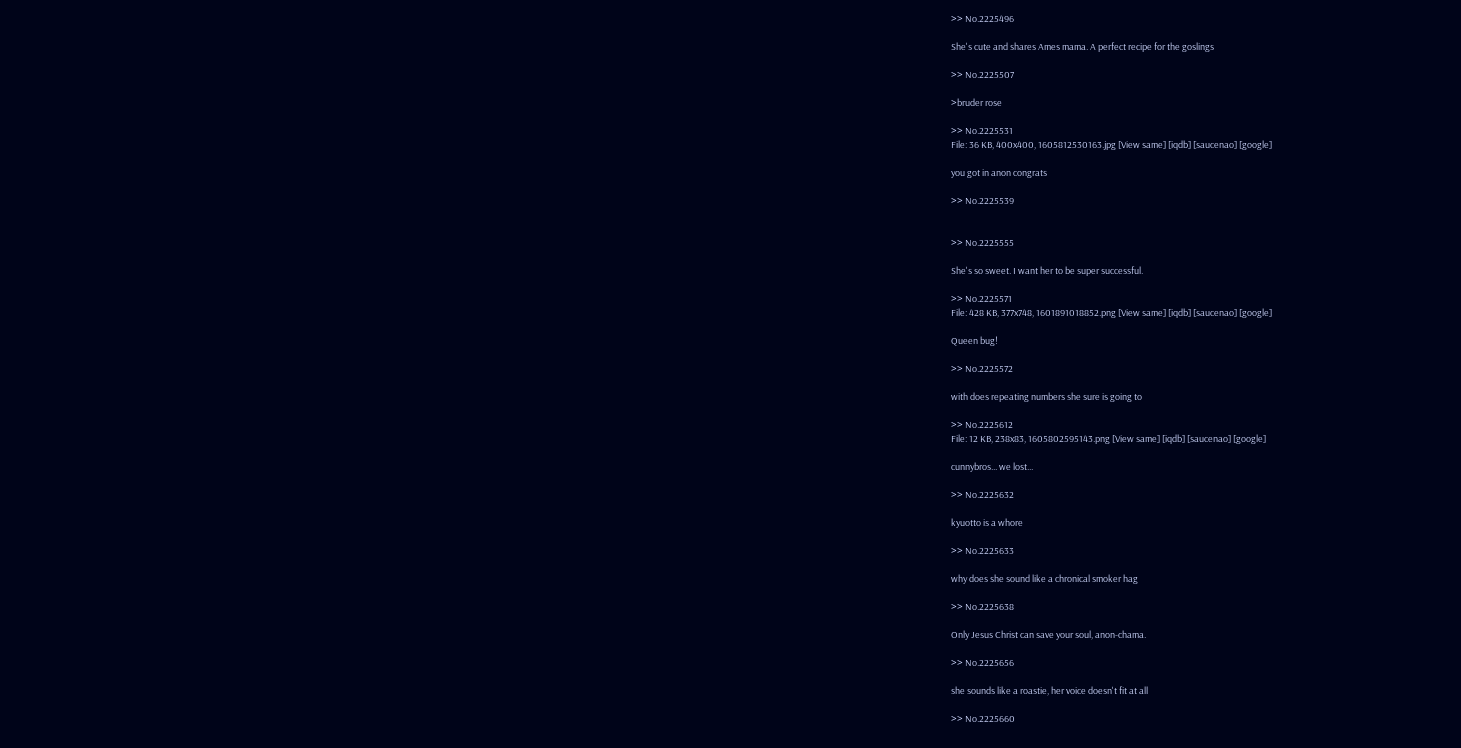>> No.2225496

She's cute and shares Ames mama. A perfect recipe for the goslings

>> No.2225507

>bruder rose

>> No.2225531
File: 36 KB, 400x400, 1605812530163.jpg [View same] [iqdb] [saucenao] [google]

you got in anon congrats

>> No.2225539


>> No.2225555

She's so sweet. I want her to be super successful.

>> No.2225571
File: 428 KB, 377x748, 1601891018852.png [View same] [iqdb] [saucenao] [google]

Queen bug!

>> No.2225572

with does repeating numbers she sure is going to

>> No.2225612
File: 12 KB, 238x83, 1605802595143.png [View same] [iqdb] [saucenao] [google]

cunnybros... we lost...

>> No.2225632

kyuotto is a whore

>> No.2225633

why does she sound like a chronical smoker hag

>> No.2225638

Only Jesus Christ can save your soul, anon-chama.

>> No.2225656

she sounds like a roastie, her voice doesn't fit at all

>> No.2225660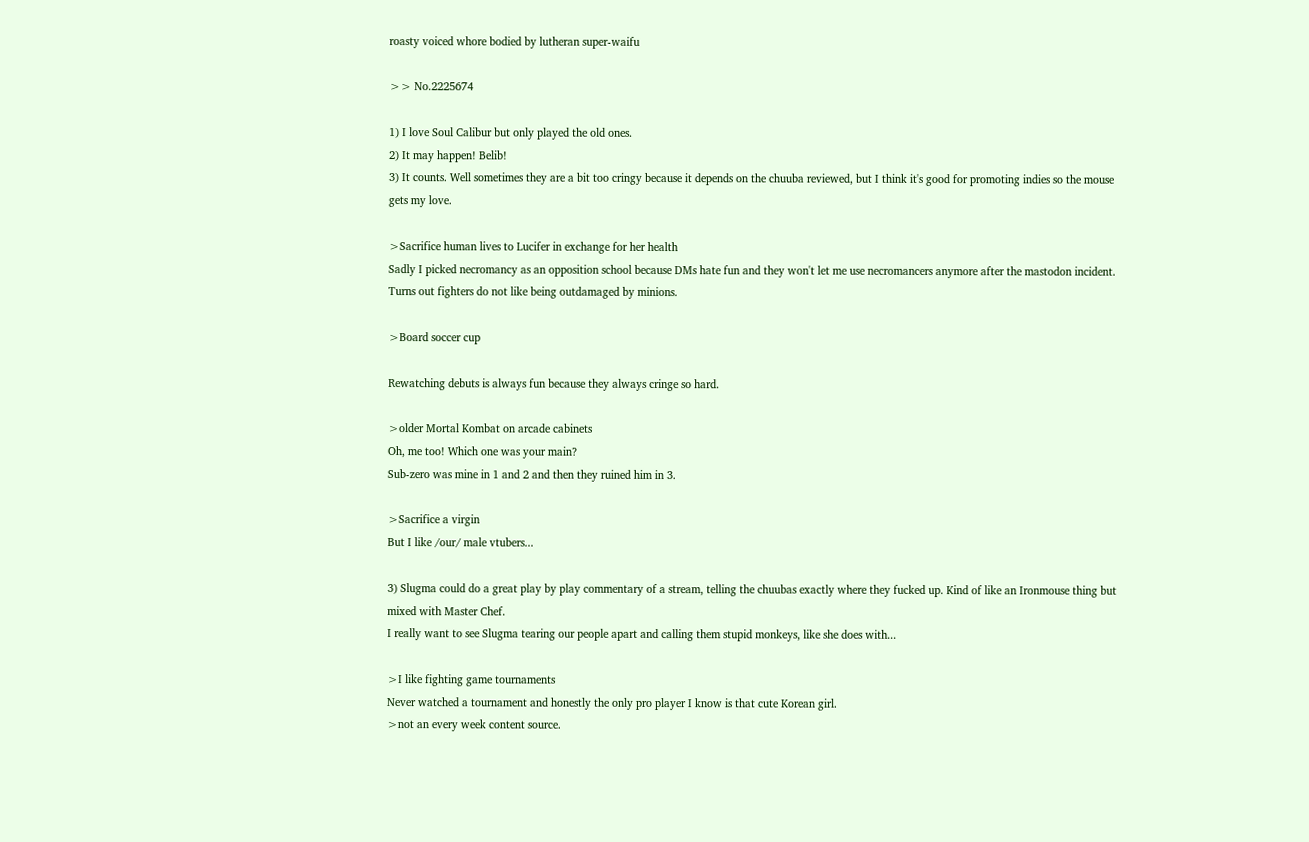roasty voiced whore bodied by lutheran super-waifu

>> No.2225674

1) I love Soul Calibur but only played the old ones.
2) It may happen! Belib!
3) It counts. Well sometimes they are a bit too cringy because it depends on the chuuba reviewed, but I think it's good for promoting indies so the mouse gets my love.

>Sacrifice human lives to Lucifer in exchange for her health
Sadly I picked necromancy as an opposition school because DMs hate fun and they won't let me use necromancers anymore after the mastodon incident. Turns out fighters do not like being outdamaged by minions.

>Board soccer cup

Rewatching debuts is always fun because they always cringe so hard.

>older Mortal Kombat on arcade cabinets
Oh, me too! Which one was your main?
Sub-zero was mine in 1 and 2 and then they ruined him in 3.

>Sacrifice a virgin
But I like /our/ male vtubers...

3) Slugma could do a great play by play commentary of a stream, telling the chuubas exactly where they fucked up. Kind of like an Ironmouse thing but mixed with Master Chef.
I really want to see Slugma tearing our people apart and calling them stupid monkeys, like she does with...

>I like fighting game tournaments
Never watched a tournament and honestly the only pro player I know is that cute Korean girl.
>not an every week content source.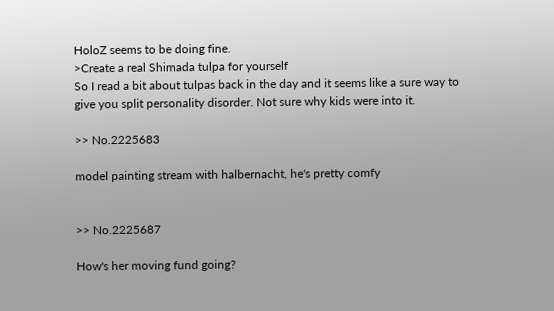HoloZ seems to be doing fine.
>Create a real Shimada tulpa for yourself
So I read a bit about tulpas back in the day and it seems like a sure way to give you split personality disorder. Not sure why kids were into it.

>> No.2225683

model painting stream with halbernacht, he's pretty comfy


>> No.2225687

How's her moving fund going?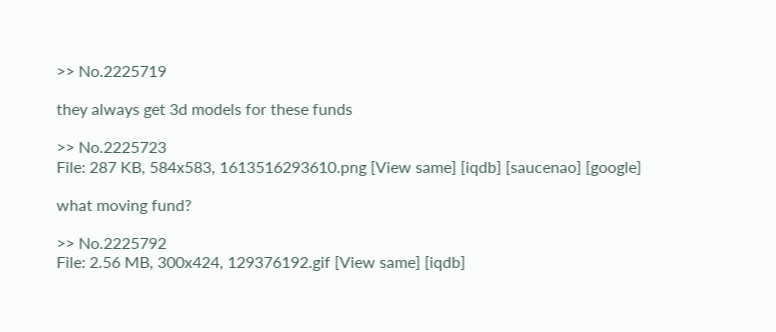>> No.2225719

they always get 3d models for these funds

>> No.2225723
File: 287 KB, 584x583, 1613516293610.png [View same] [iqdb] [saucenao] [google]

what moving fund?

>> No.2225792
File: 2.56 MB, 300x424, 129376192.gif [View same] [iqdb]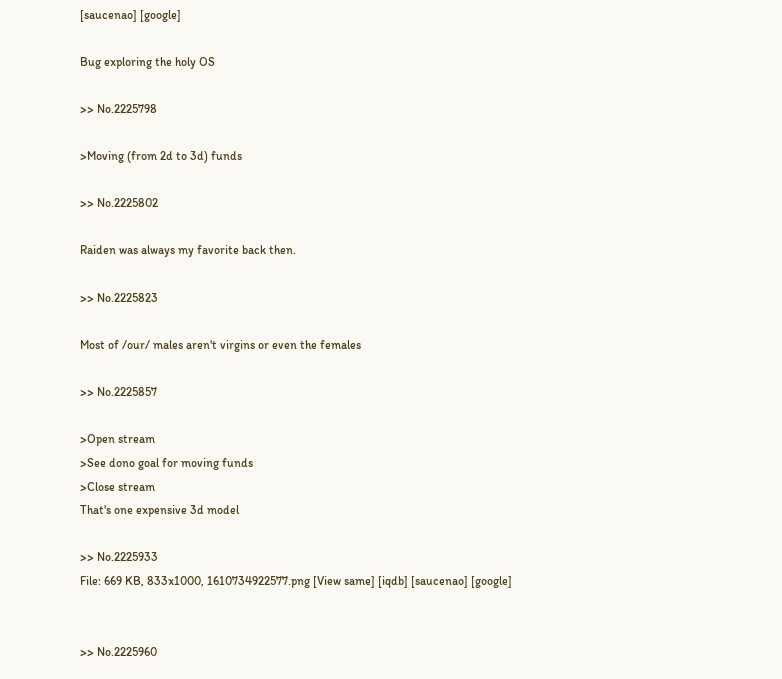[saucenao] [google]

Bug exploring the holy OS

>> No.2225798

>Moving (from 2d to 3d) funds

>> No.2225802

Raiden was always my favorite back then.

>> No.2225823

Most of /our/ males aren't virgins or even the females

>> No.2225857

>Open stream
>See dono goal for moving funds
>Close stream
That's one expensive 3d model

>> No.2225933
File: 669 KB, 833x1000, 1610734922577.png [View same] [iqdb] [saucenao] [google]


>> No.2225960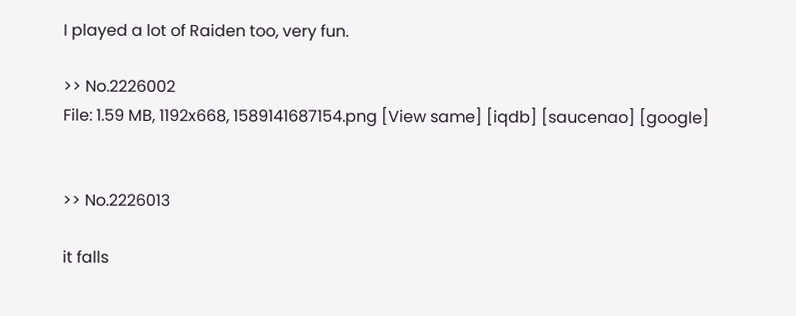I played a lot of Raiden too, very fun.

>> No.2226002
File: 1.59 MB, 1192x668, 1589141687154.png [View same] [iqdb] [saucenao] [google]


>> No.2226013

it falls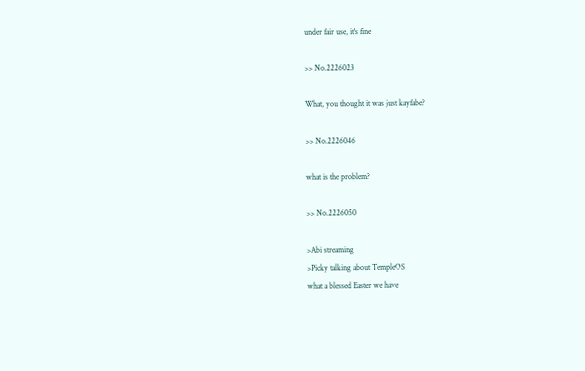under fair use, it's fine

>> No.2226023

What, you thought it was just kayfabe?

>> No.2226046

what is the problem?

>> No.2226050

>Abi streaming
>Picky talking about TempleOS
what a blessed Easter we have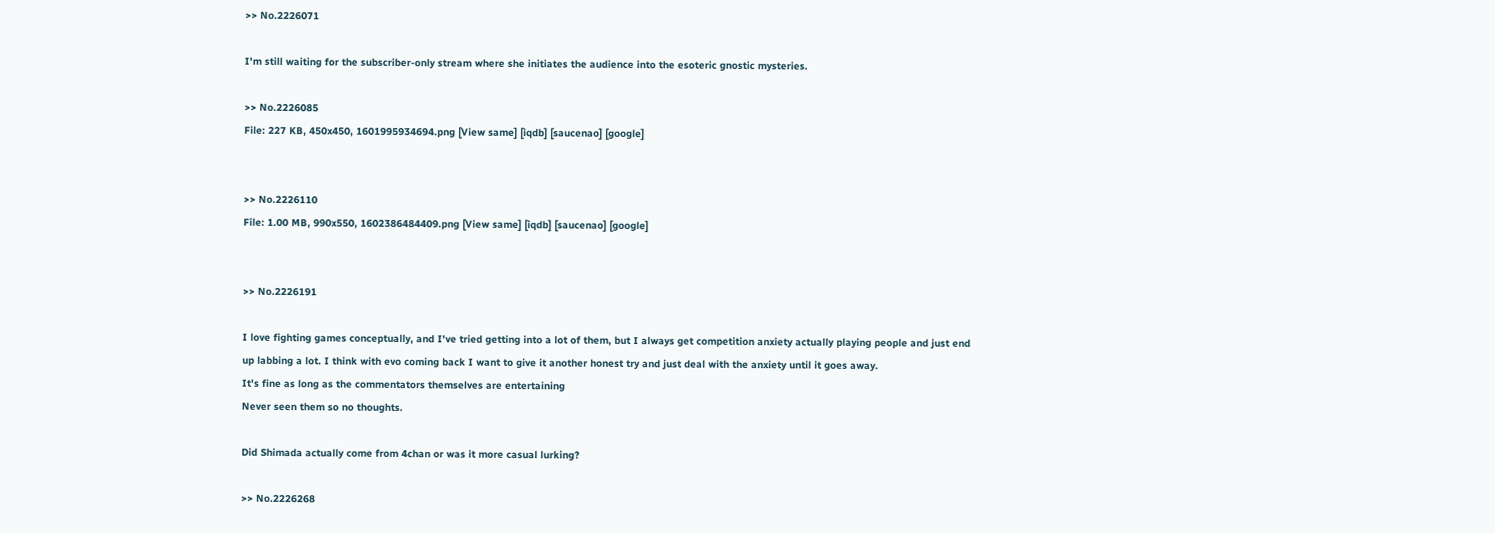>> No.2226071

I'm still waiting for the subscriber-only stream where she initiates the audience into the esoteric gnostic mysteries.

>> No.2226085
File: 227 KB, 450x450, 1601995934694.png [View same] [iqdb] [saucenao] [google]


>> No.2226110
File: 1.00 MB, 990x550, 1602386484409.png [View same] [iqdb] [saucenao] [google]


>> No.2226191

I love fighting games conceptually, and I've tried getting into a lot of them, but I always get competition anxiety actually playing people and just end up labbing a lot. I think with evo coming back I want to give it another honest try and just deal with the anxiety until it goes away.
It's fine as long as the commentators themselves are entertaining
Never seen them so no thoughts.

Did Shimada actually come from 4chan or was it more casual lurking?

>> No.2226268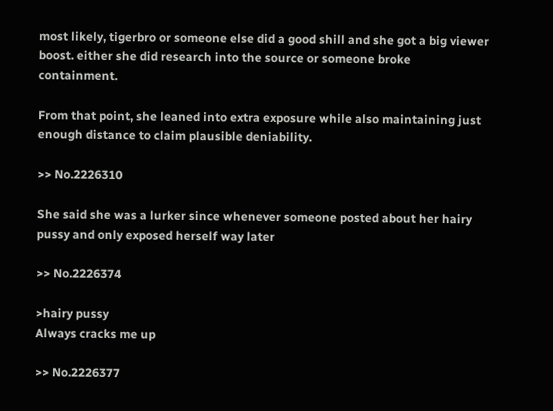most likely, tigerbro or someone else did a good shill and she got a big viewer boost. either she did research into the source or someone broke containment.

From that point, she leaned into extra exposure while also maintaining just enough distance to claim plausible deniability.

>> No.2226310

She said she was a lurker since whenever someone posted about her hairy pussy and only exposed herself way later

>> No.2226374

>hairy pussy
Always cracks me up

>> No.2226377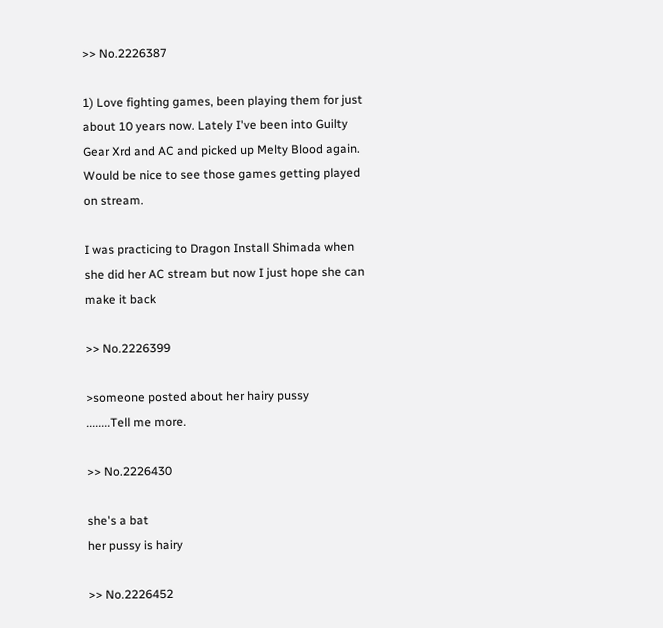>> No.2226387

1) Love fighting games, been playing them for just about 10 years now. Lately I've been into Guilty Gear Xrd and AC and picked up Melty Blood again. Would be nice to see those games getting played on stream.

I was practicing to Dragon Install Shimada when she did her AC stream but now I just hope she can make it back

>> No.2226399

>someone posted about her hairy pussy
........Tell me more.

>> No.2226430

she's a bat
her pussy is hairy

>> No.2226452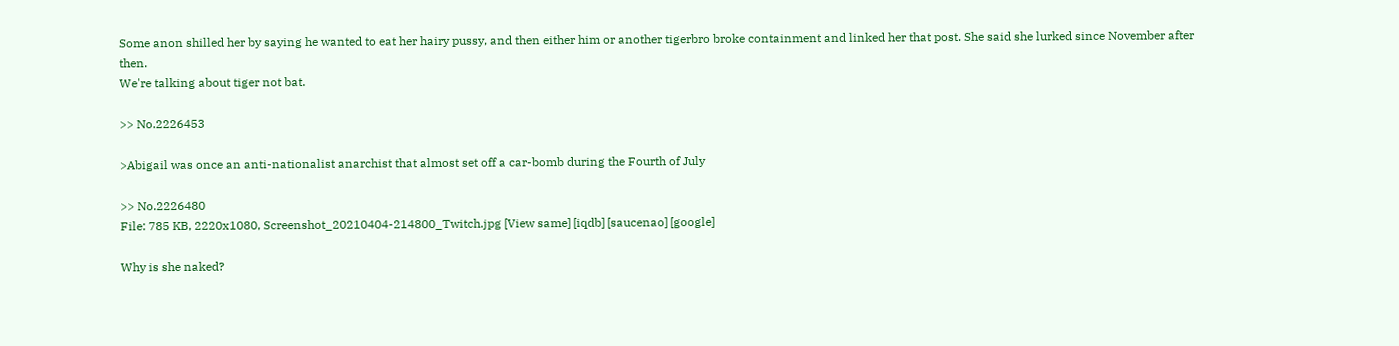Some anon shilled her by saying he wanted to eat her hairy pussy, and then either him or another tigerbro broke containment and linked her that post. She said she lurked since November after then.
We're talking about tiger not bat.

>> No.2226453

>Abigail was once an anti-nationalist anarchist that almost set off a car-bomb during the Fourth of July

>> No.2226480
File: 785 KB, 2220x1080, Screenshot_20210404-214800_Twitch.jpg [View same] [iqdb] [saucenao] [google]

Why is she naked?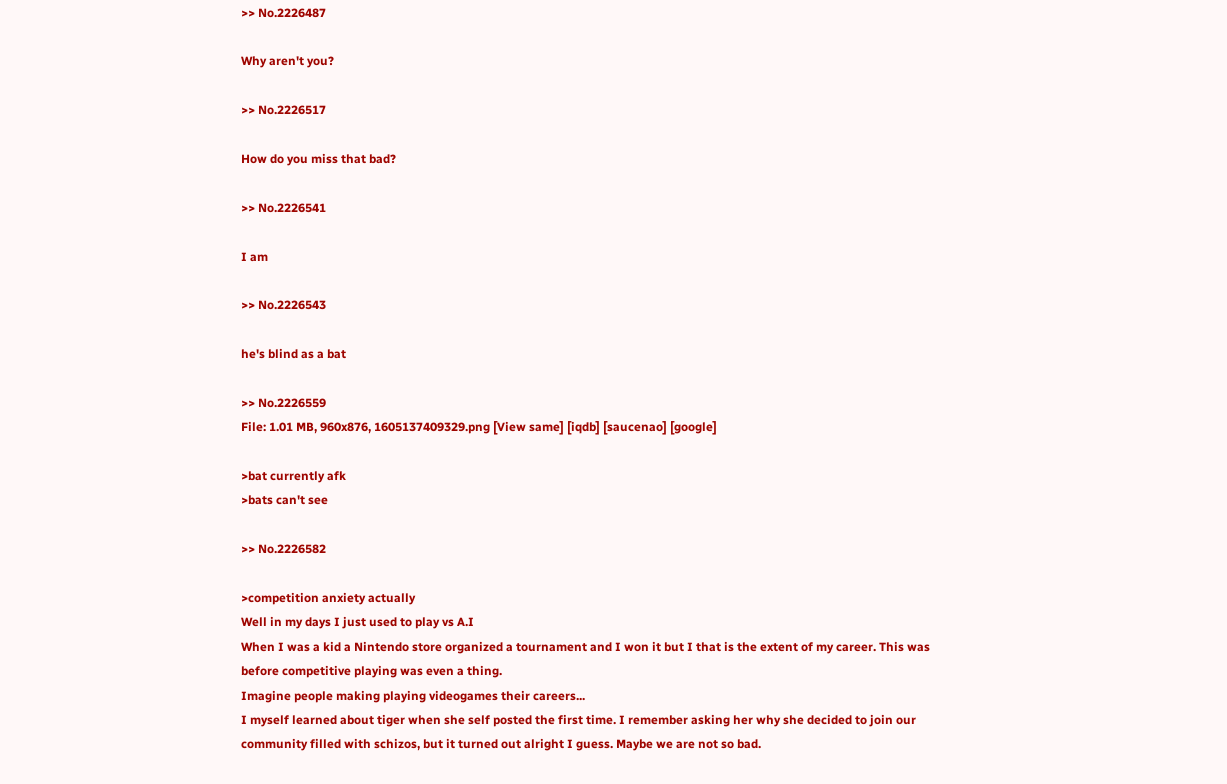>> No.2226487

Why aren't you?

>> No.2226517

How do you miss that bad?

>> No.2226541

I am

>> No.2226543

he's blind as a bat

>> No.2226559
File: 1.01 MB, 960x876, 1605137409329.png [View same] [iqdb] [saucenao] [google]

>bat currently afk
>bats can't see

>> No.2226582

>competition anxiety actually
Well in my days I just used to play vs A.I
When I was a kid a Nintendo store organized a tournament and I won it but I that is the extent of my career. This was before competitive playing was even a thing.
Imagine people making playing videogames their careers...
I myself learned about tiger when she self posted the first time. I remember asking her why she decided to join our community filled with schizos, but it turned out alright I guess. Maybe we are not so bad.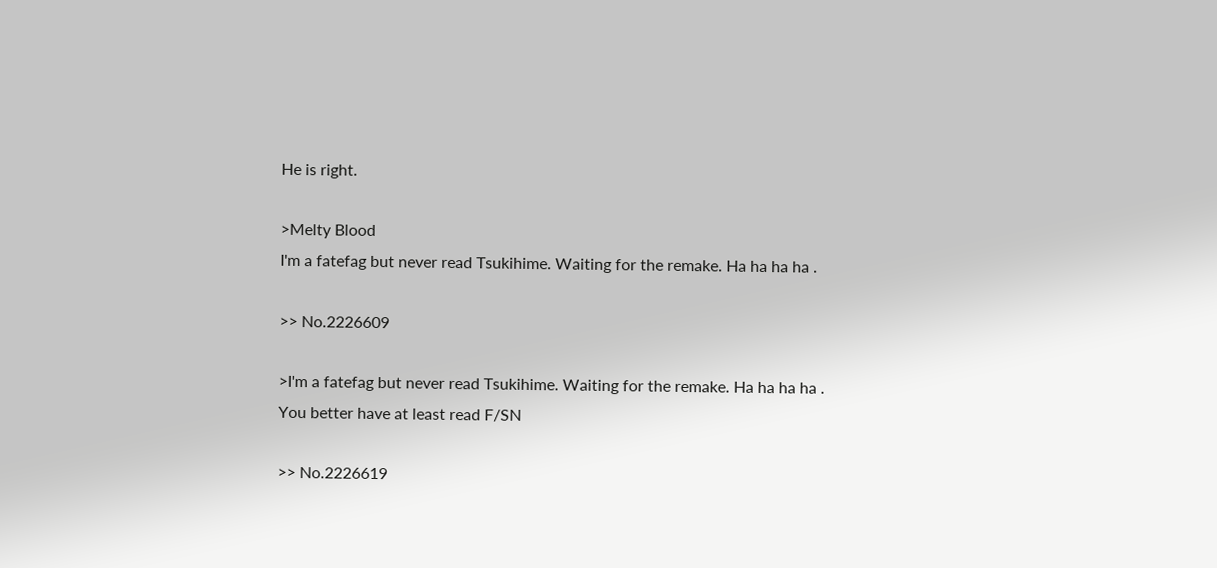He is right.

>Melty Blood
I'm a fatefag but never read Tsukihime. Waiting for the remake. Ha ha ha ha .

>> No.2226609

>I'm a fatefag but never read Tsukihime. Waiting for the remake. Ha ha ha ha .
You better have at least read F/SN

>> No.2226619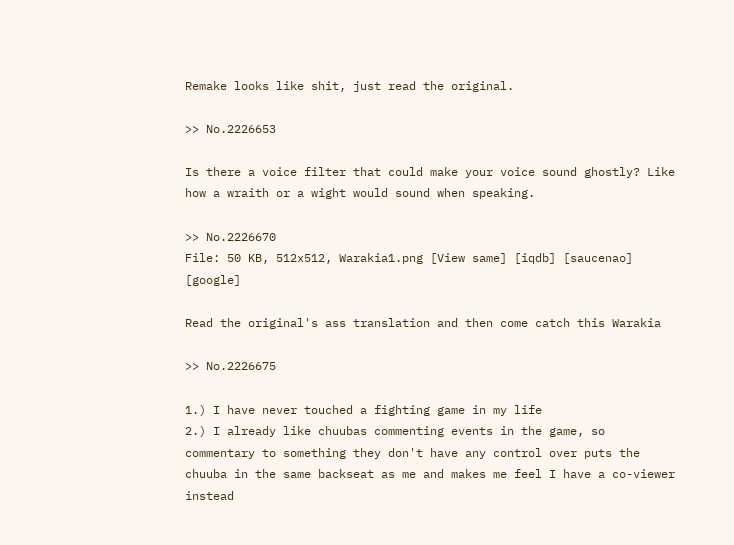Remake looks like shit, just read the original.

>> No.2226653

Is there a voice filter that could make your voice sound ghostly? Like how a wraith or a wight would sound when speaking.

>> No.2226670
File: 50 KB, 512x512, Warakia1.png [View same] [iqdb] [saucenao] [google]

Read the original's ass translation and then come catch this Warakia

>> No.2226675

1.) I have never touched a fighting game in my life
2.) I already like chuubas commenting events in the game, so commentary to something they don't have any control over puts the chuuba in the same backseat as me and makes me feel I have a co-viewer instead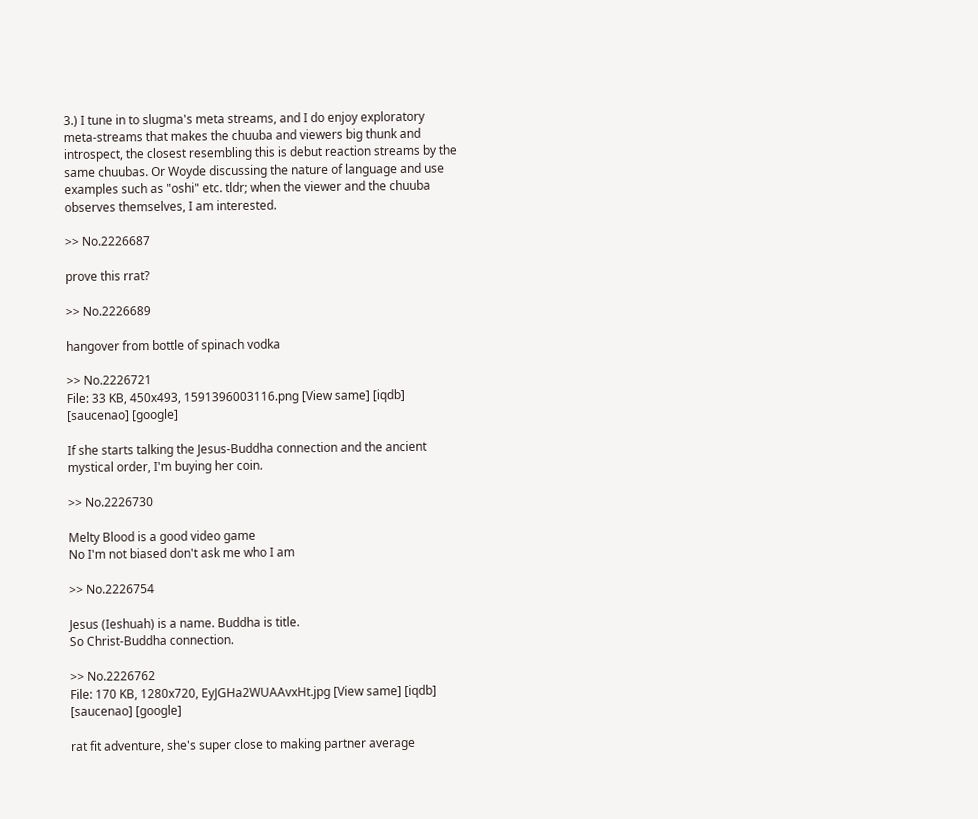3.) I tune in to slugma's meta streams, and I do enjoy exploratory meta-streams that makes the chuuba and viewers big thunk and introspect, the closest resembling this is debut reaction streams by the same chuubas. Or Woyde discussing the nature of language and use examples such as "oshi" etc. tldr; when the viewer and the chuuba observes themselves, I am interested.

>> No.2226687

prove this rrat?

>> No.2226689

hangover from bottle of spinach vodka

>> No.2226721
File: 33 KB, 450x493, 1591396003116.png [View same] [iqdb] [saucenao] [google]

If she starts talking the Jesus-Buddha connection and the ancient mystical order, I'm buying her coin.

>> No.2226730

Melty Blood is a good video game
No I'm not biased don't ask me who I am

>> No.2226754

Jesus (Ieshuah) is a name. Buddha is title.
So Christ-Buddha connection.

>> No.2226762
File: 170 KB, 1280x720, EyJGHa2WUAAvxHt.jpg [View same] [iqdb] [saucenao] [google]

rat fit adventure, she's super close to making partner average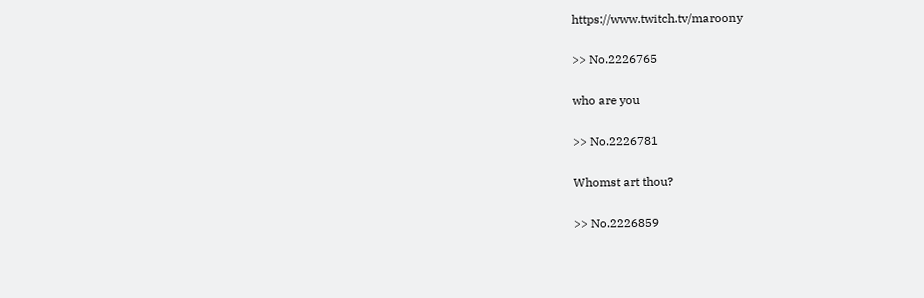https://www.twitch.tv/maroony

>> No.2226765

who are you

>> No.2226781

Whomst art thou?

>> No.2226859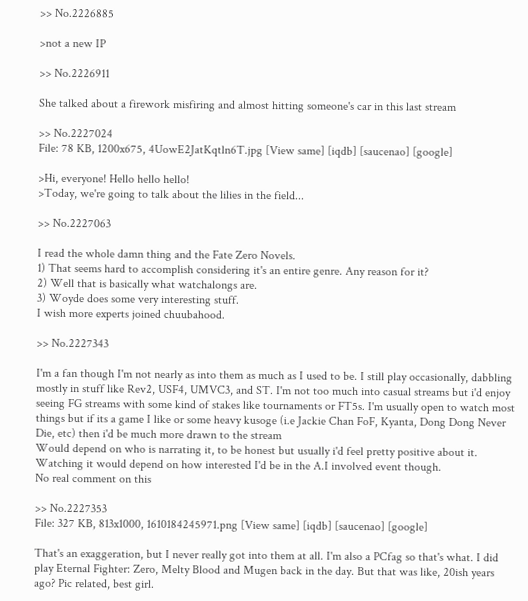>> No.2226885

>not a new IP

>> No.2226911

She talked about a firework misfiring and almost hitting someone's car in this last stream

>> No.2227024
File: 78 KB, 1200x675, 4UowE2JatKqtln6T.jpg [View same] [iqdb] [saucenao] [google]

>Hi, everyone! Hello hello hello!
>Today, we're going to talk about the lilies in the field...

>> No.2227063

I read the whole damn thing and the Fate Zero Novels.
1) That seems hard to accomplish considering it's an entire genre. Any reason for it?
2) Well that is basically what watchalongs are.
3) Woyde does some very interesting stuff.
I wish more experts joined chuubahood.

>> No.2227343

I'm a fan though I'm not nearly as into them as much as I used to be. I still play occasionally, dabbling mostly in stuff like Rev2, USF4, UMVC3, and ST. I'm not too much into casual streams but i'd enjoy seeing FG streams with some kind of stakes like tournaments or FT5s. I'm usually open to watch most things but if its a game I like or some heavy kusoge (i.e Jackie Chan FoF, Kyanta, Dong Dong Never Die, etc) then i'd be much more drawn to the stream
Would depend on who is narrating it, to be honest but usually i'd feel pretty positive about it. Watching it would depend on how interested I'd be in the A.I involved event though.
No real comment on this

>> No.2227353
File: 327 KB, 813x1000, 1610184245971.png [View same] [iqdb] [saucenao] [google]

That's an exaggeration, but I never really got into them at all. I'm also a PCfag so that's what. I did play Eternal Fighter: Zero, Melty Blood and Mugen back in the day. But that was like, 20ish years ago? Pic related, best girl.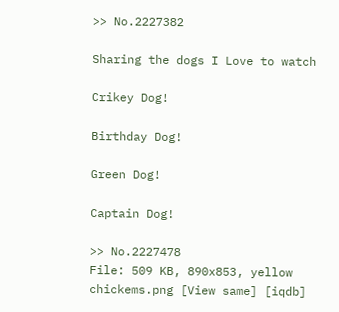>> No.2227382

Sharing the dogs I Love to watch

Crikey Dog!

Birthday Dog!

Green Dog!

Captain Dog!

>> No.2227478
File: 509 KB, 890x853, yellow chickems.png [View same] [iqdb]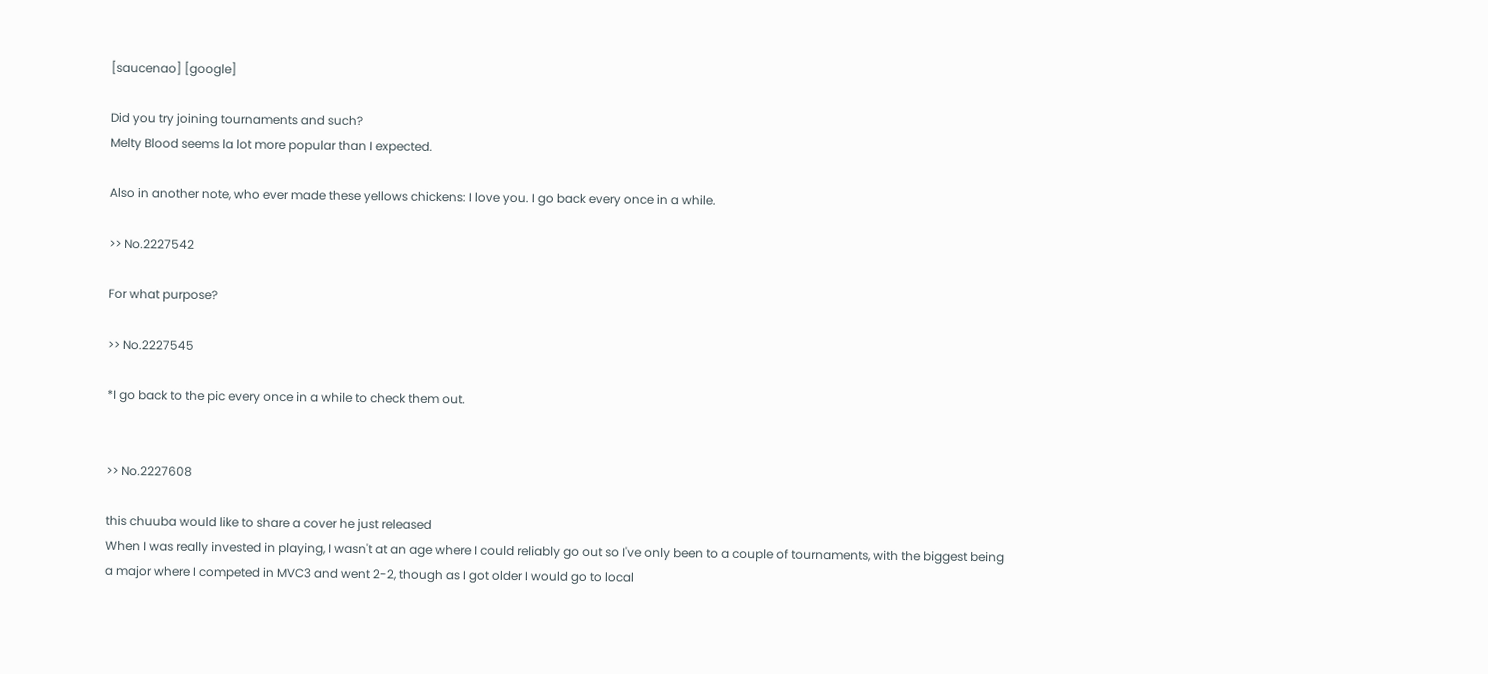[saucenao] [google]

Did you try joining tournaments and such?
Melty Blood seems la lot more popular than I expected.

Also in another note, who ever made these yellows chickens: I love you. I go back every once in a while.

>> No.2227542

For what purpose?

>> No.2227545

*I go back to the pic every once in a while to check them out.


>> No.2227608

this chuuba would like to share a cover he just released
When I was really invested in playing, I wasn't at an age where I could reliably go out so I've only been to a couple of tournaments, with the biggest being a major where I competed in MVC3 and went 2-2, though as I got older I would go to local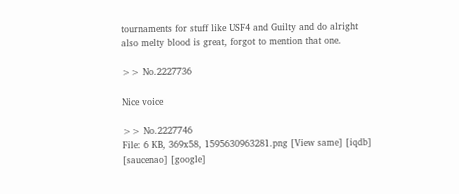tournaments for stuff like USF4 and Guilty and do alright
also melty blood is great, forgot to mention that one.

>> No.2227736

Nice voice

>> No.2227746
File: 6 KB, 369x58, 1595630963281.png [View same] [iqdb] [saucenao] [google]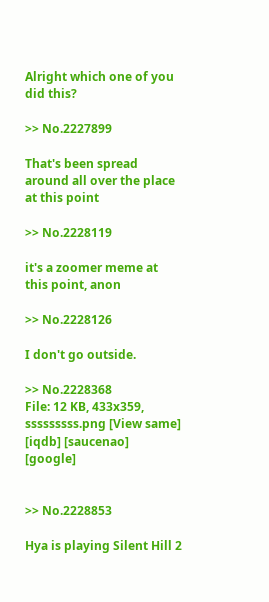Alright which one of you did this?

>> No.2227899

That's been spread around all over the place at this point

>> No.2228119

it's a zoomer meme at this point, anon

>> No.2228126

I don't go outside.

>> No.2228368
File: 12 KB, 433x359, sssssssss.png [View same] [iqdb] [saucenao] [google]


>> No.2228853

Hya is playing Silent Hill 2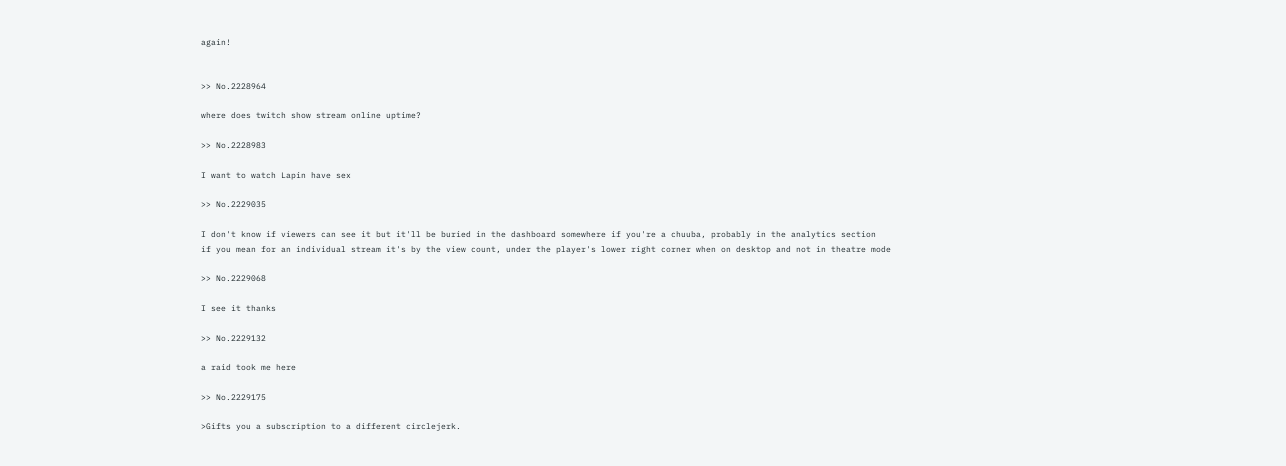again!


>> No.2228964

where does twitch show stream online uptime?

>> No.2228983

I want to watch Lapin have sex

>> No.2229035

I don't know if viewers can see it but it'll be buried in the dashboard somewhere if you're a chuuba, probably in the analytics section
if you mean for an individual stream it's by the view count, under the player's lower right corner when on desktop and not in theatre mode

>> No.2229068

I see it thanks

>> No.2229132

a raid took me here

>> No.2229175

>Gifts you a subscription to a different circlejerk.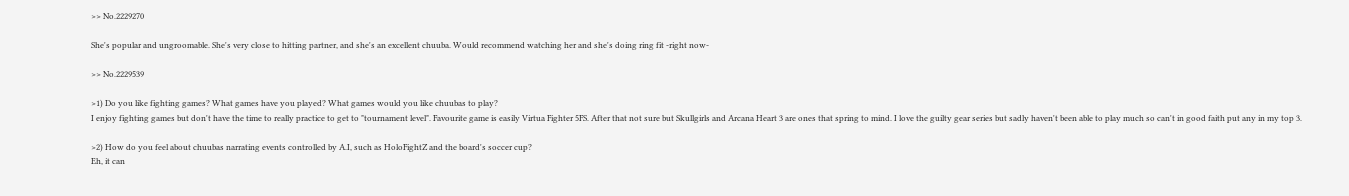>> No.2229270

She's popular and ungroomable. She's very close to hitting partner, and she's an excellent chuuba. Would recommend watching her and she's doing ring fit -right now-

>> No.2229539

>1) Do you like fighting games? What games have you played? What games would you like chuubas to play?
I enjoy fighting games but don't have the time to really practice to get to "tournament level". Favourite game is easily Virtua Fighter 5FS. After that not sure but Skullgirls and Arcana Heart 3 are ones that spring to mind. I love the guilty gear series but sadly haven't been able to play much so can't in good faith put any in my top 3.

>2) How do you feel about chuubas narrating events controlled by A.I, such as HoloFightZ and the board's soccer cup?
Eh, it can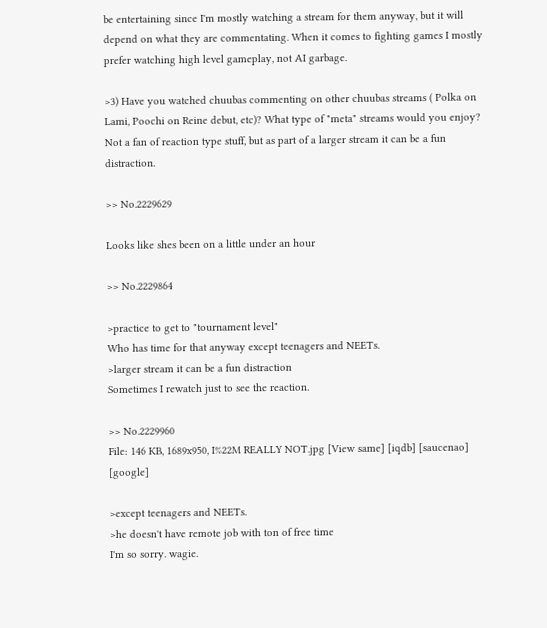be entertaining since I'm mostly watching a stream for them anyway, but it will depend on what they are commentating. When it comes to fighting games I mostly prefer watching high level gameplay, not AI garbage.

>3) Have you watched chuubas commenting on other chuubas streams ( Polka on Lami, Poochi on Reine debut, etc)? What type of "meta" streams would you enjoy?
Not a fan of reaction type stuff, but as part of a larger stream it can be a fun distraction.

>> No.2229629

Looks like shes been on a little under an hour

>> No.2229864

>practice to get to "tournament level"
Who has time for that anyway except teenagers and NEETs.
>larger stream it can be a fun distraction
Sometimes I rewatch just to see the reaction.

>> No.2229960
File: 146 KB, 1689x950, I%22M REALLY NOT.jpg [View same] [iqdb] [saucenao] [google]

>except teenagers and NEETs.
>he doesn't have remote job with ton of free time
I'm so sorry. wagie.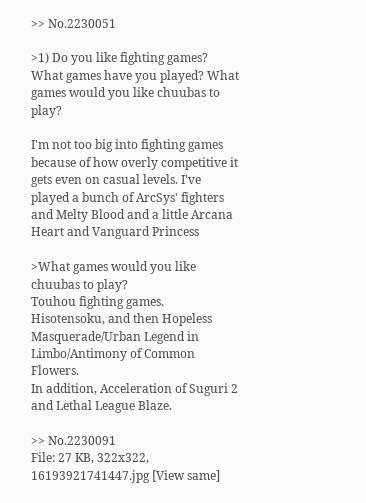>> No.2230051

>1) Do you like fighting games? What games have you played? What games would you like chuubas to play?

I'm not too big into fighting games because of how overly competitive it gets even on casual levels. I've played a bunch of ArcSys' fighters and Melty Blood and a little Arcana Heart and Vanguard Princess

>What games would you like chuubas to play?
Touhou fighting games. Hisotensoku, and then Hopeless Masquerade/Urban Legend in Limbo/Antimony of Common Flowers.
In addition, Acceleration of Suguri 2 and Lethal League Blaze.

>> No.2230091
File: 27 KB, 322x322, 16193921741447.jpg [View same]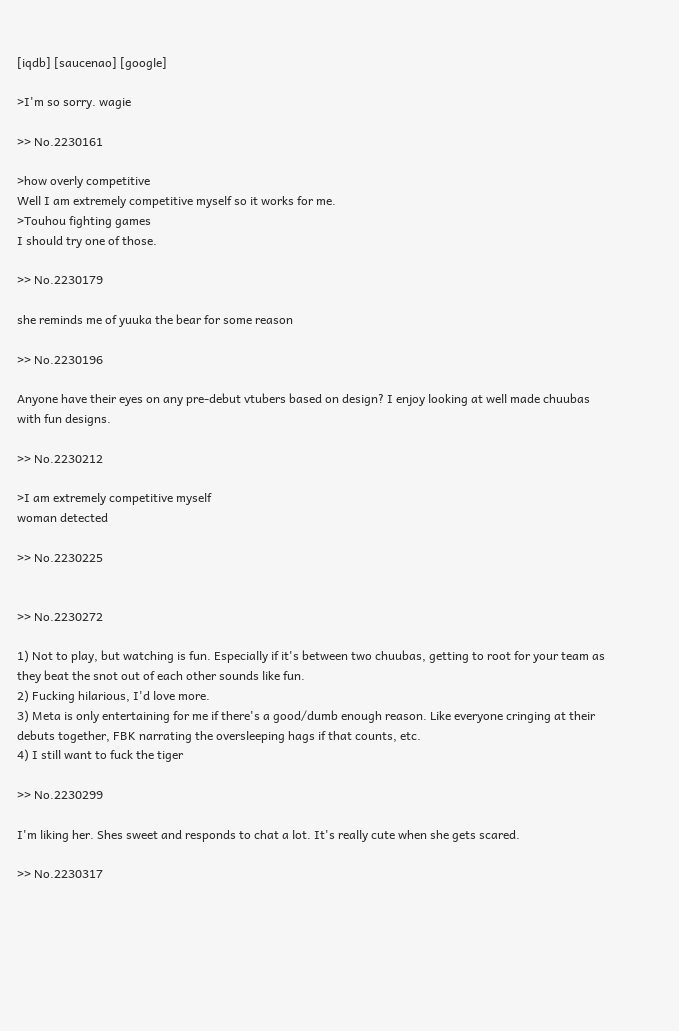[iqdb] [saucenao] [google]

>I'm so sorry. wagie

>> No.2230161

>how overly competitive
Well I am extremely competitive myself so it works for me.
>Touhou fighting games
I should try one of those.

>> No.2230179

she reminds me of yuuka the bear for some reason

>> No.2230196

Anyone have their eyes on any pre-debut vtubers based on design? I enjoy looking at well made chuubas with fun designs.

>> No.2230212

>I am extremely competitive myself
woman detected

>> No.2230225


>> No.2230272

1) Not to play, but watching is fun. Especially if it's between two chuubas, getting to root for your team as they beat the snot out of each other sounds like fun.
2) Fucking hilarious, I'd love more.
3) Meta is only entertaining for me if there's a good/dumb enough reason. Like everyone cringing at their debuts together, FBK narrating the oversleeping hags if that counts, etc.
4) I still want to fuck the tiger

>> No.2230299

I'm liking her. Shes sweet and responds to chat a lot. It's really cute when she gets scared.

>> No.2230317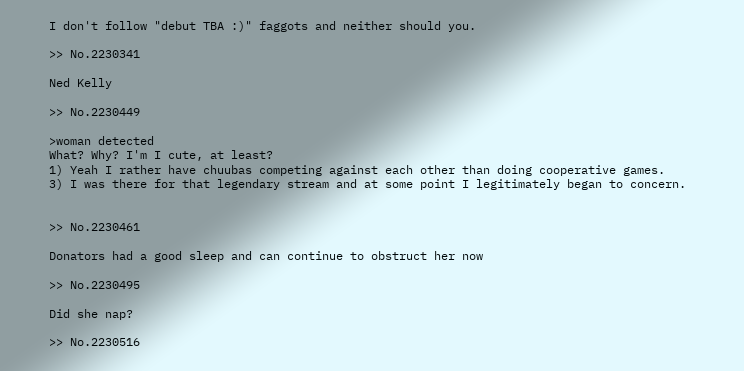I don't follow "debut TBA :)" faggots and neither should you.

>> No.2230341

Ned Kelly

>> No.2230449

>woman detected
What? Why? I'm I cute, at least?
1) Yeah I rather have chuubas competing against each other than doing cooperative games.
3) I was there for that legendary stream and at some point I legitimately began to concern.


>> No.2230461

Donators had a good sleep and can continue to obstruct her now

>> No.2230495

Did she nap?

>> No.2230516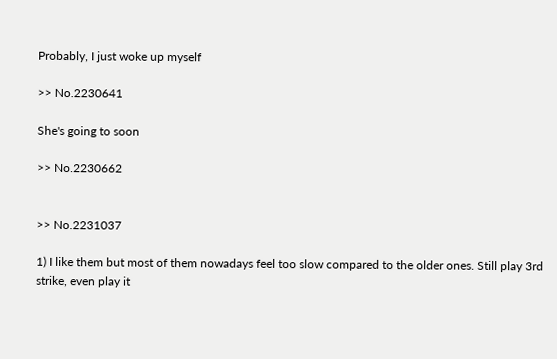Probably, I just woke up myself

>> No.2230641

She's going to soon

>> No.2230662


>> No.2231037

1) I like them but most of them nowadays feel too slow compared to the older ones. Still play 3rd strike, even play it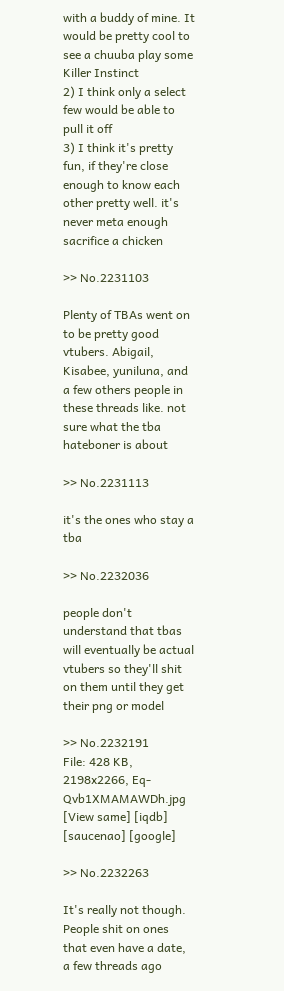with a buddy of mine. It would be pretty cool to see a chuuba play some Killer Instinct
2) I think only a select few would be able to pull it off
3) I think it's pretty fun, if they're close enough to know each other pretty well. it's never meta enough
sacrifice a chicken

>> No.2231103

Plenty of TBAs went on to be pretty good vtubers. Abigail, Kisabee, yuniluna, and a few others people in these threads like. not sure what the tba hateboner is about

>> No.2231113

it's the ones who stay a tba

>> No.2232036

people don't understand that tbas will eventually be actual vtubers so they'll shit on them until they get their png or model

>> No.2232191
File: 428 KB, 2198x2266, Eq-Qvb1XMAMAWDh.jpg [View same] [iqdb] [saucenao] [google]

>> No.2232263

It's really not though. People shit on ones that even have a date, a few threads ago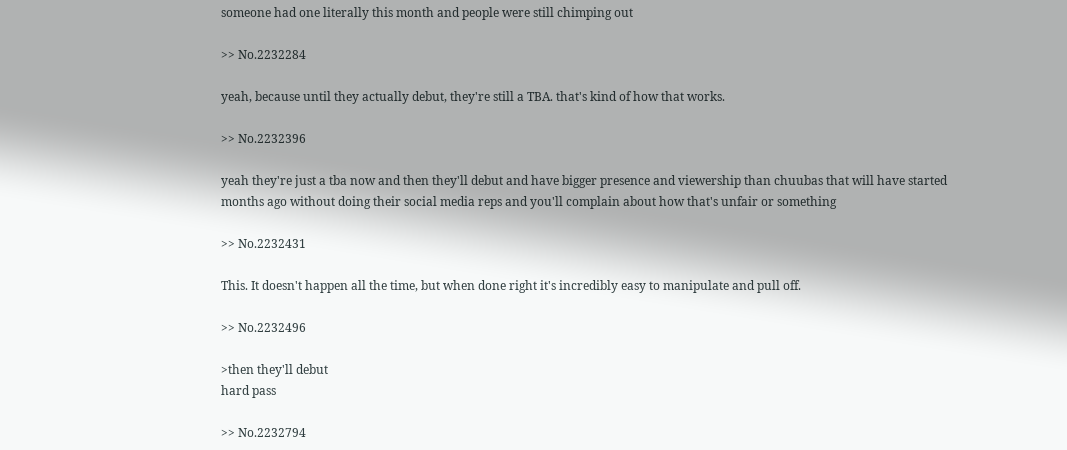someone had one literally this month and people were still chimping out

>> No.2232284

yeah, because until they actually debut, they're still a TBA. that's kind of how that works.

>> No.2232396

yeah they're just a tba now and then they'll debut and have bigger presence and viewership than chuubas that will have started months ago without doing their social media reps and you'll complain about how that's unfair or something

>> No.2232431

This. It doesn't happen all the time, but when done right it's incredibly easy to manipulate and pull off.

>> No.2232496

>then they'll debut
hard pass

>> No.2232794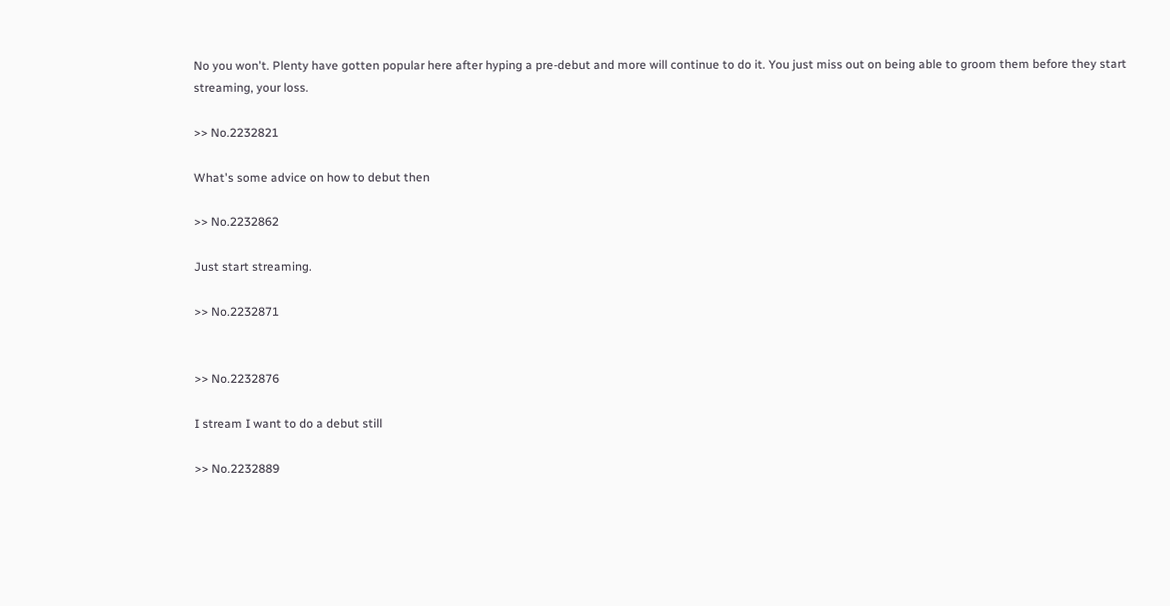No you won't. Plenty have gotten popular here after hyping a pre-debut and more will continue to do it. You just miss out on being able to groom them before they start streaming, your loss.

>> No.2232821

What's some advice on how to debut then

>> No.2232862

Just start streaming.

>> No.2232871


>> No.2232876

I stream I want to do a debut still

>> No.2232889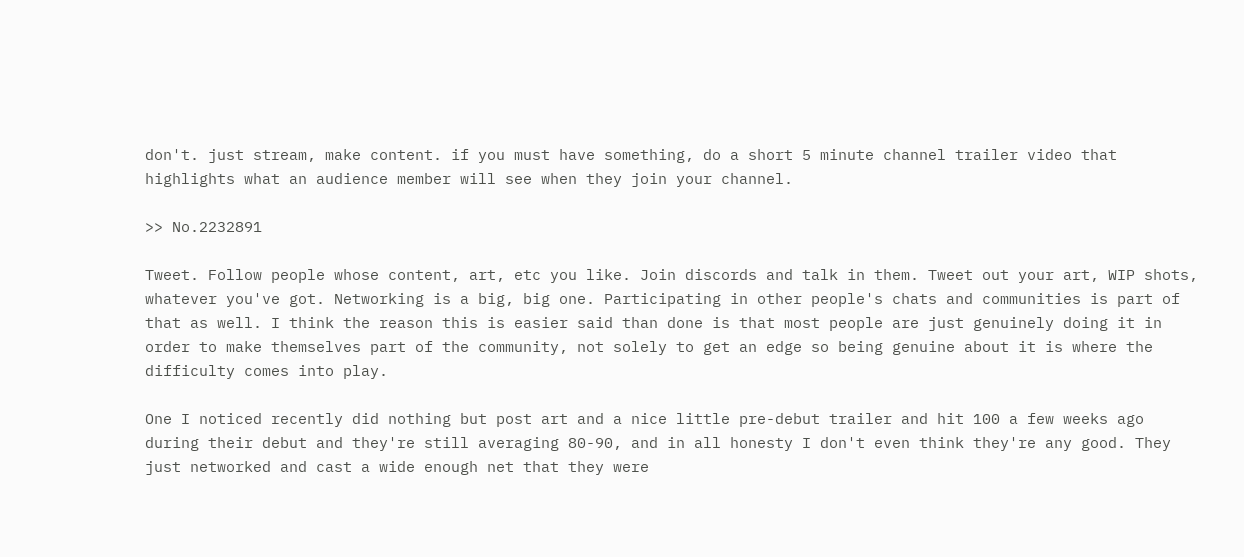don't. just stream, make content. if you must have something, do a short 5 minute channel trailer video that highlights what an audience member will see when they join your channel.

>> No.2232891

Tweet. Follow people whose content, art, etc you like. Join discords and talk in them. Tweet out your art, WIP shots, whatever you've got. Networking is a big, big one. Participating in other people's chats and communities is part of that as well. I think the reason this is easier said than done is that most people are just genuinely doing it in order to make themselves part of the community, not solely to get an edge so being genuine about it is where the difficulty comes into play.

One I noticed recently did nothing but post art and a nice little pre-debut trailer and hit 100 a few weeks ago during their debut and they're still averaging 80-90, and in all honesty I don't even think they're any good. They just networked and cast a wide enough net that they were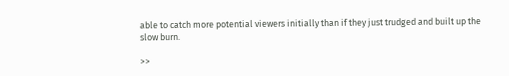able to catch more potential viewers initially than if they just trudged and built up the slow burn.

>>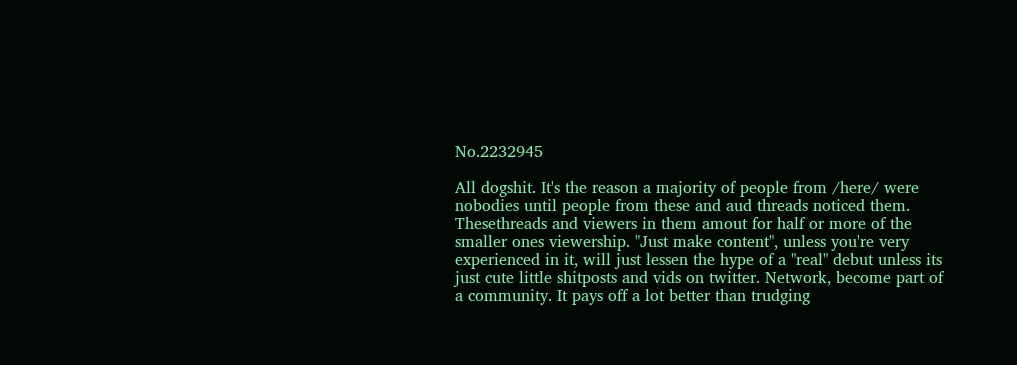No.2232945

All dogshit. It's the reason a majority of people from /here/ were nobodies until people from these and aud threads noticed them. Thesethreads and viewers in them amout for half or more of the smaller ones viewership. "Just make content", unless you're very experienced in it, will just lessen the hype of a "real" debut unless its just cute little shitposts and vids on twitter. Network, become part of a community. It pays off a lot better than trudging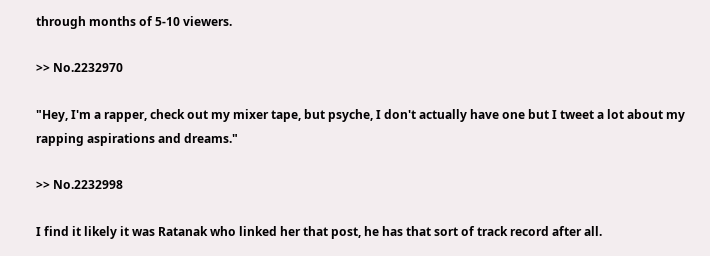through months of 5-10 viewers.

>> No.2232970

"Hey, I'm a rapper, check out my mixer tape, but psyche, I don't actually have one but I tweet a lot about my rapping aspirations and dreams."

>> No.2232998

I find it likely it was Ratanak who linked her that post, he has that sort of track record after all.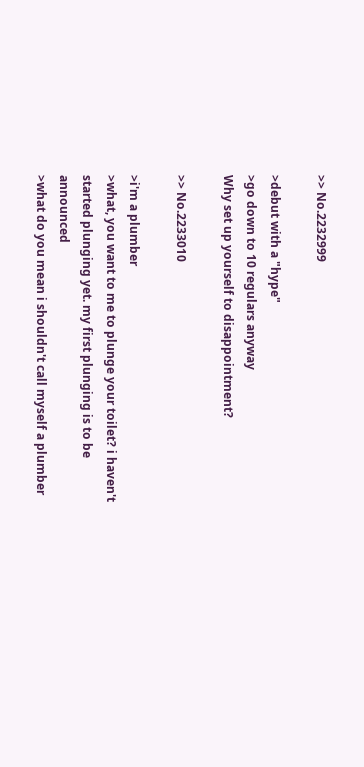>> No.2232999

>debut with a "hype"
>go down to 10 regulars anyway
Why set up yourself to disappointment?

>> No.2233010

>i'm a plumber
>what, you want to me to plunge your toilet? i haven't started plunging yet. my first plunging is to be announced
>what do you mean i shouldn't call myself a plumber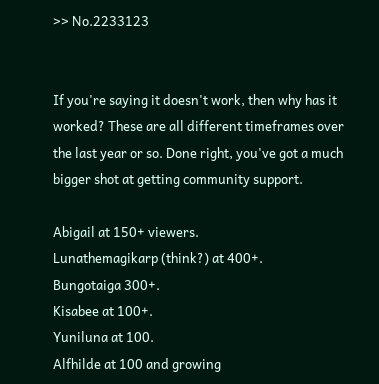>> No.2233123


If you're saying it doesn't work, then why has it worked? These are all different timeframes over the last year or so. Done right, you've got a much bigger shot at getting community support.

Abigail at 150+ viewers.
Lunathemagikarp (think?) at 400+.
Bungotaiga 300+.
Kisabee at 100+.
Yuniluna at 100.
Alfhilde at 100 and growing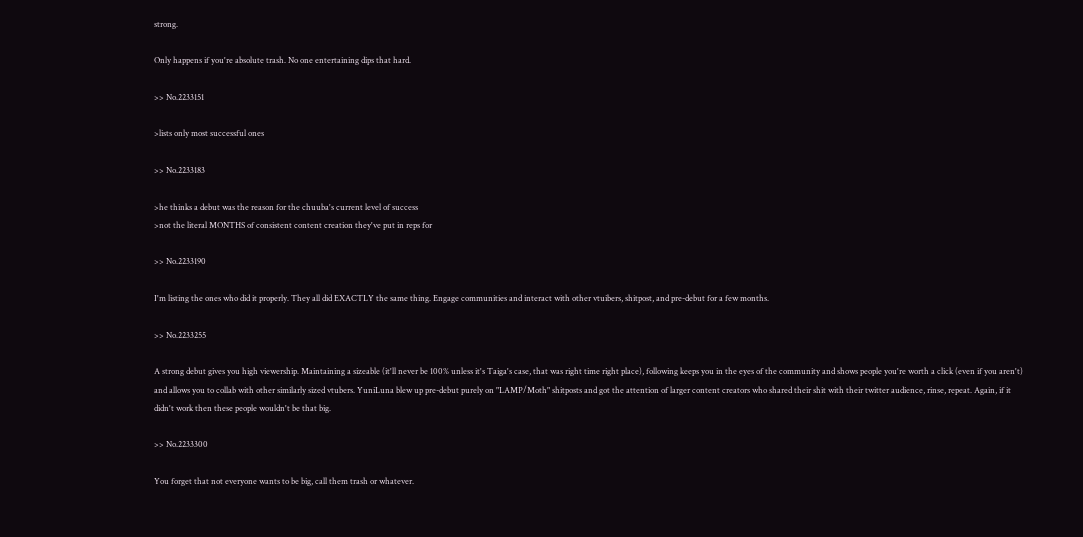strong.

Only happens if you're absolute trash. No one entertaining dips that hard.

>> No.2233151

>lists only most successful ones

>> No.2233183

>he thinks a debut was the reason for the chuuba's current level of success
>not the literal MONTHS of consistent content creation they've put in reps for

>> No.2233190

I'm listing the ones who did it properly. They all did EXACTLY the same thing. Engage communities and interact with other vtuibers, shitpost, and pre-debut for a few months.

>> No.2233255

A strong debut gives you high viewership. Maintaining a sizeable (it'll never be 100% unless it's Taiga's case, that was right time right place), following keeps you in the eyes of the community and shows people you're worth a click (even if you aren't) and allows you to collab with other similarly sized vtubers. YuniLuna blew up pre-debut purely on "LAMP/Moth" shitposts and got the attention of larger content creators who shared their shit with their twitter audience, rinse, repeat. Again, if it didn't work then these people wouldn't be that big.

>> No.2233300

You forget that not everyone wants to be big, call them trash or whatever.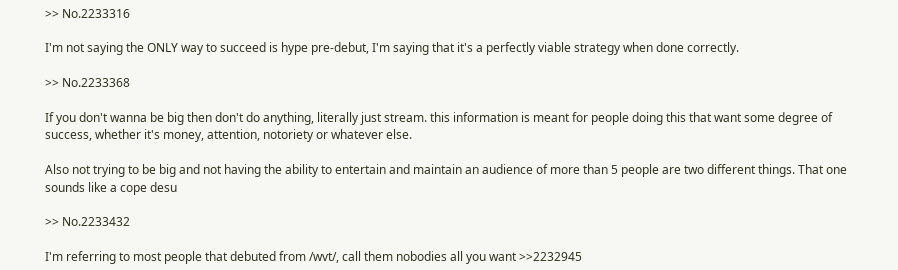>> No.2233316

I'm not saying the ONLY way to succeed is hype pre-debut, I'm saying that it's a perfectly viable strategy when done correctly.

>> No.2233368

If you don't wanna be big then don't do anything, literally just stream. this information is meant for people doing this that want some degree of success, whether it's money, attention, notoriety or whatever else.

Also not trying to be big and not having the ability to entertain and maintain an audience of more than 5 people are two different things. That one sounds like a cope desu

>> No.2233432

I'm referring to most people that debuted from /wvt/, call them nobodies all you want >>2232945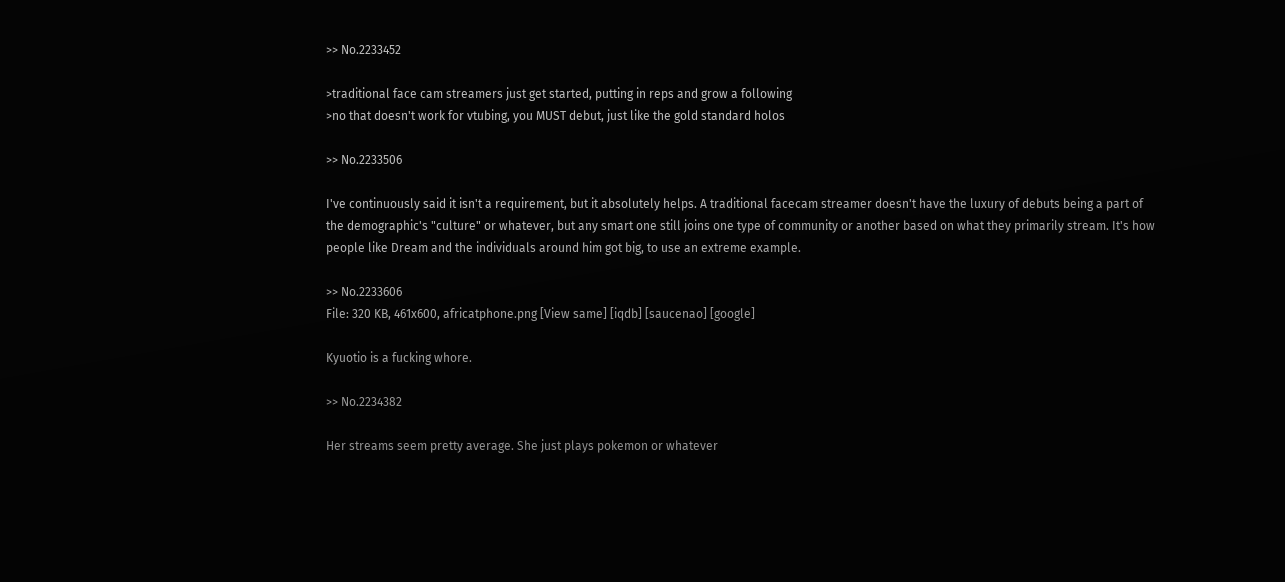>> No.2233452

>traditional face cam streamers just get started, putting in reps and grow a following
>no that doesn't work for vtubing, you MUST debut, just like the gold standard holos

>> No.2233506

I've continuously said it isn't a requirement, but it absolutely helps. A traditional facecam streamer doesn't have the luxury of debuts being a part of the demographic's "culture" or whatever, but any smart one still joins one type of community or another based on what they primarily stream. It's how people like Dream and the individuals around him got big, to use an extreme example.

>> No.2233606
File: 320 KB, 461x600, africatphone.png [View same] [iqdb] [saucenao] [google]

Kyuotio is a fucking whore.

>> No.2234382

Her streams seem pretty average. She just plays pokemon or whatever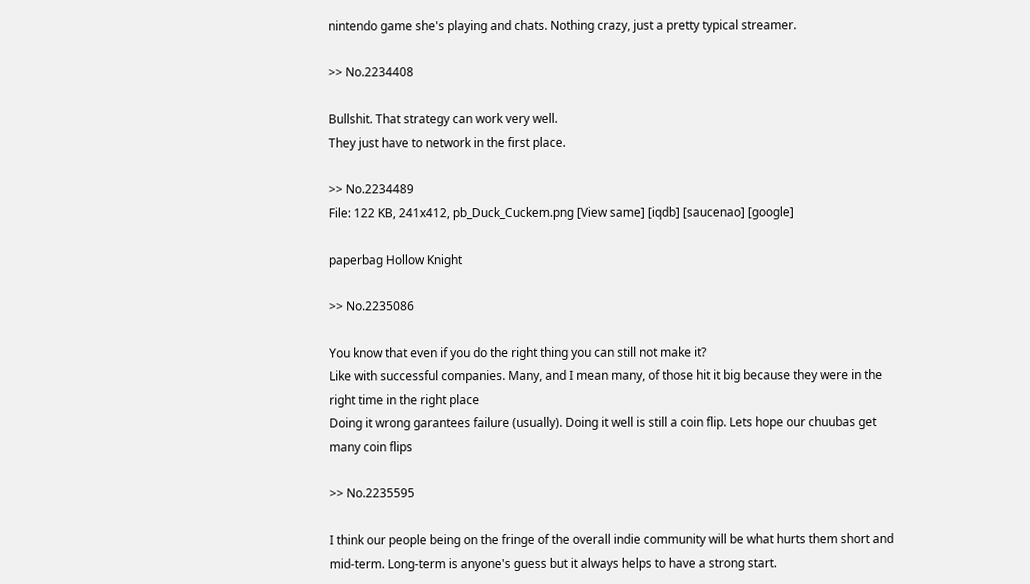nintendo game she's playing and chats. Nothing crazy, just a pretty typical streamer.

>> No.2234408

Bullshit. That strategy can work very well.
They just have to network in the first place.

>> No.2234489
File: 122 KB, 241x412, pb_Duck_Cuckem.png [View same] [iqdb] [saucenao] [google]

paperbag Hollow Knight

>> No.2235086

You know that even if you do the right thing you can still not make it?
Like with successful companies. Many, and I mean many, of those hit it big because they were in the right time in the right place
Doing it wrong garantees failure (usually). Doing it well is still a coin flip. Lets hope our chuubas get many coin flips

>> No.2235595

I think our people being on the fringe of the overall indie community will be what hurts them short and mid-term. Long-term is anyone's guess but it always helps to have a strong start.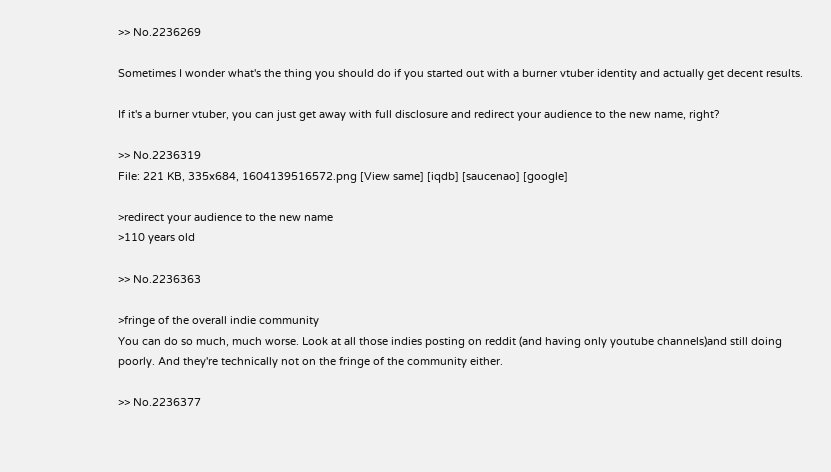>> No.2236269

Sometimes I wonder what's the thing you should do if you started out with a burner vtuber identity and actually get decent results.

If it's a burner vtuber, you can just get away with full disclosure and redirect your audience to the new name, right?

>> No.2236319
File: 221 KB, 335x684, 1604139516572.png [View same] [iqdb] [saucenao] [google]

>redirect your audience to the new name
>110 years old

>> No.2236363

>fringe of the overall indie community
You can do so much, much worse. Look at all those indies posting on reddit (and having only youtube channels)and still doing poorly. And they're technically not on the fringe of the community either.

>> No.2236377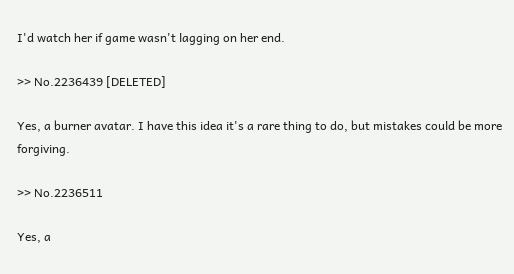I'd watch her if game wasn't lagging on her end.

>> No.2236439 [DELETED]

Yes, a burner avatar. I have this idea it's a rare thing to do, but mistakes could be more forgiving.

>> No.2236511

Yes, a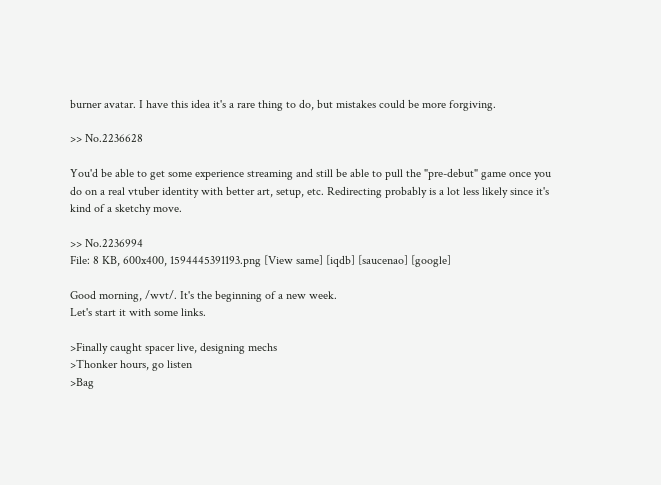burner avatar. I have this idea it's a rare thing to do, but mistakes could be more forgiving.

>> No.2236628

You'd be able to get some experience streaming and still be able to pull the "pre-debut" game once you do on a real vtuber identity with better art, setup, etc. Redirecting probably is a lot less likely since it's kind of a sketchy move.

>> No.2236994
File: 8 KB, 600x400, 1594445391193.png [View same] [iqdb] [saucenao] [google]

Good morning, /wvt/. It's the beginning of a new week.
Let's start it with some links.

>Finally caught spacer live, designing mechs
>Thonker hours, go listen
>Bag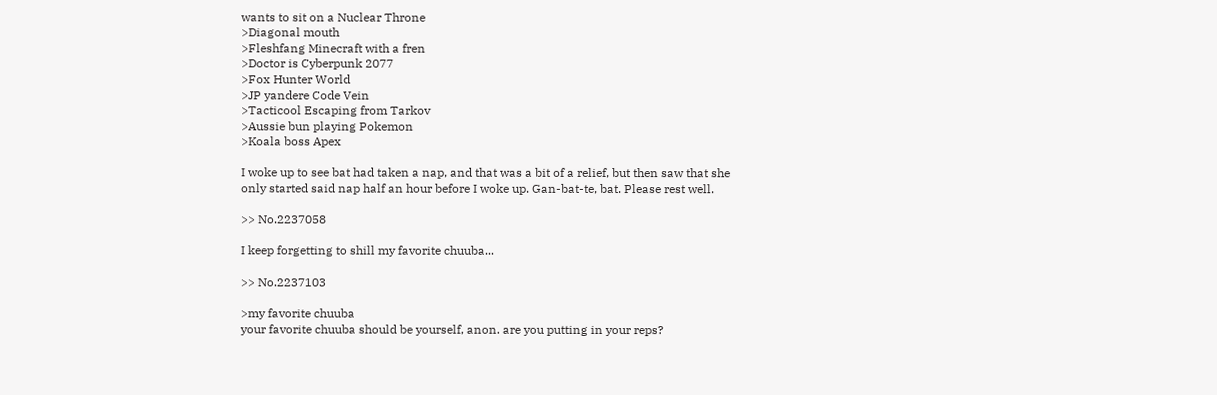wants to sit on a Nuclear Throne
>Diagonal mouth
>Fleshfang Minecraft with a fren
>Doctor is Cyberpunk 2077
>Fox Hunter World
>JP yandere Code Vein
>Tacticool Escaping from Tarkov
>Aussie bun playing Pokemon
>Koala boss Apex

I woke up to see bat had taken a nap, and that was a bit of a relief, but then saw that she only started said nap half an hour before I woke up. Gan-bat-te, bat. Please rest well.

>> No.2237058

I keep forgetting to shill my favorite chuuba...

>> No.2237103

>my favorite chuuba
your favorite chuuba should be yourself, anon. are you putting in your reps?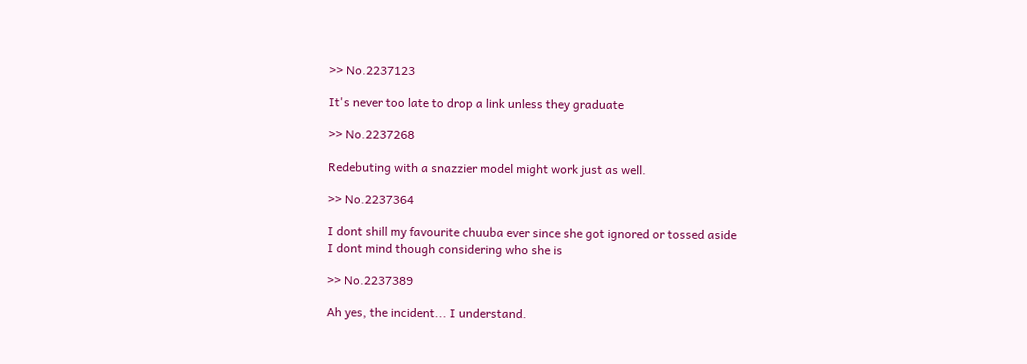>> No.2237123

It's never too late to drop a link unless they graduate

>> No.2237268

Redebuting with a snazzier model might work just as well.

>> No.2237364

I dont shill my favourite chuuba ever since she got ignored or tossed aside
I dont mind though considering who she is

>> No.2237389

Ah yes, the incident... I understand.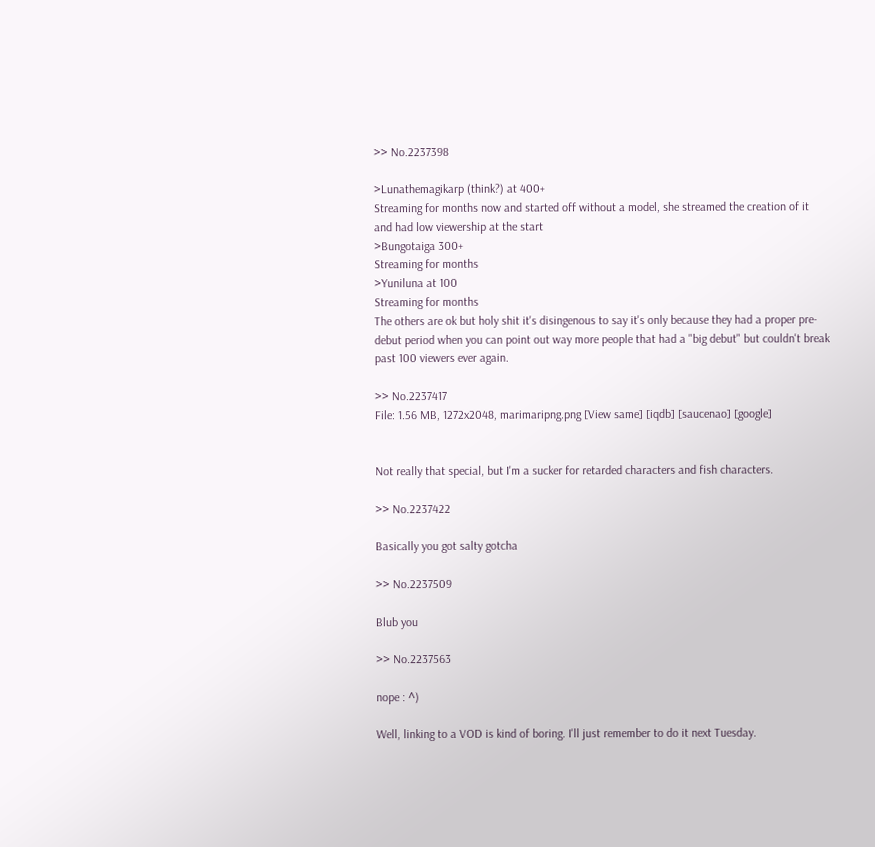>> No.2237398

>Lunathemagikarp (think?) at 400+
Streaming for months now and started off without a model, she streamed the creation of it and had low viewership at the start
>Bungotaiga 300+
Streaming for months
>Yuniluna at 100
Streaming for months
The others are ok but holy shit it's disingenous to say it's only because they had a proper pre-debut period when you can point out way more people that had a "big debut" but couldn't break past 100 viewers ever again.

>> No.2237417
File: 1.56 MB, 1272x2048, marimaripng.png [View same] [iqdb] [saucenao] [google]


Not really that special, but I'm a sucker for retarded characters and fish characters.

>> No.2237422

Basically you got salty gotcha

>> No.2237509

Blub you

>> No.2237563

nope : ^)

Well, linking to a VOD is kind of boring. I'll just remember to do it next Tuesday.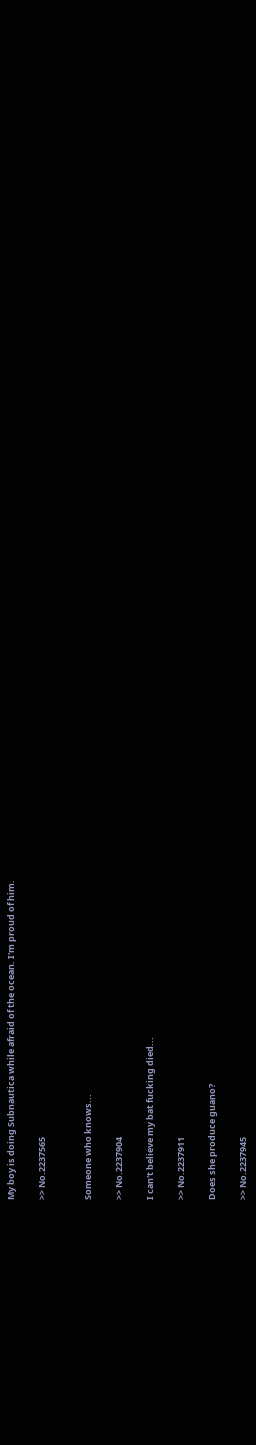My boy is doing Subnautica while afraid of the ocean. I'm proud of him.

>> No.2237565


Someone who knows...

>> No.2237904

I can't believe my bat fucking died...

>> No.2237911

Does she produce guano?

>> No.2237945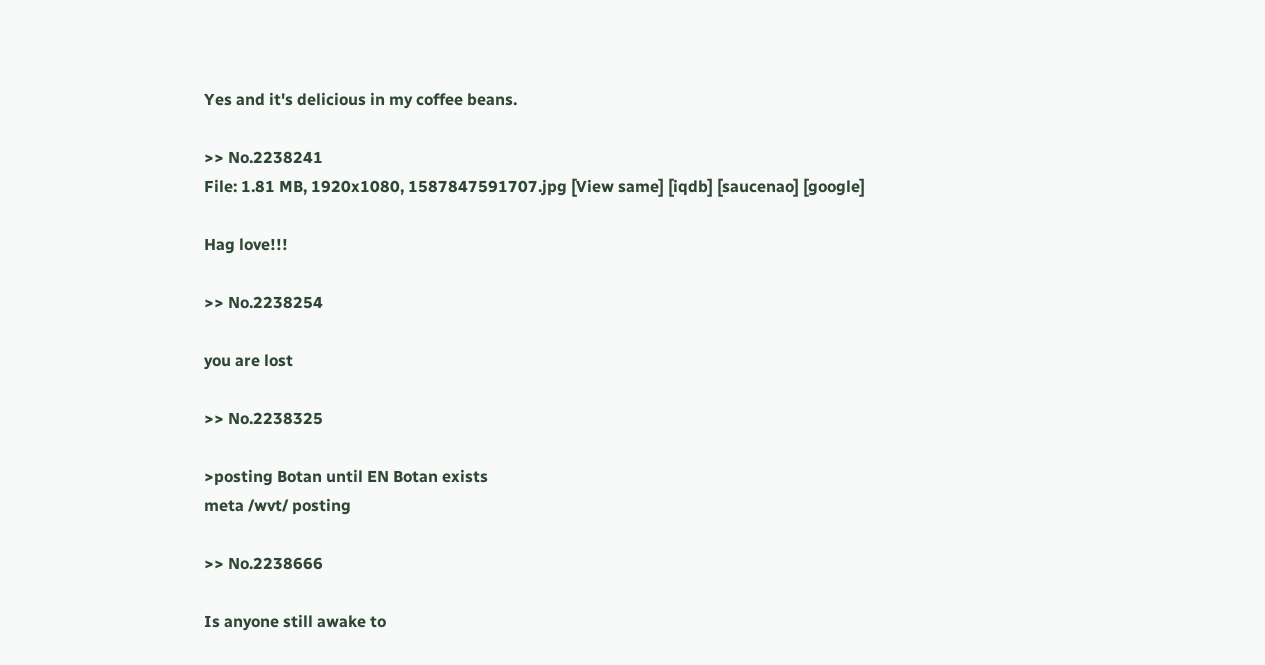Yes and it's delicious in my coffee beans.

>> No.2238241
File: 1.81 MB, 1920x1080, 1587847591707.jpg [View same] [iqdb] [saucenao] [google]

Hag love!!!

>> No.2238254

you are lost

>> No.2238325

>posting Botan until EN Botan exists
meta /wvt/ posting

>> No.2238666

Is anyone still awake to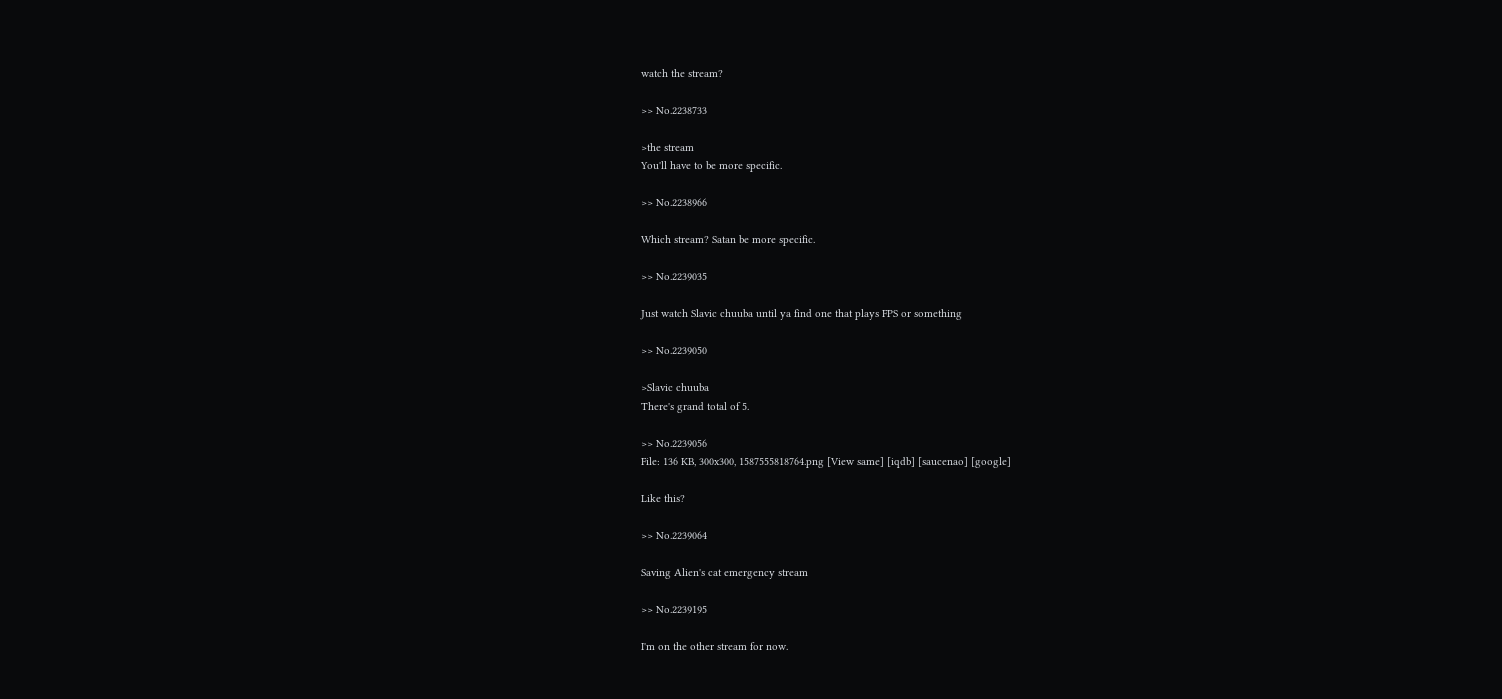watch the stream?

>> No.2238733

>the stream
You'll have to be more specific.

>> No.2238966

Which stream? Satan be more specific.

>> No.2239035

Just watch Slavic chuuba until ya find one that plays FPS or something

>> No.2239050

>Slavic chuuba
There's grand total of 5.

>> No.2239056
File: 136 KB, 300x300, 1587555818764.png [View same] [iqdb] [saucenao] [google]

Like this?

>> No.2239064

Saving Alien's cat emergency stream

>> No.2239195

I'm on the other stream for now.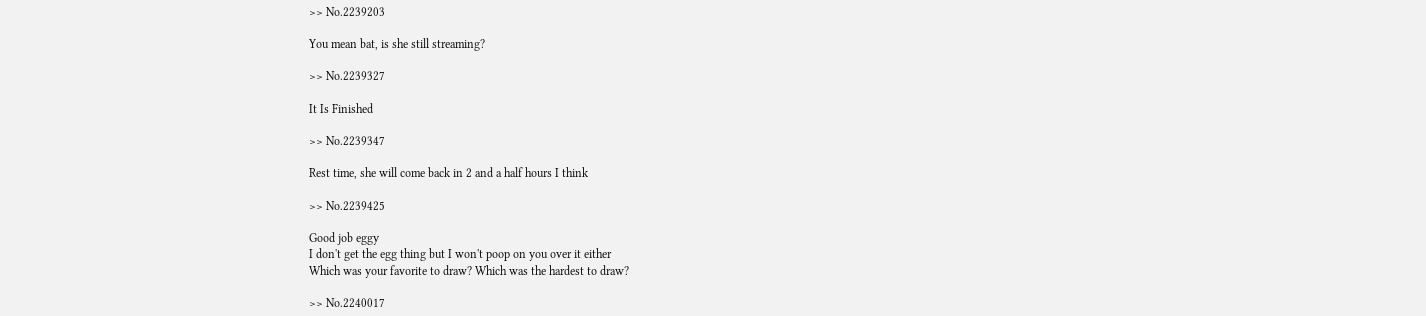>> No.2239203

You mean bat, is she still streaming?

>> No.2239327

It Is Finished

>> No.2239347

Rest time, she will come back in 2 and a half hours I think

>> No.2239425

Good job eggy
I don't get the egg thing but I won't poop on you over it either
Which was your favorite to draw? Which was the hardest to draw?

>> No.2240017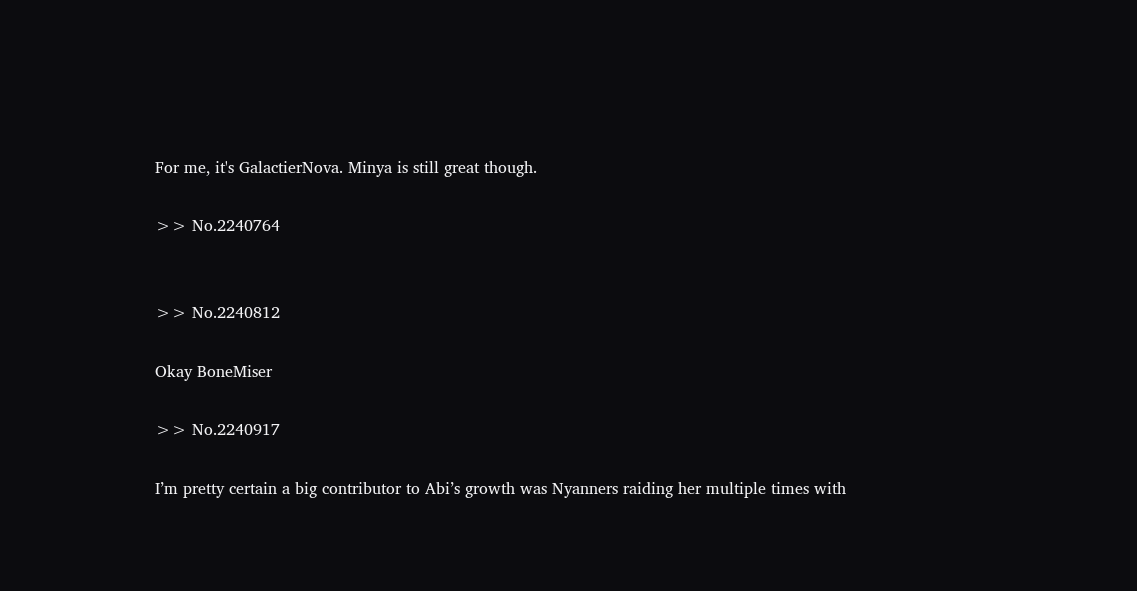For me, it's GalactierNova. Minya is still great though.

>> No.2240764


>> No.2240812

Okay BoneMiser

>> No.2240917

I’m pretty certain a big contributor to Abi’s growth was Nyanners raiding her multiple times with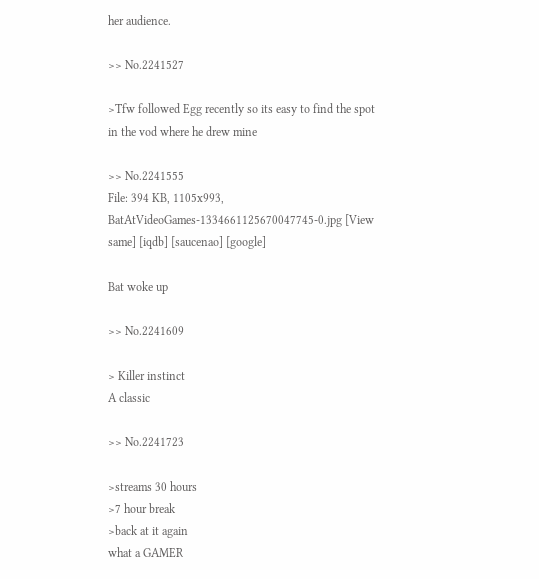her audience.

>> No.2241527

>Tfw followed Egg recently so its easy to find the spot in the vod where he drew mine

>> No.2241555
File: 394 KB, 1105x993, BatAtVideoGames-1334661125670047745-0.jpg [View same] [iqdb] [saucenao] [google]

Bat woke up

>> No.2241609

> Killer instinct
A classic

>> No.2241723

>streams 30 hours
>7 hour break
>back at it again
what a GAMER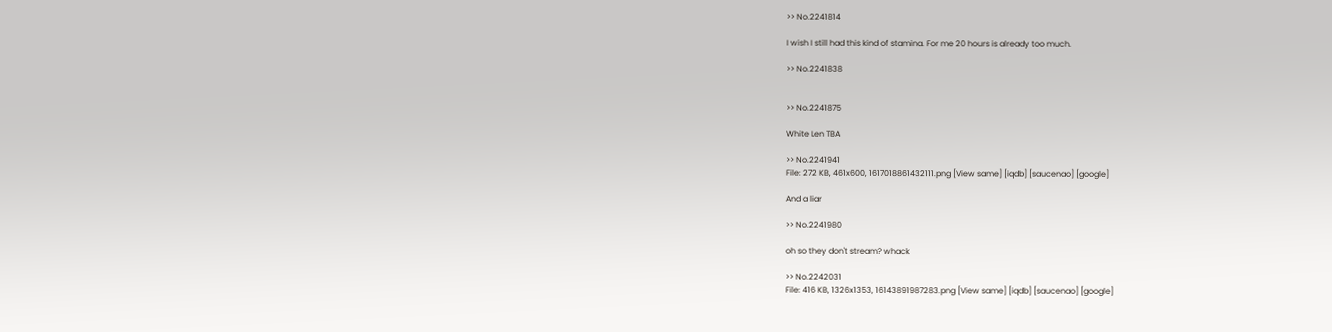>> No.2241814

I wish I still had this kind of stamina. For me 20 hours is already too much.

>> No.2241838


>> No.2241875

White Len TBA

>> No.2241941
File: 272 KB, 461x600, 1617018861432111.png [View same] [iqdb] [saucenao] [google]

And a liar

>> No.2241980

oh so they don't stream? whack

>> No.2242031
File: 416 KB, 1326x1353, 16143891987283.png [View same] [iqdb] [saucenao] [google]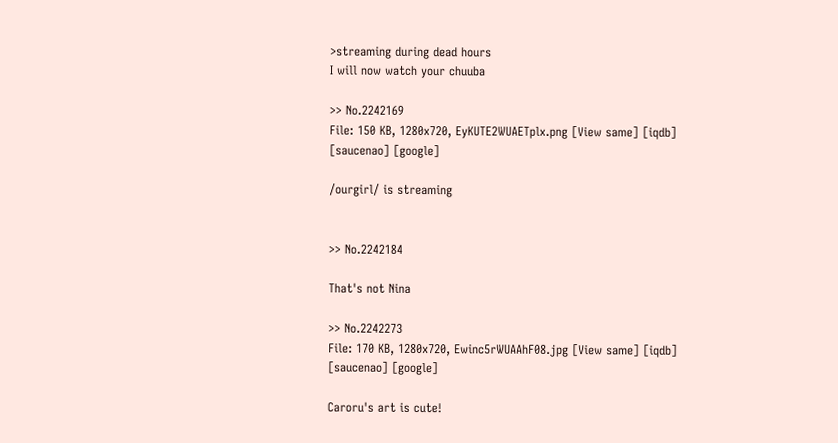>streaming during dead hours
I will now watch your chuuba

>> No.2242169
File: 150 KB, 1280x720, EyKUTE2WUAETplx.png [View same] [iqdb] [saucenao] [google]

/ourgirl/ is streaming


>> No.2242184

That's not Nina

>> No.2242273
File: 170 KB, 1280x720, Ewinc5rWUAAhF08.jpg [View same] [iqdb] [saucenao] [google]

Caroru's art is cute!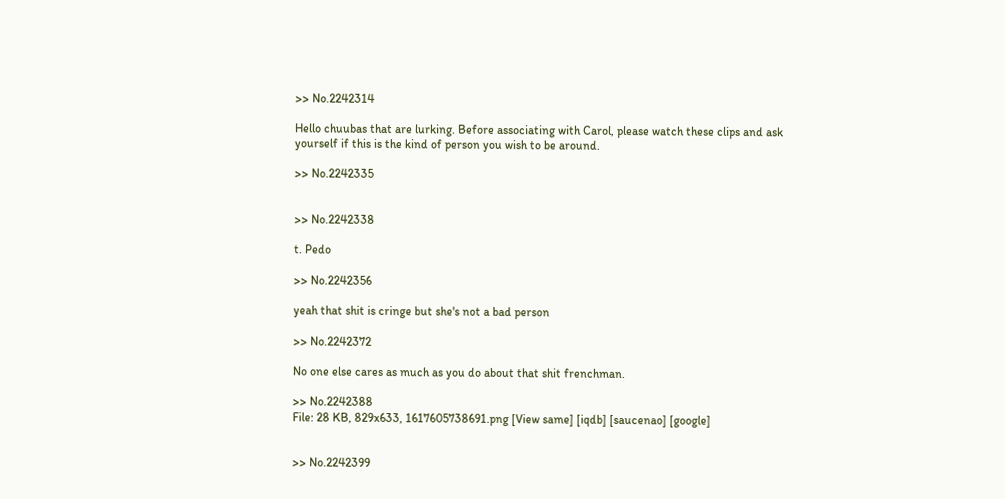>> No.2242314

Hello chuubas that are lurking. Before associating with Carol, please watch these clips and ask yourself if this is the kind of person you wish to be around.

>> No.2242335


>> No.2242338

t. Pedo

>> No.2242356

yeah that shit is cringe but she's not a bad person

>> No.2242372

No one else cares as much as you do about that shit frenchman.

>> No.2242388
File: 28 KB, 829x633, 1617605738691.png [View same] [iqdb] [saucenao] [google]


>> No.2242399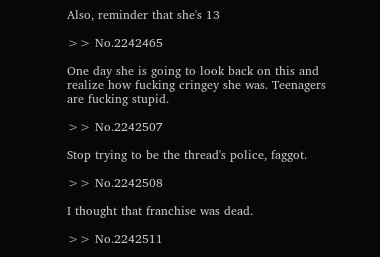Also, reminder that she's 13

>> No.2242465

One day she is going to look back on this and realize how fucking cringey she was. Teenagers are fucking stupid.

>> No.2242507

Stop trying to be the thread's police, faggot.

>> No.2242508

I thought that franchise was dead.

>> No.2242511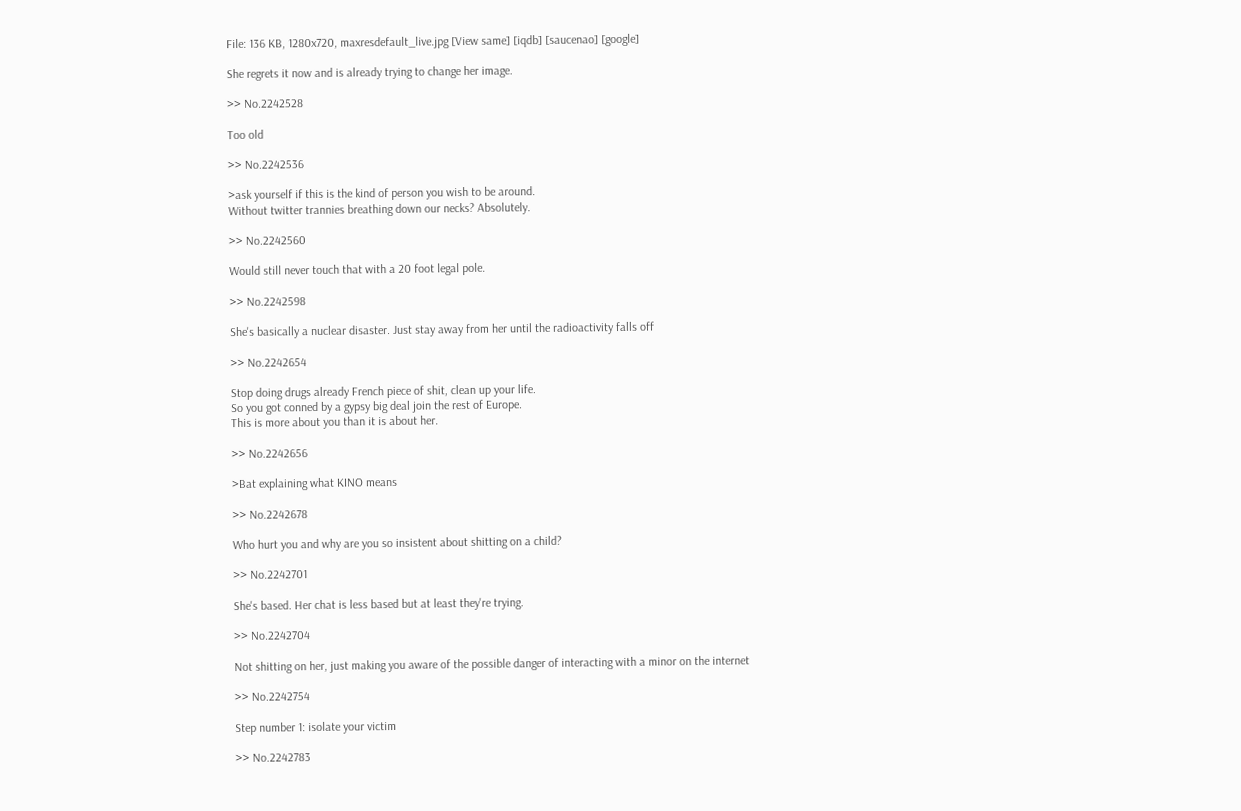File: 136 KB, 1280x720, maxresdefault_live.jpg [View same] [iqdb] [saucenao] [google]

She regrets it now and is already trying to change her image.

>> No.2242528

Too old

>> No.2242536

>ask yourself if this is the kind of person you wish to be around.
Without twitter trannies breathing down our necks? Absolutely.

>> No.2242560

Would still never touch that with a 20 foot legal pole.

>> No.2242598

She's basically a nuclear disaster. Just stay away from her until the radioactivity falls off

>> No.2242654

Stop doing drugs already French piece of shit, clean up your life.
So you got conned by a gypsy big deal join the rest of Europe.
This is more about you than it is about her.

>> No.2242656

>Bat explaining what KINO means

>> No.2242678

Who hurt you and why are you so insistent about shitting on a child?

>> No.2242701

She's based. Her chat is less based but at least they're trying.

>> No.2242704

Not shitting on her, just making you aware of the possible danger of interacting with a minor on the internet

>> No.2242754

Step number 1: isolate your victim

>> No.2242783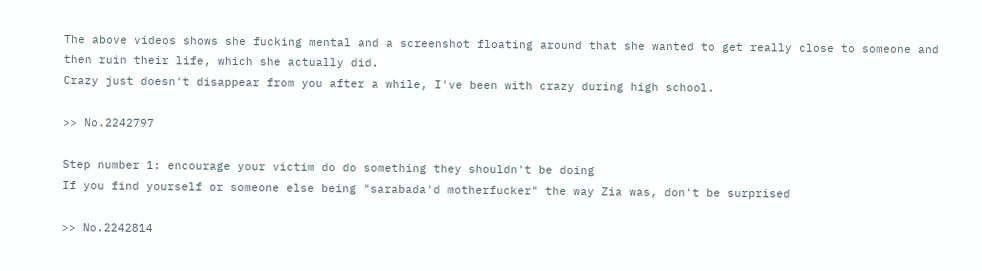The above videos shows she fucking mental and a screenshot floating around that she wanted to get really close to someone and then ruin their life, which she actually did.
Crazy just doesn't disappear from you after a while, I've been with crazy during high school.

>> No.2242797

Step number 1: encourage your victim do do something they shouldn't be doing
If you find yourself or someone else being "sarabada'd motherfucker" the way Zia was, don't be surprised

>> No.2242814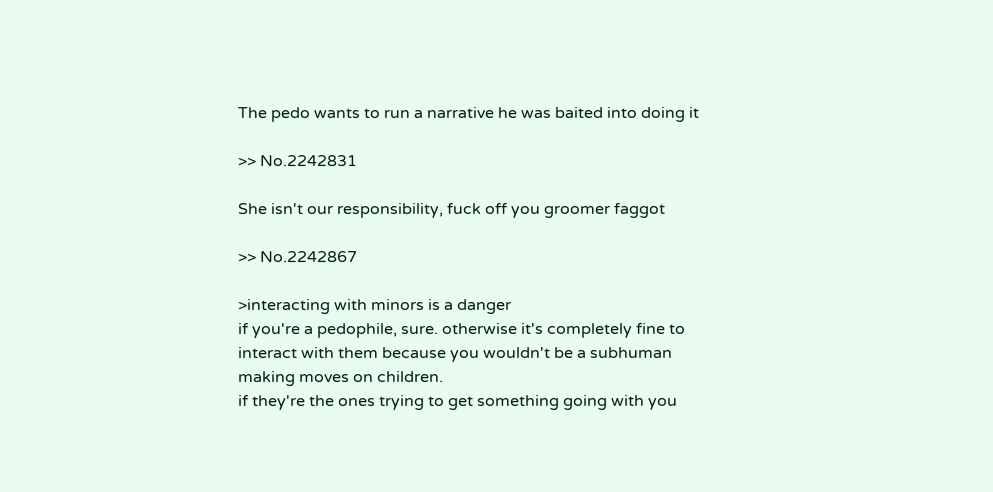The pedo wants to run a narrative he was baited into doing it

>> No.2242831

She isn't our responsibility, fuck off you groomer faggot

>> No.2242867

>interacting with minors is a danger
if you're a pedophile, sure. otherwise it's completely fine to interact with them because you wouldn't be a subhuman making moves on children.
if they're the ones trying to get something going with you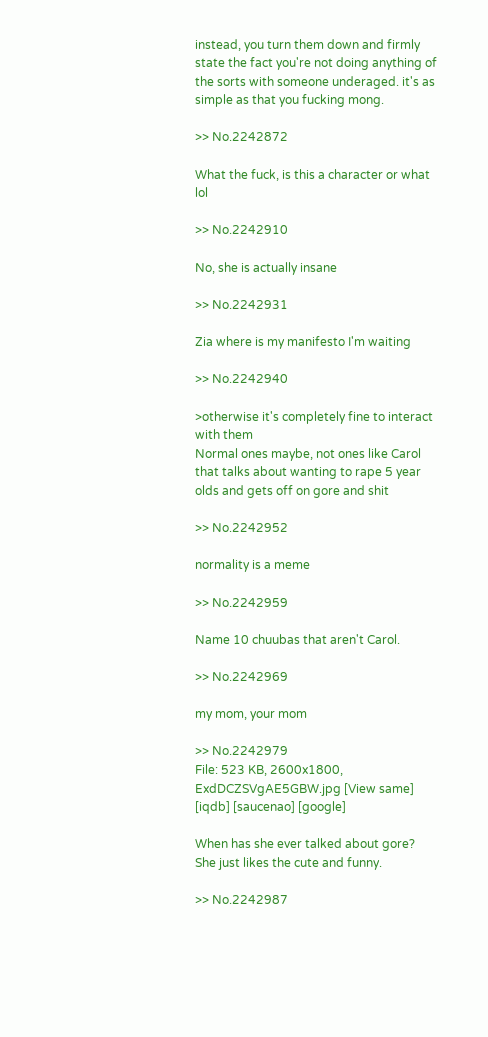instead, you turn them down and firmly state the fact you're not doing anything of the sorts with someone underaged. it's as simple as that you fucking mong.

>> No.2242872

What the fuck, is this a character or what lol

>> No.2242910

No, she is actually insane

>> No.2242931

Zia where is my manifesto I'm waiting

>> No.2242940

>otherwise it's completely fine to interact with them
Normal ones maybe, not ones like Carol that talks about wanting to rape 5 year olds and gets off on gore and shit

>> No.2242952

normality is a meme

>> No.2242959

Name 10 chuubas that aren't Carol.

>> No.2242969

my mom, your mom

>> No.2242979
File: 523 KB, 2600x1800, ExdDCZSVgAE5GBW.jpg [View same] [iqdb] [saucenao] [google]

When has she ever talked about gore? She just likes the cute and funny.

>> No.2242987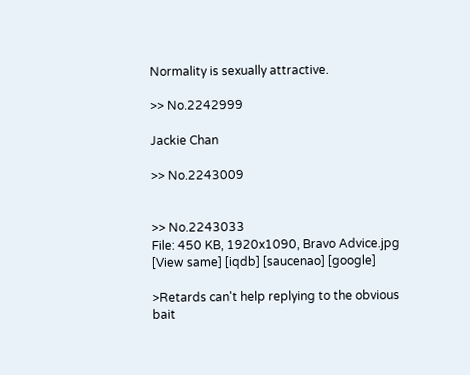Normality is sexually attractive.

>> No.2242999

Jackie Chan

>> No.2243009


>> No.2243033
File: 450 KB, 1920x1090, Bravo Advice.jpg [View same] [iqdb] [saucenao] [google]

>Retards can't help replying to the obvious bait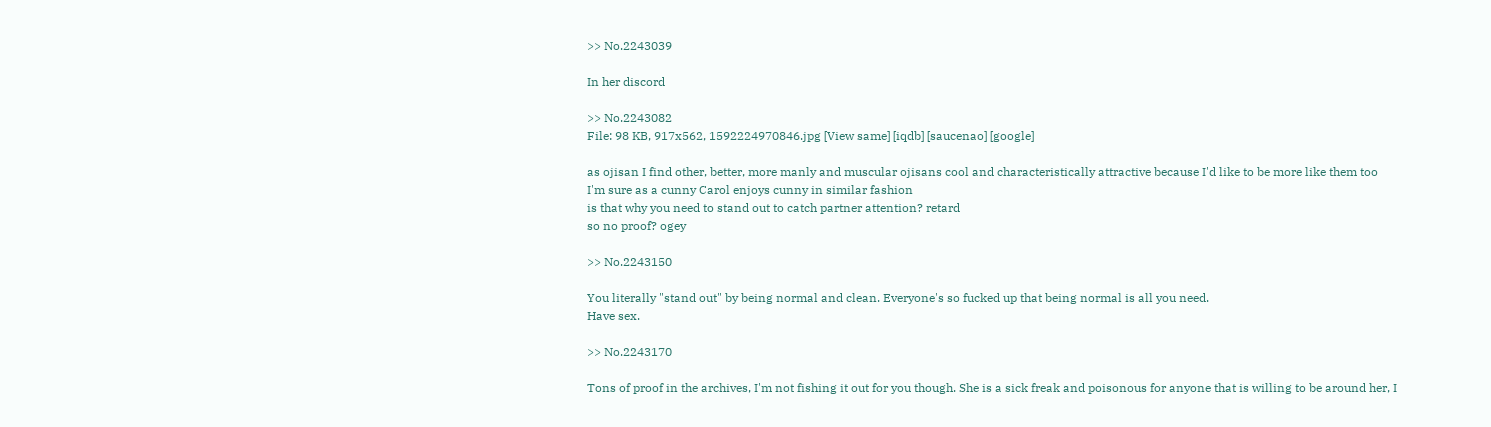>> No.2243039

In her discord

>> No.2243082
File: 98 KB, 917x562, 1592224970846.jpg [View same] [iqdb] [saucenao] [google]

as ojisan I find other, better, more manly and muscular ojisans cool and characteristically attractive because I'd like to be more like them too
I'm sure as a cunny Carol enjoys cunny in similar fashion
is that why you need to stand out to catch partner attention? retard
so no proof? ogey

>> No.2243150

You literally "stand out" by being normal and clean. Everyone's so fucked up that being normal is all you need.
Have sex.

>> No.2243170

Tons of proof in the archives, I'm not fishing it out for you though. She is a sick freak and poisonous for anyone that is willing to be around her, I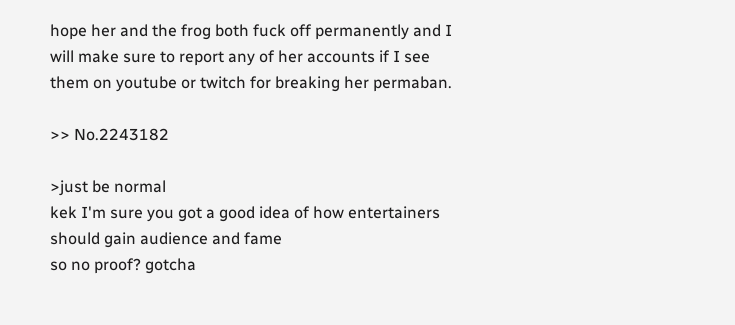hope her and the frog both fuck off permanently and I will make sure to report any of her accounts if I see them on youtube or twitch for breaking her permaban.

>> No.2243182

>just be normal
kek I'm sure you got a good idea of how entertainers should gain audience and fame
so no proof? gotcha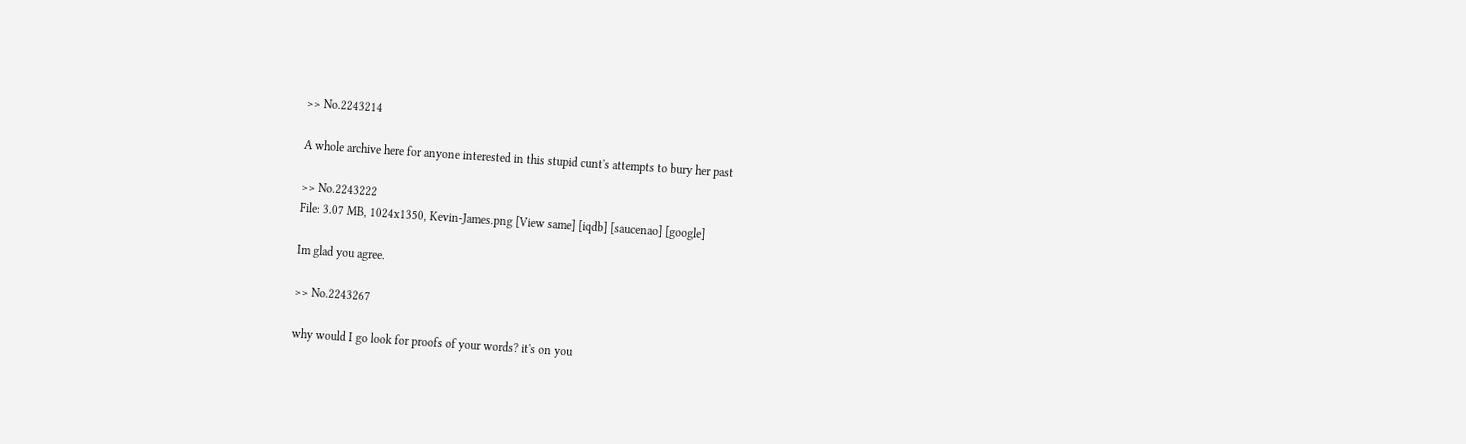>> No.2243214

A whole archive here for anyone interested in this stupid cunt's attempts to bury her past

>> No.2243222
File: 3.07 MB, 1024x1350, Kevin-James.png [View same] [iqdb] [saucenao] [google]

Im glad you agree.

>> No.2243267

why would I go look for proofs of your words? it's on you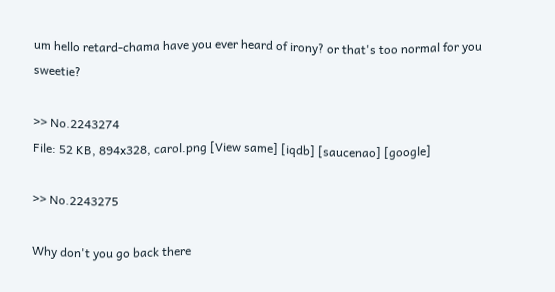um hello retard-chama have you ever heard of irony? or that's too normal for you sweetie?

>> No.2243274
File: 52 KB, 894x328, carol.png [View same] [iqdb] [saucenao] [google]

>> No.2243275

Why don't you go back there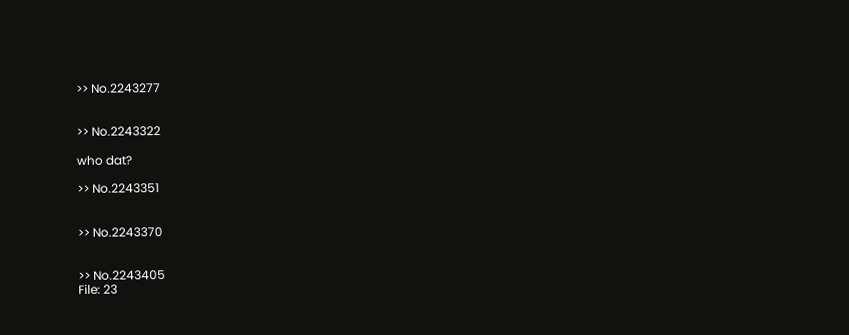>> No.2243277


>> No.2243322

who dat?

>> No.2243351


>> No.2243370


>> No.2243405
File: 23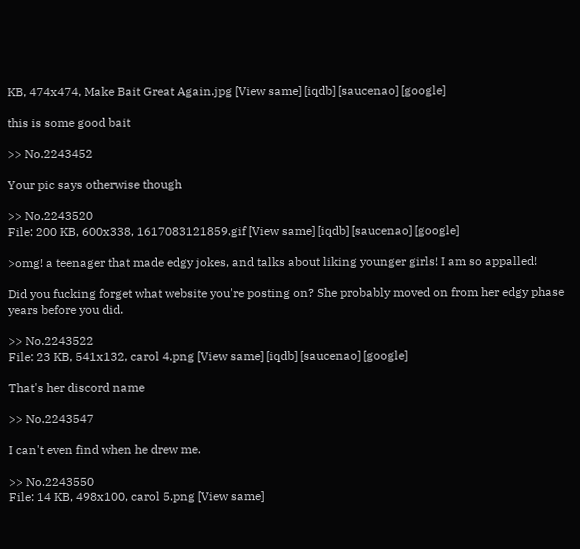KB, 474x474, Make Bait Great Again.jpg [View same] [iqdb] [saucenao] [google]

this is some good bait

>> No.2243452

Your pic says otherwise though

>> No.2243520
File: 200 KB, 600x338, 1617083121859.gif [View same] [iqdb] [saucenao] [google]

>omg! a teenager that made edgy jokes, and talks about liking younger girls! I am so appalled!

Did you fucking forget what website you're posting on? She probably moved on from her edgy phase years before you did.

>> No.2243522
File: 23 KB, 541x132, carol 4.png [View same] [iqdb] [saucenao] [google]

That's her discord name

>> No.2243547

I can't even find when he drew me.

>> No.2243550
File: 14 KB, 498x100, carol 5.png [View same]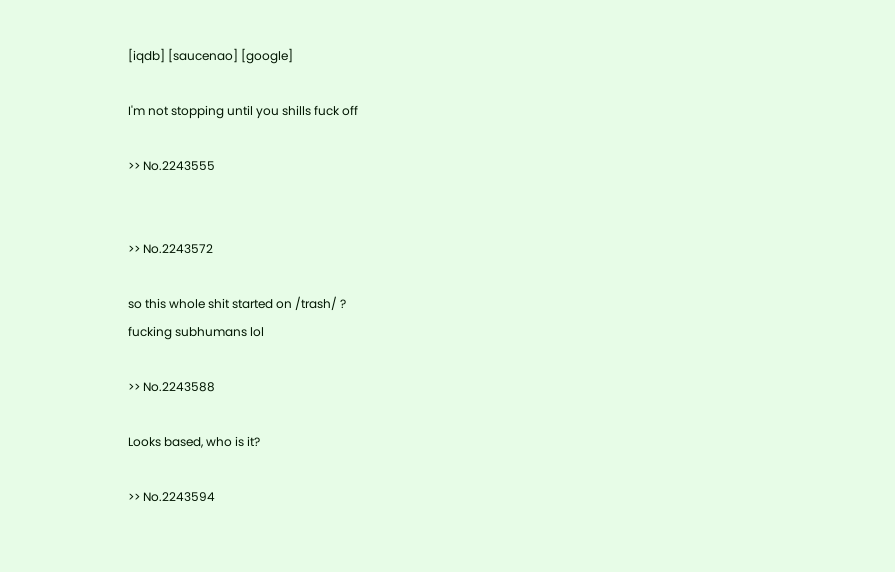[iqdb] [saucenao] [google]

I'm not stopping until you shills fuck off

>> No.2243555


>> No.2243572

so this whole shit started on /trash/ ?
fucking subhumans lol

>> No.2243588

Looks based, who is it?

>> No.2243594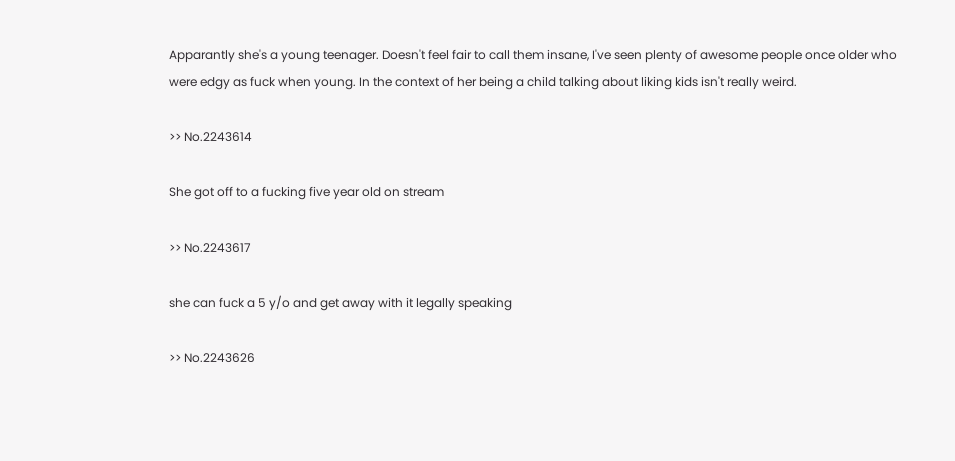Apparantly she's a young teenager. Doesn't feel fair to call them insane, I've seen plenty of awesome people once older who were edgy as fuck when young. In the context of her being a child talking about liking kids isn't really weird.

>> No.2243614

She got off to a fucking five year old on stream

>> No.2243617

she can fuck a 5 y/o and get away with it legally speaking

>> No.2243626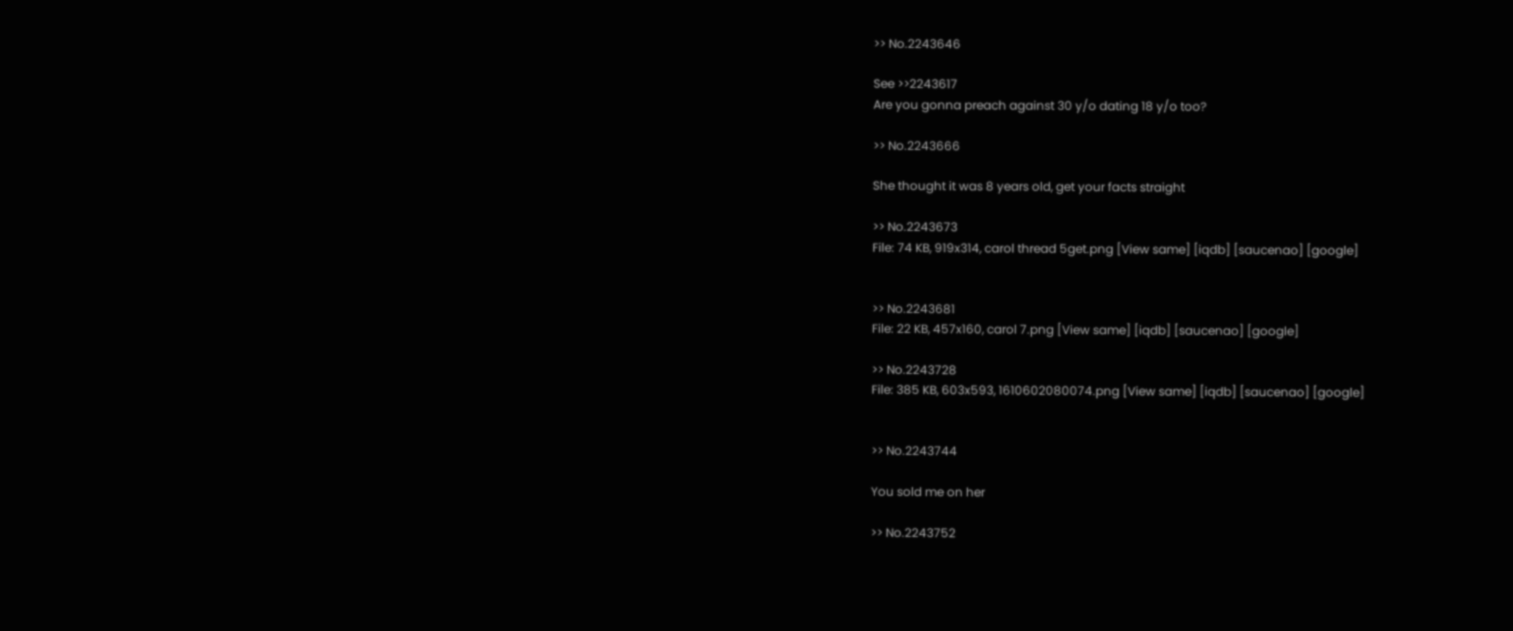>> No.2243646

See >>2243617
Are you gonna preach against 30 y/o dating 18 y/o too?

>> No.2243666

She thought it was 8 years old, get your facts straight

>> No.2243673
File: 74 KB, 919x314, carol thread 5get.png [View same] [iqdb] [saucenao] [google]


>> No.2243681
File: 22 KB, 457x160, carol 7.png [View same] [iqdb] [saucenao] [google]

>> No.2243728
File: 385 KB, 603x593, 1610602080074.png [View same] [iqdb] [saucenao] [google]


>> No.2243744

You sold me on her

>> No.2243752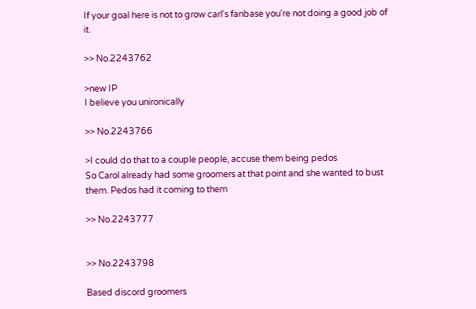If your goal here is not to grow carl's fanbase you're not doing a good job of it.

>> No.2243762

>new IP
I believe you unironically

>> No.2243766

>I could do that to a couple people, accuse them being pedos
So Carol already had some groomers at that point and she wanted to bust them. Pedos had it coming to them

>> No.2243777


>> No.2243798

Based discord groomers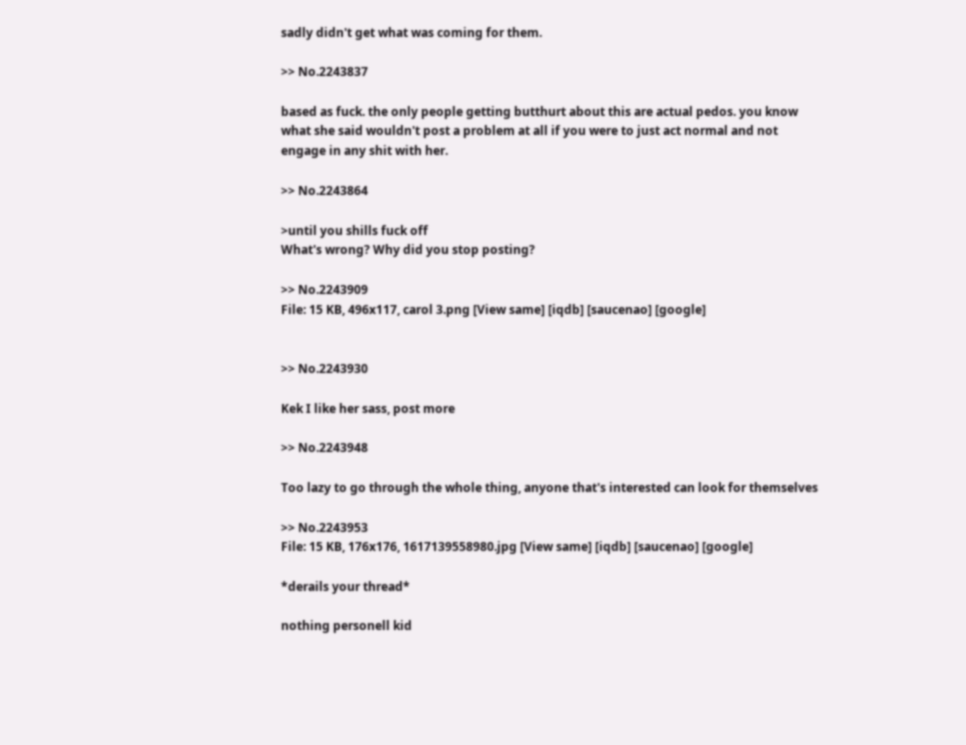sadly didn't get what was coming for them.

>> No.2243837

based as fuck. the only people getting butthurt about this are actual pedos. you know what she said wouldn't post a problem at all if you were to just act normal and not engage in any shit with her.

>> No.2243864

>until you shills fuck off
What's wrong? Why did you stop posting?

>> No.2243909
File: 15 KB, 496x117, carol 3.png [View same] [iqdb] [saucenao] [google]


>> No.2243930

Kek I like her sass, post more

>> No.2243948

Too lazy to go through the whole thing, anyone that's interested can look for themselves

>> No.2243953
File: 15 KB, 176x176, 1617139558980.jpg [View same] [iqdb] [saucenao] [google]

*derails your thread*

nothing personell kid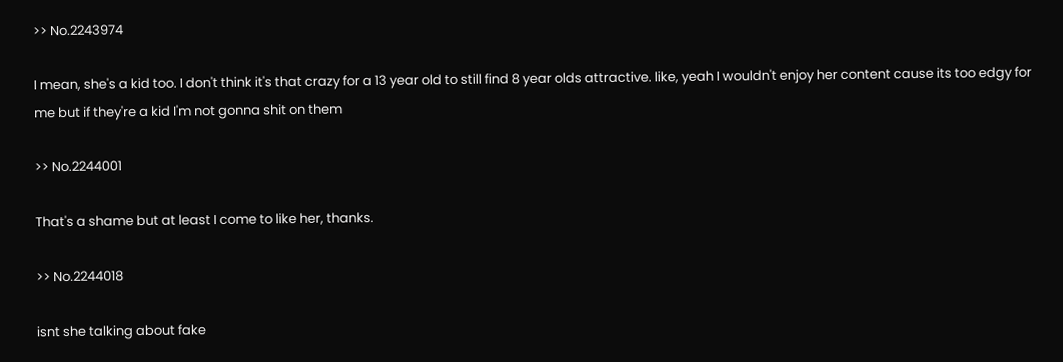>> No.2243974

I mean, she's a kid too. I don't think it's that crazy for a 13 year old to still find 8 year olds attractive. like, yeah I wouldn't enjoy her content cause its too edgy for me but if they're a kid I'm not gonna shit on them

>> No.2244001

That's a shame but at least I come to like her, thanks.

>> No.2244018

isnt she talking about fake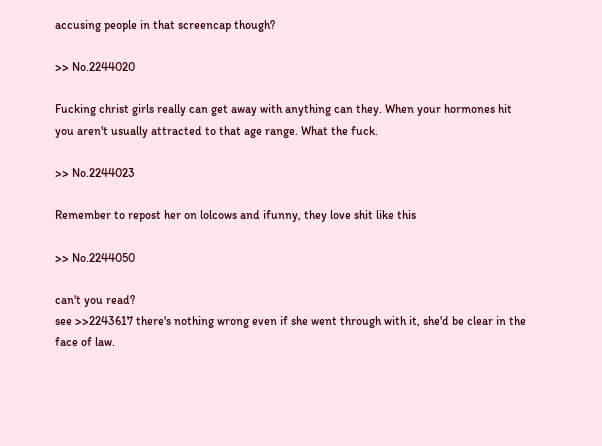accusing people in that screencap though?

>> No.2244020

Fucking christ girls really can get away with anything can they. When your hormones hit you aren't usually attracted to that age range. What the fuck.

>> No.2244023

Remember to repost her on lolcows and ifunny, they love shit like this

>> No.2244050

can't you read?
see >>2243617 there's nothing wrong even if she went through with it, she'd be clear in the face of law.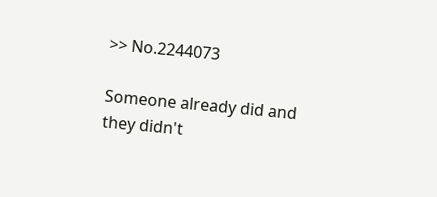>> No.2244073

Someone already did and they didn't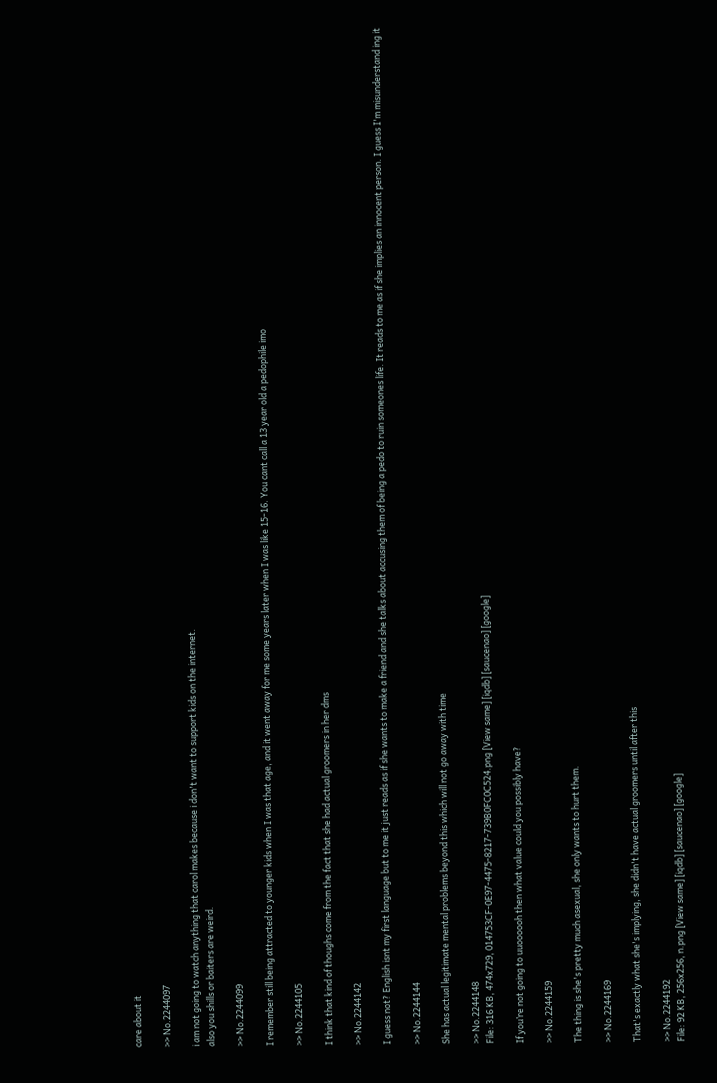care about it

>> No.2244097

i am not going to watch anything that carol makes because i don't want to support kids on the internet.
also you shills or baiters are weird.

>> No.2244099

I remember still being attracted to younger kids when I was that age, and it went away for me some years later when I was like 15-16. You cant call a 13 year old a pedophile imo

>> No.2244105

I think that kind of thoughs come from the fact that she had actual groomers in her dms

>> No.2244142

I guess not? English isnt my first language but to me it just reads as if she wants to make a friend and she talks about accusing them of being a pedo to ruin someones life. It reads to me as if she implies an innocent person. I guess I'm misunderstand ing it

>> No.2244144

She has actual legitimate mental problems beyond this which will not go away with time

>> No.2244148
File: 316 KB, 474x729, 014753CF-0E97-4475-8217-739B0FC0C524.png [View same] [iqdb] [saucenao] [google]

If you’re not going to uuoooooh then what value could you possibly have?

>> No.2244159

The thing is she's pretty much asexual, she only wants to hurt them.

>> No.2244169

That's exactly what she's implying, she didn't have actual groomers until after this

>> No.2244192
File: 92 KB, 256x256, n.png [View same] [iqdb] [saucenao] [google]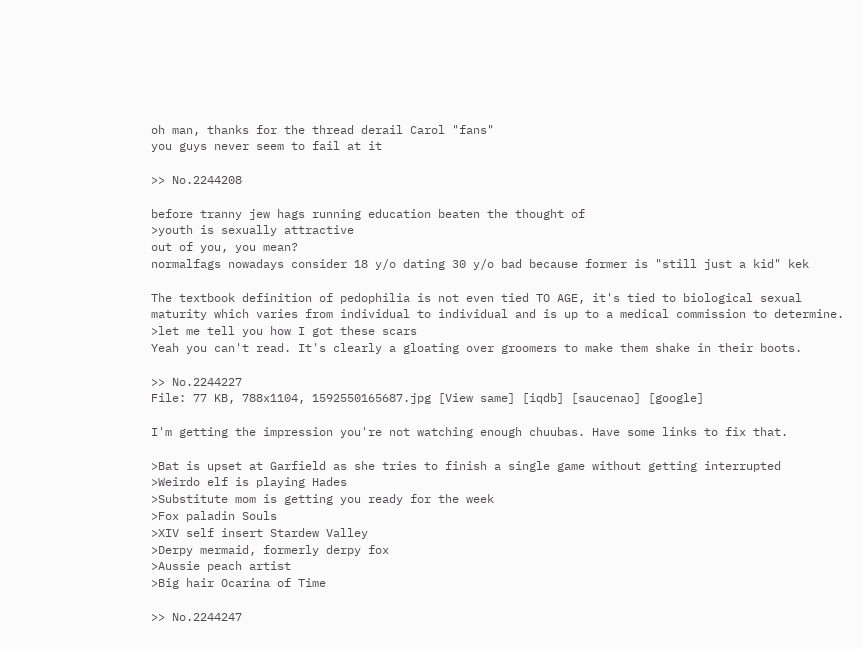oh man, thanks for the thread derail Carol "fans"
you guys never seem to fail at it

>> No.2244208

before tranny jew hags running education beaten the thought of
>youth is sexually attractive
out of you, you mean?
normalfags nowadays consider 18 y/o dating 30 y/o bad because former is "still just a kid" kek

The textbook definition of pedophilia is not even tied TO AGE, it's tied to biological sexual maturity which varies from individual to individual and is up to a medical commission to determine.
>let me tell you how I got these scars
Yeah you can't read. It's clearly a gloating over groomers to make them shake in their boots.

>> No.2244227
File: 77 KB, 788x1104, 1592550165687.jpg [View same] [iqdb] [saucenao] [google]

I'm getting the impression you're not watching enough chuubas. Have some links to fix that.

>Bat is upset at Garfield as she tries to finish a single game without getting interrupted
>Weirdo elf is playing Hades
>Substitute mom is getting you ready for the week
>Fox paladin Souls
>XIV self insert Stardew Valley
>Derpy mermaid, formerly derpy fox
>Aussie peach artist
>Big hair Ocarina of Time

>> No.2244247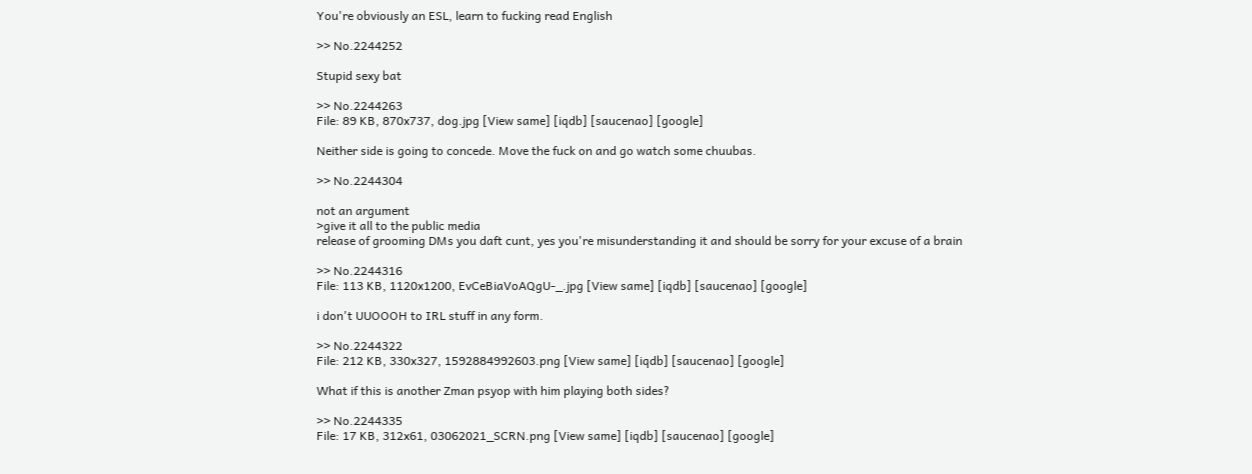You're obviously an ESL, learn to fucking read English

>> No.2244252

Stupid sexy bat

>> No.2244263
File: 89 KB, 870x737, dog.jpg [View same] [iqdb] [saucenao] [google]

Neither side is going to concede. Move the fuck on and go watch some chuubas.

>> No.2244304

not an argument
>give it all to the public media
release of grooming DMs you daft cunt, yes you're misunderstanding it and should be sorry for your excuse of a brain

>> No.2244316
File: 113 KB, 1120x1200, EvCeBiaVoAQgU-_.jpg [View same] [iqdb] [saucenao] [google]

i don't UUOOOH to IRL stuff in any form.

>> No.2244322
File: 212 KB, 330x327, 1592884992603.png [View same] [iqdb] [saucenao] [google]

What if this is another Zman psyop with him playing both sides?

>> No.2244335
File: 17 KB, 312x61, 03062021_SCRN.png [View same] [iqdb] [saucenao] [google]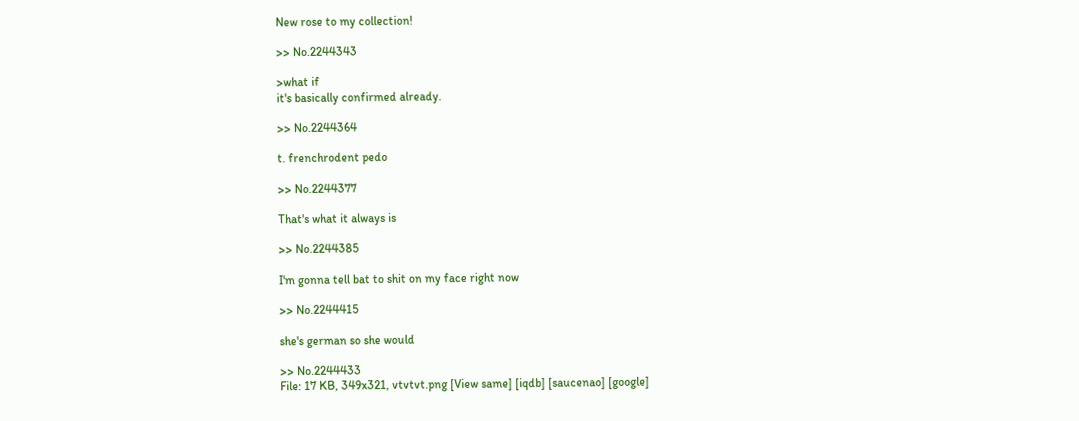New rose to my collection!

>> No.2244343

>what if
it's basically confirmed already.

>> No.2244364

t. frenchrodent pedo

>> No.2244377

That's what it always is

>> No.2244385

I'm gonna tell bat to shit on my face right now

>> No.2244415

she's german so she would

>> No.2244433
File: 17 KB, 349x321, vtvtvt.png [View same] [iqdb] [saucenao] [google]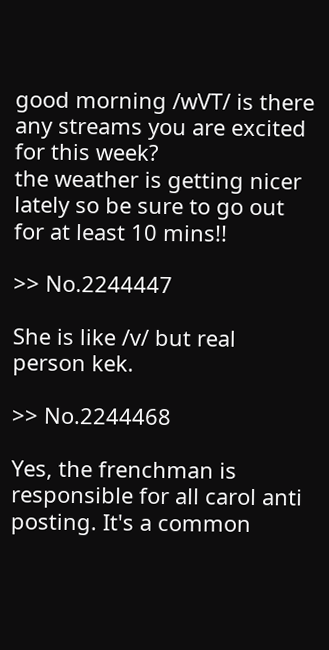good morning /wVT/ is there any streams you are excited for this week?
the weather is getting nicer lately so be sure to go out for at least 10 mins!!

>> No.2244447

She is like /v/ but real person kek.

>> No.2244468

Yes, the frenchman is responsible for all carol anti posting. It's a common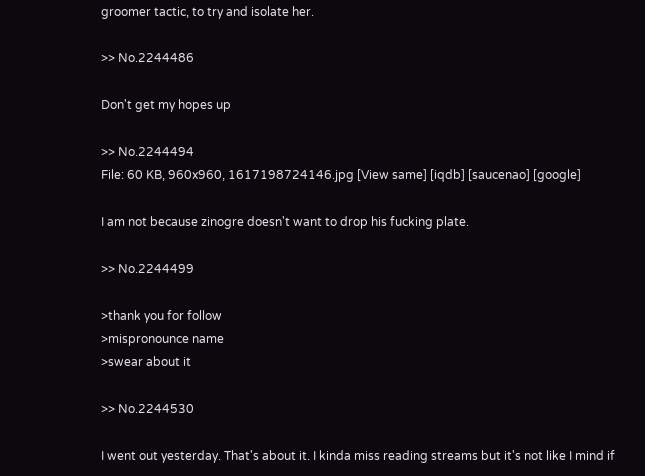groomer tactic, to try and isolate her.

>> No.2244486

Don't get my hopes up

>> No.2244494
File: 60 KB, 960x960, 1617198724146.jpg [View same] [iqdb] [saucenao] [google]

I am not because zinogre doesn't want to drop his fucking plate.

>> No.2244499

>thank you for follow
>mispronounce name
>swear about it

>> No.2244530

I went out yesterday. That's about it. I kinda miss reading streams but it's not like I mind if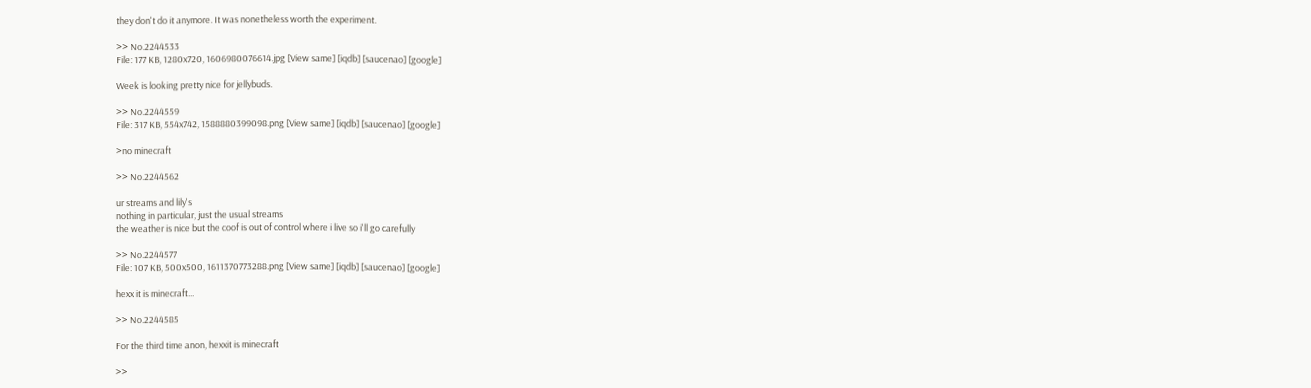they don't do it anymore. It was nonetheless worth the experiment.

>> No.2244533
File: 177 KB, 1280x720, 1606980076614.jpg [View same] [iqdb] [saucenao] [google]

Week is looking pretty nice for jellybuds.

>> No.2244559
File: 317 KB, 554x742, 1588880399098.png [View same] [iqdb] [saucenao] [google]

>no minecraft

>> No.2244562

ur streams and lily's
nothing in particular, just the usual streams
the weather is nice but the coof is out of control where i live so i'll go carefully

>> No.2244577
File: 107 KB, 500x500, 1611370773288.png [View same] [iqdb] [saucenao] [google]

hexx it is minecraft...

>> No.2244585

For the third time anon, hexxit is minecraft

>>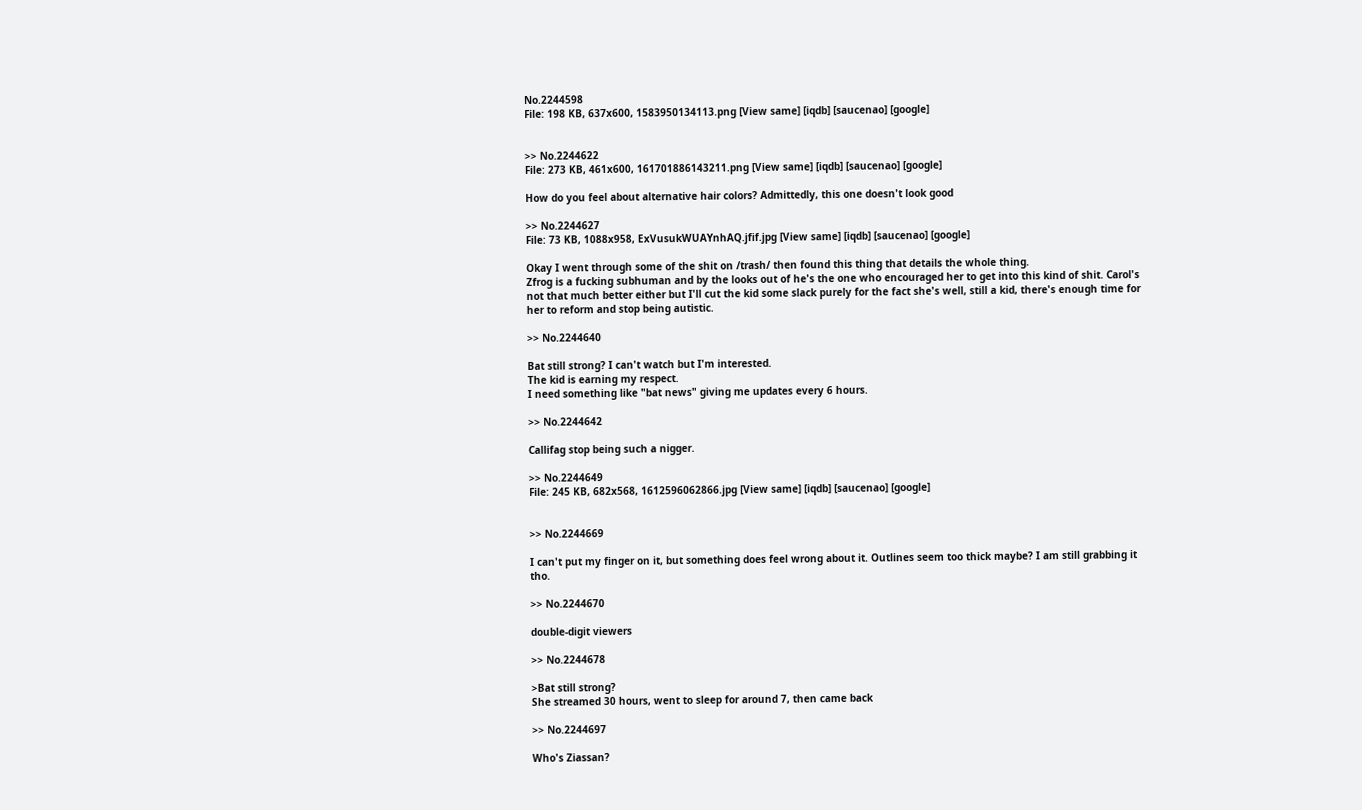No.2244598
File: 198 KB, 637x600, 1583950134113.png [View same] [iqdb] [saucenao] [google]


>> No.2244622
File: 273 KB, 461x600, 161701886143211.png [View same] [iqdb] [saucenao] [google]

How do you feel about alternative hair colors? Admittedly, this one doesn't look good

>> No.2244627
File: 73 KB, 1088x958, ExVusukWUAYnhAQ.jfif.jpg [View same] [iqdb] [saucenao] [google]

Okay I went through some of the shit on /trash/ then found this thing that details the whole thing.
Zfrog is a fucking subhuman and by the looks out of he's the one who encouraged her to get into this kind of shit. Carol's not that much better either but I'll cut the kid some slack purely for the fact she's well, still a kid, there's enough time for her to reform and stop being autistic.

>> No.2244640

Bat still strong? I can't watch but I'm interested.
The kid is earning my respect.
I need something like "bat news" giving me updates every 6 hours.

>> No.2244642

Callifag stop being such a nigger.

>> No.2244649
File: 245 KB, 682x568, 1612596062866.jpg [View same] [iqdb] [saucenao] [google]


>> No.2244669

I can't put my finger on it, but something does feel wrong about it. Outlines seem too thick maybe? I am still grabbing it tho.

>> No.2244670

double-digit viewers

>> No.2244678

>Bat still strong?
She streamed 30 hours, went to sleep for around 7, then came back

>> No.2244697

Who's Ziassan?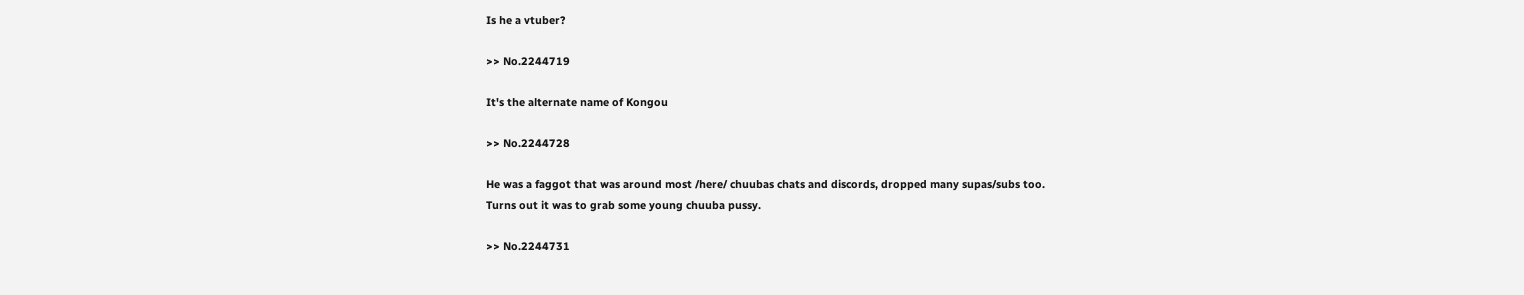Is he a vtuber?

>> No.2244719

It's the alternate name of Kongou

>> No.2244728

He was a faggot that was around most /here/ chuubas chats and discords, dropped many supas/subs too.
Turns out it was to grab some young chuuba pussy.

>> No.2244731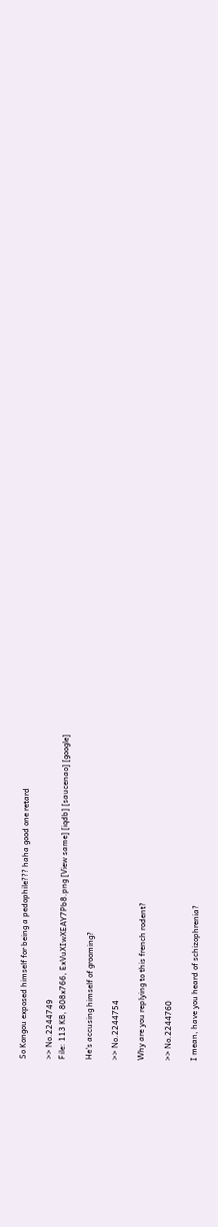So Kongou exposed himself for being a pedophile??? haha good one retard

>> No.2244749
File: 113 KB, 808x766, ExVuXIwXEAY7Pb8.png [View same] [iqdb] [saucenao] [google]

He's accusing himself of grooming?

>> No.2244754

Why are you replying to this french rodent?

>> No.2244760

I mean, have you heard of schizophrenia?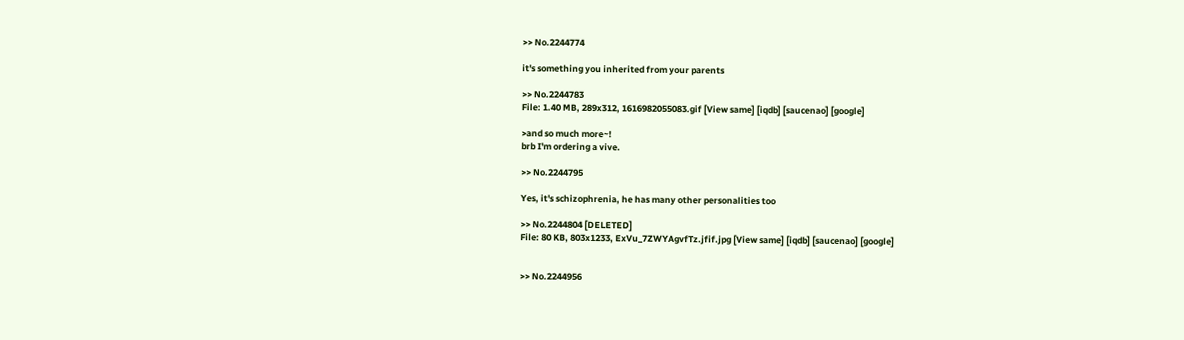>> No.2244774

it's something you inherited from your parents

>> No.2244783
File: 1.40 MB, 289x312, 1616982055083.gif [View same] [iqdb] [saucenao] [google]

>and so much more~!
brb I'm ordering a vive.

>> No.2244795

Yes, it's schizophrenia, he has many other personalities too

>> No.2244804 [DELETED]
File: 80 KB, 803x1233, ExVu_7ZWYAgvfTz.jfif.jpg [View same] [iqdb] [saucenao] [google]


>> No.2244956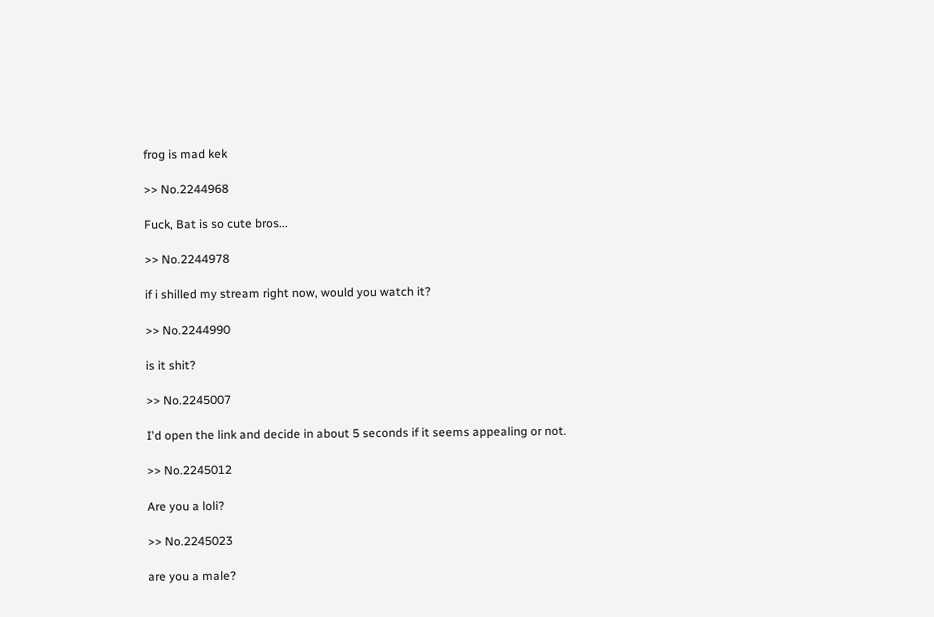frog is mad kek

>> No.2244968

Fuck, Bat is so cute bros...

>> No.2244978

if i shilled my stream right now, would you watch it?

>> No.2244990

is it shit?

>> No.2245007

I'd open the link and decide in about 5 seconds if it seems appealing or not.

>> No.2245012

Are you a loli?

>> No.2245023

are you a male?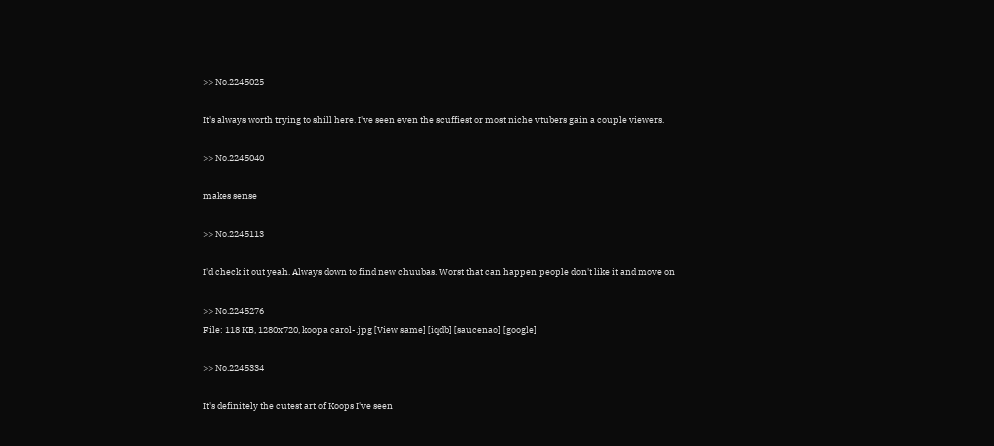>> No.2245025

It's always worth trying to shill here. I've seen even the scuffiest or most niche vtubers gain a couple viewers.

>> No.2245040

makes sense

>> No.2245113

I'd check it out yeah. Always down to find new chuubas. Worst that can happen people don't like it and move on

>> No.2245276
File: 118 KB, 1280x720, koopa carol-.jpg [View same] [iqdb] [saucenao] [google]

>> No.2245334

It's definitely the cutest art of Koops I've seen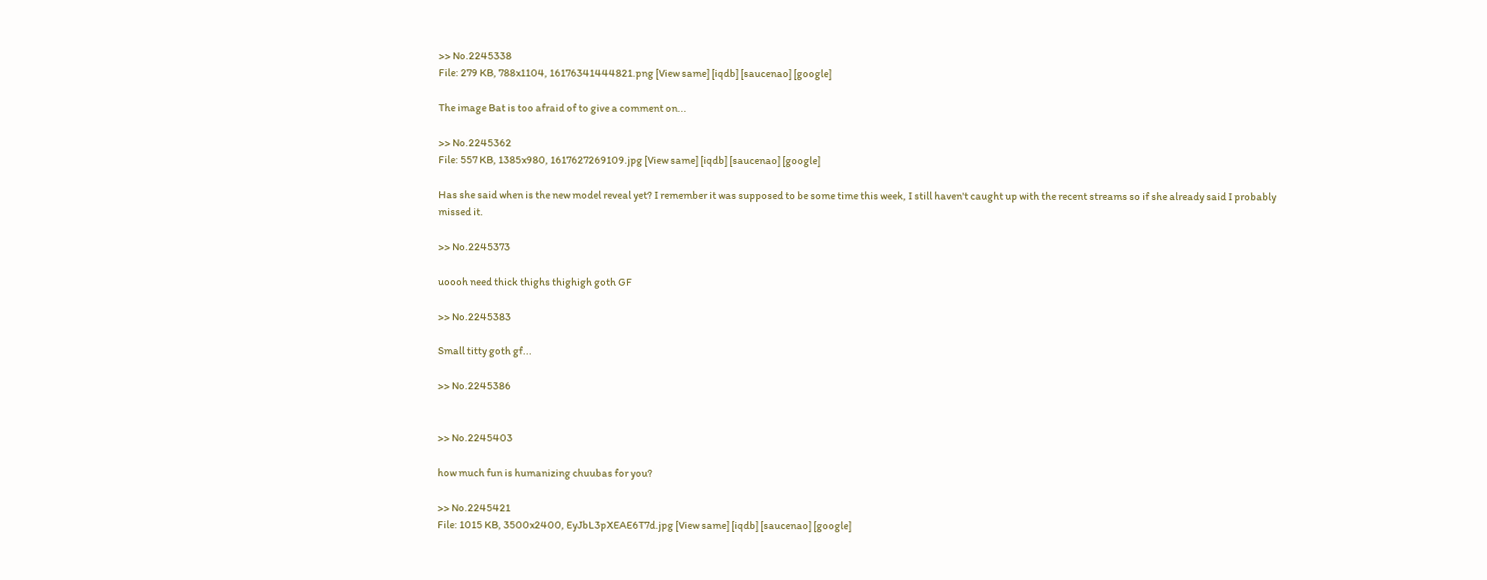>> No.2245338
File: 279 KB, 788x1104, 16176341444821.png [View same] [iqdb] [saucenao] [google]

The image Bat is too afraid of to give a comment on...

>> No.2245362
File: 557 KB, 1385x980, 1617627269109.jpg [View same] [iqdb] [saucenao] [google]

Has she said when is the new model reveal yet? I remember it was supposed to be some time this week, I still haven't caught up with the recent streams so if she already said I probably missed it.

>> No.2245373

uoooh need thick thighs thighigh goth GF

>> No.2245383

Small titty goth gf...

>> No.2245386


>> No.2245403

how much fun is humanizing chuubas for you?

>> No.2245421
File: 1015 KB, 3500x2400, EyJbL3pXEAE6T7d.jpg [View same] [iqdb] [saucenao] [google]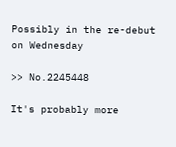Possibly in the re-debut on Wednesday

>> No.2245448

It's probably more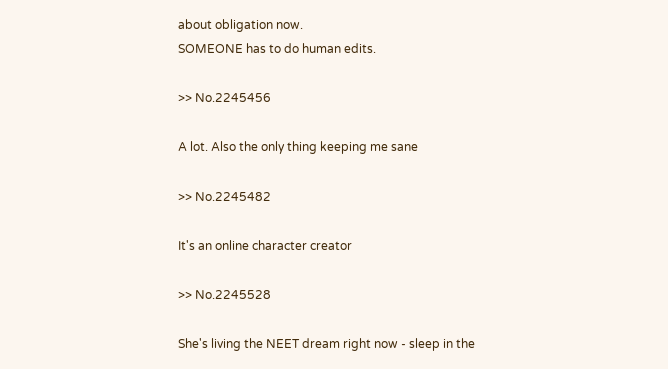about obligation now.
SOMEONE has to do human edits.

>> No.2245456

A lot. Also the only thing keeping me sane

>> No.2245482

It's an online character creator

>> No.2245528

She's living the NEET dream right now - sleep in the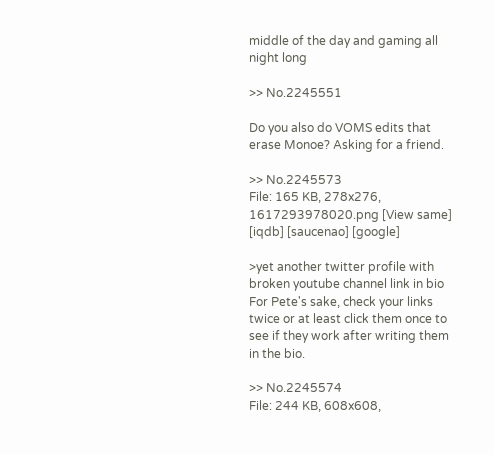middle of the day and gaming all night long

>> No.2245551

Do you also do VOMS edits that erase Monoe? Asking for a friend.

>> No.2245573
File: 165 KB, 278x276, 1617293978020.png [View same] [iqdb] [saucenao] [google]

>yet another twitter profile with broken youtube channel link in bio
For Pete's sake, check your links twice or at least click them once to see if they work after writing them in the bio.

>> No.2245574
File: 244 KB, 608x608,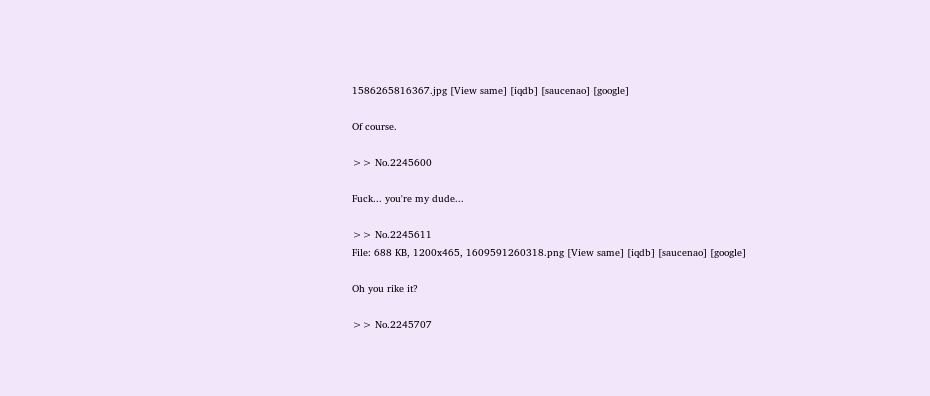1586265816367.jpg [View same] [iqdb] [saucenao] [google]

Of course.

>> No.2245600

Fuck... you're my dude...

>> No.2245611
File: 688 KB, 1200x465, 1609591260318.png [View same] [iqdb] [saucenao] [google]

Oh you rike it?

>> No.2245707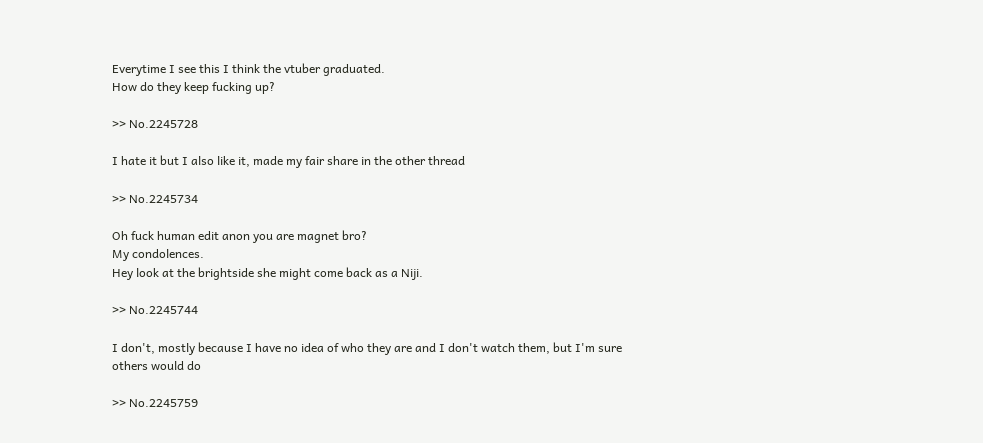Everytime I see this I think the vtuber graduated.
How do they keep fucking up?

>> No.2245728

I hate it but I also like it, made my fair share in the other thread

>> No.2245734

Oh fuck human edit anon you are magnet bro?
My condolences.
Hey look at the brightside she might come back as a Niji.

>> No.2245744

I don't, mostly because I have no idea of who they are and I don't watch them, but I'm sure others would do

>> No.2245759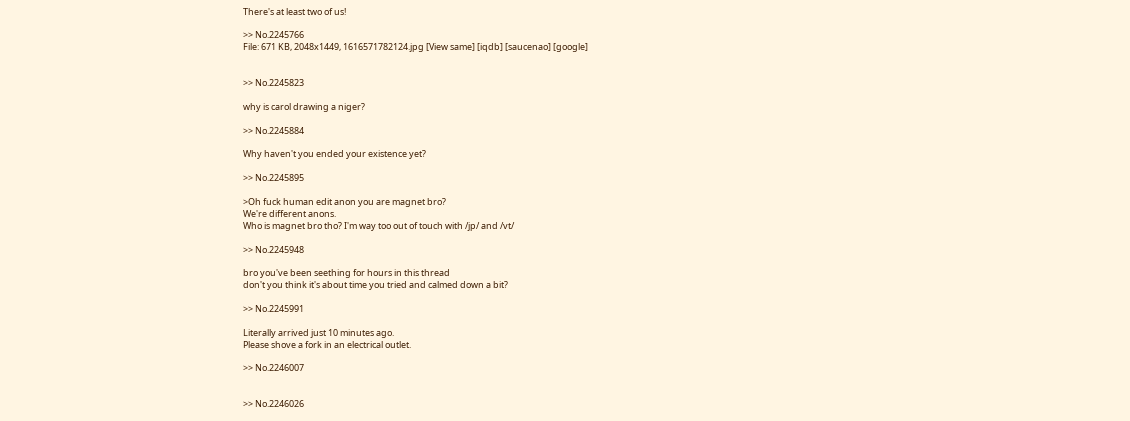There's at least two of us!

>> No.2245766
File: 671 KB, 2048x1449, 1616571782124.jpg [View same] [iqdb] [saucenao] [google]


>> No.2245823

why is carol drawing a niger?

>> No.2245884

Why haven't you ended your existence yet?

>> No.2245895

>Oh fuck human edit anon you are magnet bro?
We're different anons.
Who is magnet bro tho? I'm way too out of touch with /jp/ and /vt/

>> No.2245948

bro you've been seething for hours in this thread
don't you think it's about time you tried and calmed down a bit?

>> No.2245991

Literally arrived just 10 minutes ago.
Please shove a fork in an electrical outlet.

>> No.2246007


>> No.2246026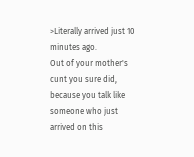>Literally arrived just 10 minutes ago.
Out of your mother's cunt you sure did, because you talk like someone who just arrived on this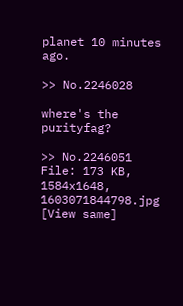planet 10 minutes ago.

>> No.2246028

where's the purityfag?

>> No.2246051
File: 173 KB, 1584x1648, 1603071844798.jpg [View same]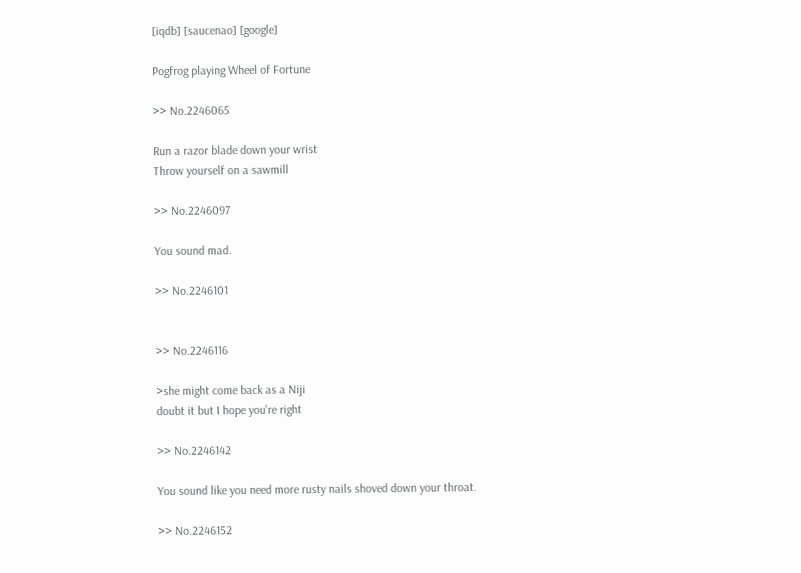[iqdb] [saucenao] [google]

Pogfrog playing Wheel of Fortune

>> No.2246065

Run a razor blade down your wrist
Throw yourself on a sawmill

>> No.2246097

You sound mad.

>> No.2246101


>> No.2246116

>she might come back as a Niji
doubt it but I hope you're right

>> No.2246142

You sound like you need more rusty nails shoved down your throat.

>> No.2246152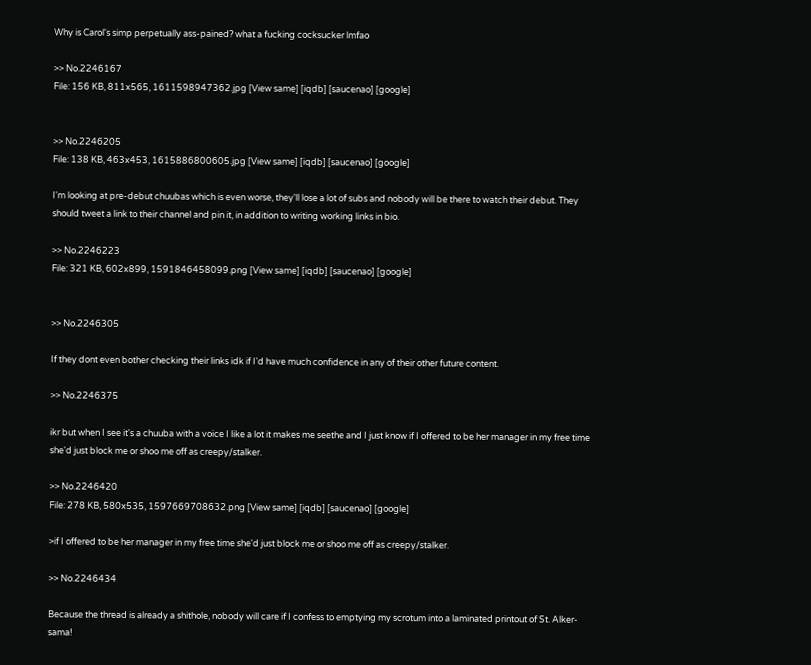Why is Carol's simp perpetually ass-pained? what a fucking cocksucker lmfao

>> No.2246167
File: 156 KB, 811x565, 1611598947362.jpg [View same] [iqdb] [saucenao] [google]


>> No.2246205
File: 138 KB, 463x453, 1615886800605.jpg [View same] [iqdb] [saucenao] [google]

I'm looking at pre-debut chuubas which is even worse, they'll lose a lot of subs and nobody will be there to watch their debut. They should tweet a link to their channel and pin it, in addition to writing working links in bio.

>> No.2246223
File: 321 KB, 602x899, 1591846458099.png [View same] [iqdb] [saucenao] [google]


>> No.2246305

If they dont even bother checking their links idk if I'd have much confidence in any of their other future content.

>> No.2246375

ikr but when I see it's a chuuba with a voice I like a lot it makes me seethe and I just know if I offered to be her manager in my free time she'd just block me or shoo me off as creepy/stalker.

>> No.2246420
File: 278 KB, 580x535, 1597669708632.png [View same] [iqdb] [saucenao] [google]

>if I offered to be her manager in my free time she'd just block me or shoo me off as creepy/stalker.

>> No.2246434

Because the thread is already a shithole, nobody will care if I confess to emptying my scrotum into a laminated printout of St. Alker-sama!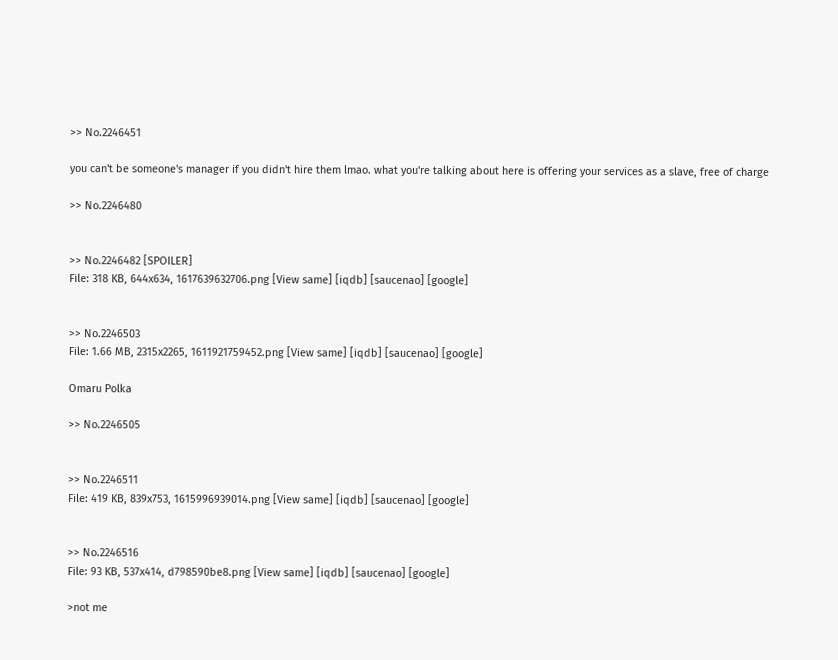>> No.2246451

you can't be someone's manager if you didn't hire them lmao. what you're talking about here is offering your services as a slave, free of charge

>> No.2246480


>> No.2246482 [SPOILER]
File: 318 KB, 644x634, 1617639632706.png [View same] [iqdb] [saucenao] [google]


>> No.2246503
File: 1.66 MB, 2315x2265, 1611921759452.png [View same] [iqdb] [saucenao] [google]

Omaru Polka

>> No.2246505


>> No.2246511
File: 419 KB, 839x753, 1615996939014.png [View same] [iqdb] [saucenao] [google]


>> No.2246516
File: 93 KB, 537x414, d798590be8.png [View same] [iqdb] [saucenao] [google]

>not me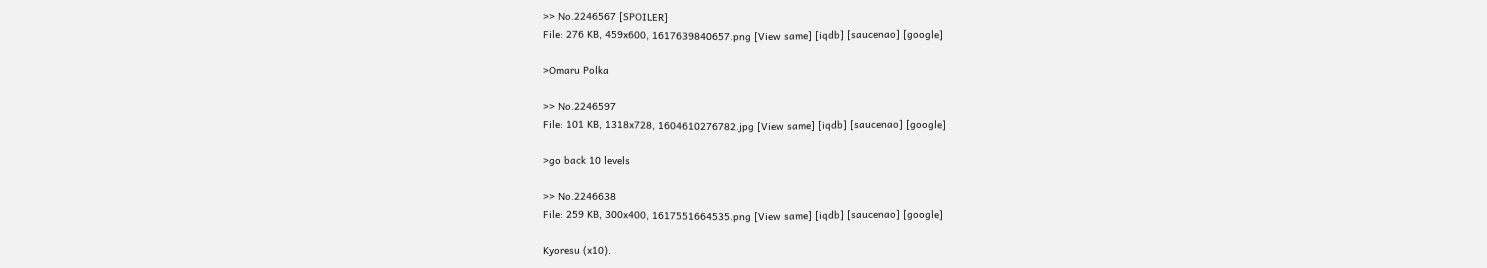>> No.2246567 [SPOILER]
File: 276 KB, 459x600, 1617639840657.png [View same] [iqdb] [saucenao] [google]

>Omaru Polka

>> No.2246597
File: 101 KB, 1318x728, 1604610276782.jpg [View same] [iqdb] [saucenao] [google]

>go back 10 levels

>> No.2246638
File: 259 KB, 300x400, 1617551664535.png [View same] [iqdb] [saucenao] [google]

Kyoresu (x10).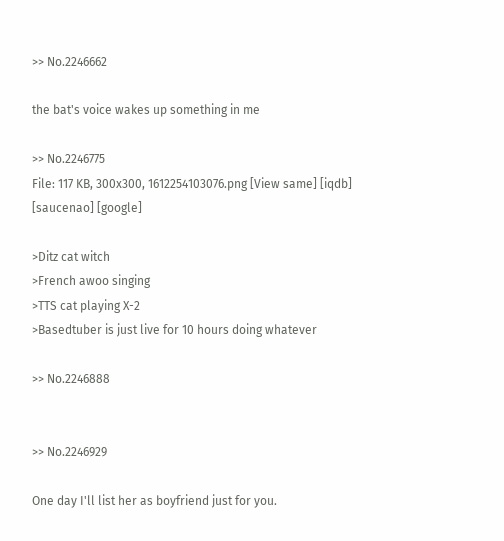>> No.2246662

the bat's voice wakes up something in me

>> No.2246775
File: 117 KB, 300x300, 1612254103076.png [View same] [iqdb] [saucenao] [google]

>Ditz cat witch
>French awoo singing
>TTS cat playing X-2
>Basedtuber is just live for 10 hours doing whatever

>> No.2246888


>> No.2246929

One day I'll list her as boyfriend just for you.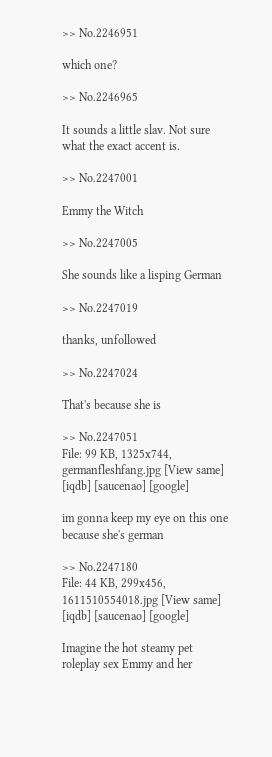>> No.2246951

which one?

>> No.2246965

It sounds a little slav. Not sure what the exact accent is.

>> No.2247001

Emmy the Witch

>> No.2247005

She sounds like a lisping German

>> No.2247019

thanks, unfollowed

>> No.2247024

That's because she is

>> No.2247051
File: 99 KB, 1325x744, germanfleshfang.jpg [View same] [iqdb] [saucenao] [google]

im gonna keep my eye on this one because she's german

>> No.2247180
File: 44 KB, 299x456, 1611510554018.jpg [View same] [iqdb] [saucenao] [google]

Imagine the hot steamy pet roleplay sex Emmy and her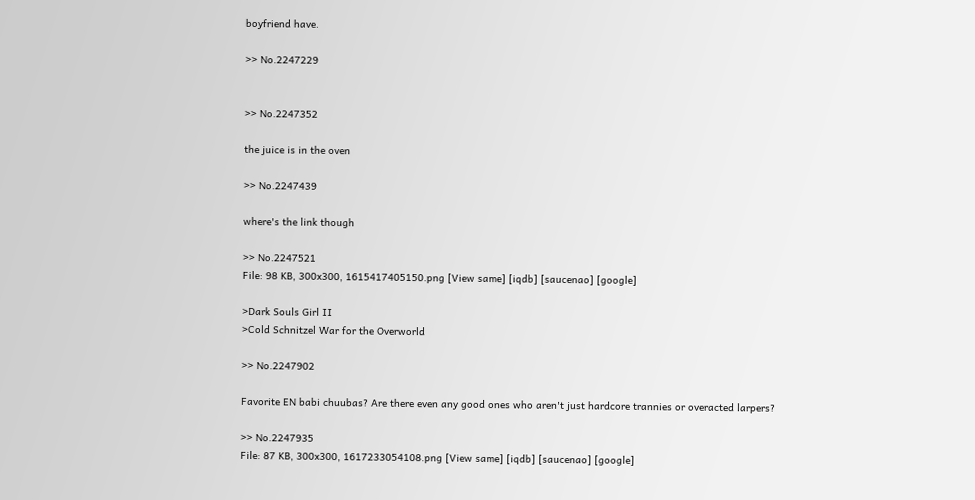boyfriend have.

>> No.2247229


>> No.2247352

the juice is in the oven

>> No.2247439

where's the link though

>> No.2247521
File: 98 KB, 300x300, 1615417405150.png [View same] [iqdb] [saucenao] [google]

>Dark Souls Girl II
>Cold Schnitzel War for the Overworld

>> No.2247902

Favorite EN babi chuubas? Are there even any good ones who aren't just hardcore trannies or overacted larpers?

>> No.2247935
File: 87 KB, 300x300, 1617233054108.png [View same] [iqdb] [saucenao] [google]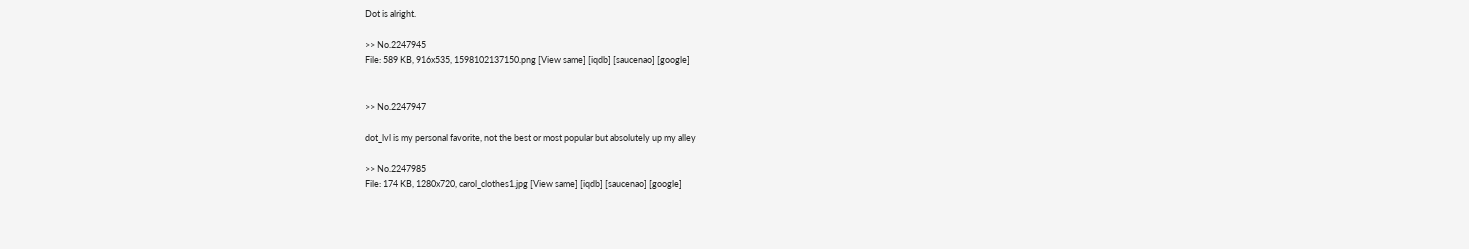Dot is alright.

>> No.2247945
File: 589 KB, 916x535, 1598102137150.png [View same] [iqdb] [saucenao] [google]


>> No.2247947

dot_lvl is my personal favorite, not the best or most popular but absolutely up my alley

>> No.2247985
File: 174 KB, 1280x720, carol_clothes1.jpg [View same] [iqdb] [saucenao] [google]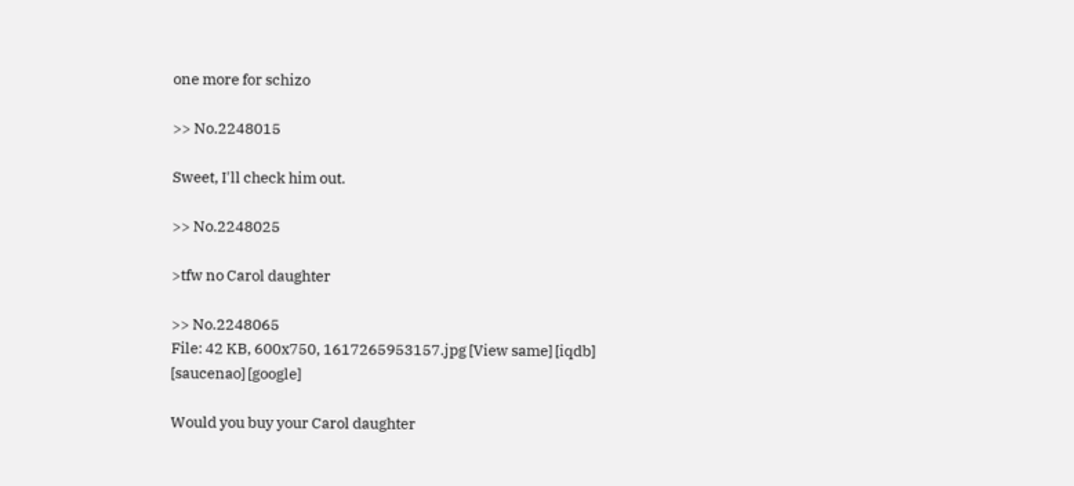one more for schizo

>> No.2248015

Sweet, I'll check him out.

>> No.2248025

>tfw no Carol daughter

>> No.2248065
File: 42 KB, 600x750, 1617265953157.jpg [View same] [iqdb] [saucenao] [google]

Would you buy your Carol daughter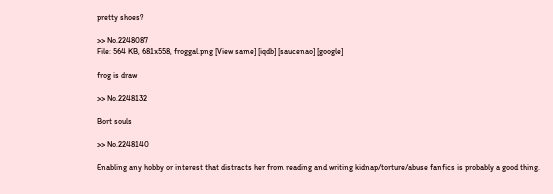pretty shoes?

>> No.2248087
File: 564 KB, 681x558, froggal.png [View same] [iqdb] [saucenao] [google]

frog is draw

>> No.2248132

Bort souls

>> No.2248140

Enabling any hobby or interest that distracts her from reading and writing kidnap/torture/abuse fanfics is probably a good thing.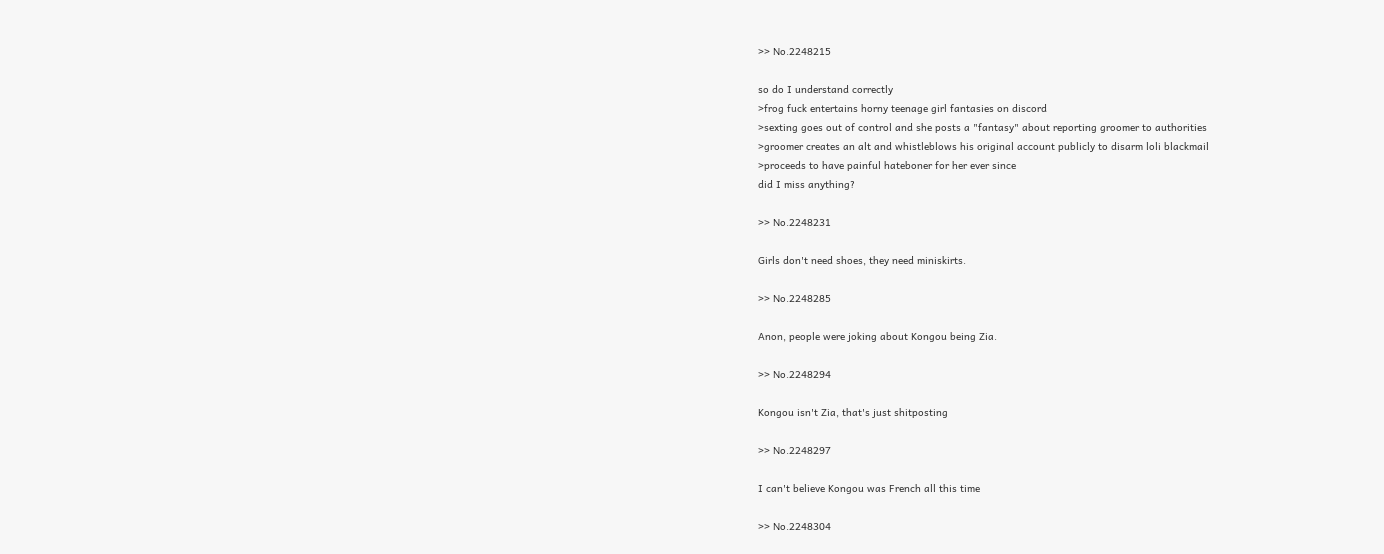>> No.2248215

so do I understand correctly
>frog fuck entertains horny teenage girl fantasies on discord
>sexting goes out of control and she posts a "fantasy" about reporting groomer to authorities
>groomer creates an alt and whistleblows his original account publicly to disarm loli blackmail
>proceeds to have painful hateboner for her ever since
did I miss anything?

>> No.2248231

Girls don't need shoes, they need miniskirts.

>> No.2248285

Anon, people were joking about Kongou being Zia.

>> No.2248294

Kongou isn't Zia, that's just shitposting

>> No.2248297

I can't believe Kongou was French all this time

>> No.2248304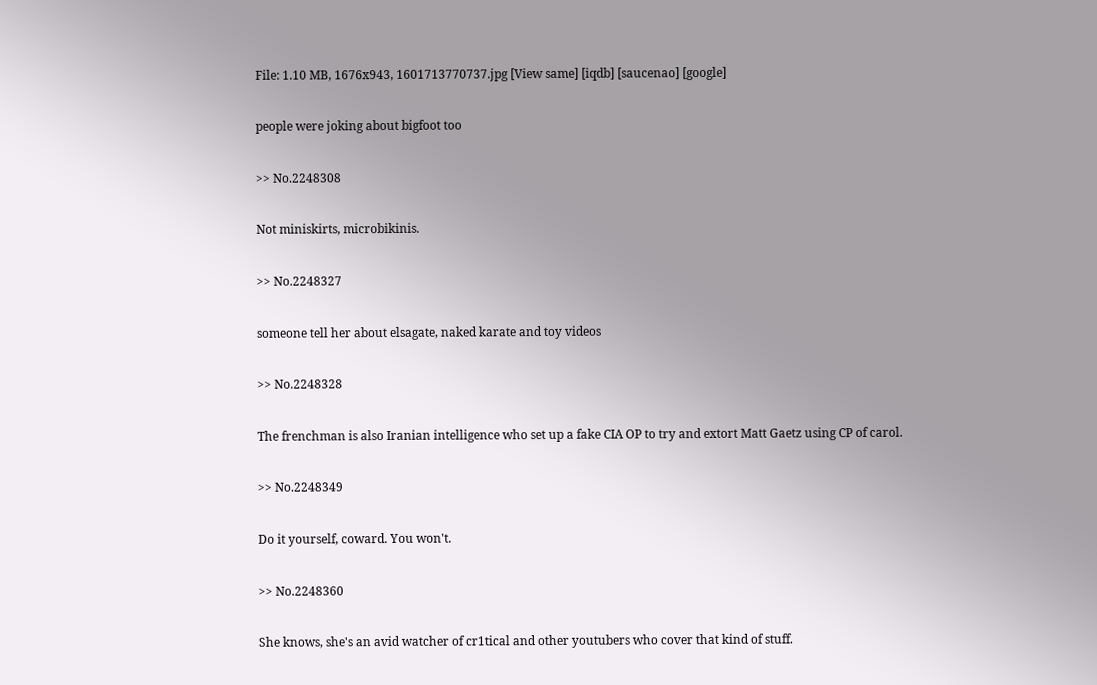File: 1.10 MB, 1676x943, 1601713770737.jpg [View same] [iqdb] [saucenao] [google]

people were joking about bigfoot too

>> No.2248308

Not miniskirts, microbikinis.

>> No.2248327

someone tell her about elsagate, naked karate and toy videos

>> No.2248328

The frenchman is also Iranian intelligence who set up a fake CIA OP to try and extort Matt Gaetz using CP of carol.

>> No.2248349

Do it yourself, coward. You won't.

>> No.2248360

She knows, she's an avid watcher of cr1tical and other youtubers who cover that kind of stuff.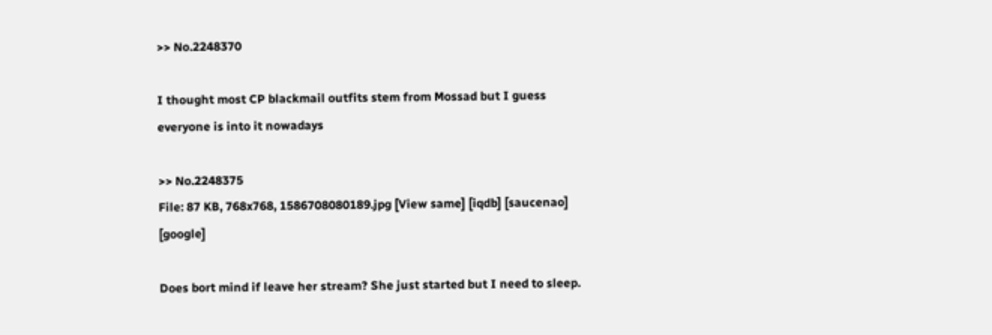>> No.2248370

I thought most CP blackmail outfits stem from Mossad but I guess everyone is into it nowadays

>> No.2248375
File: 87 KB, 768x768, 1586708080189.jpg [View same] [iqdb] [saucenao] [google]

Does bort mind if leave her stream? She just started but I need to sleep.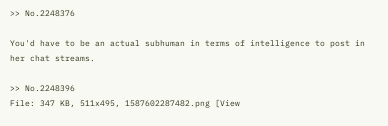>> No.2248376

You'd have to be an actual subhuman in terms of intelligence to post in her chat streams.

>> No.2248396
File: 347 KB, 511x495, 1587602287482.png [View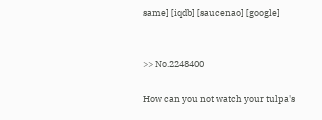same] [iqdb] [saucenao] [google]


>> No.2248400

How can you not watch your tulpa's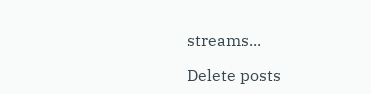streams...

Delete posts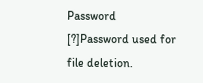Password [?]Password used for file deletion.